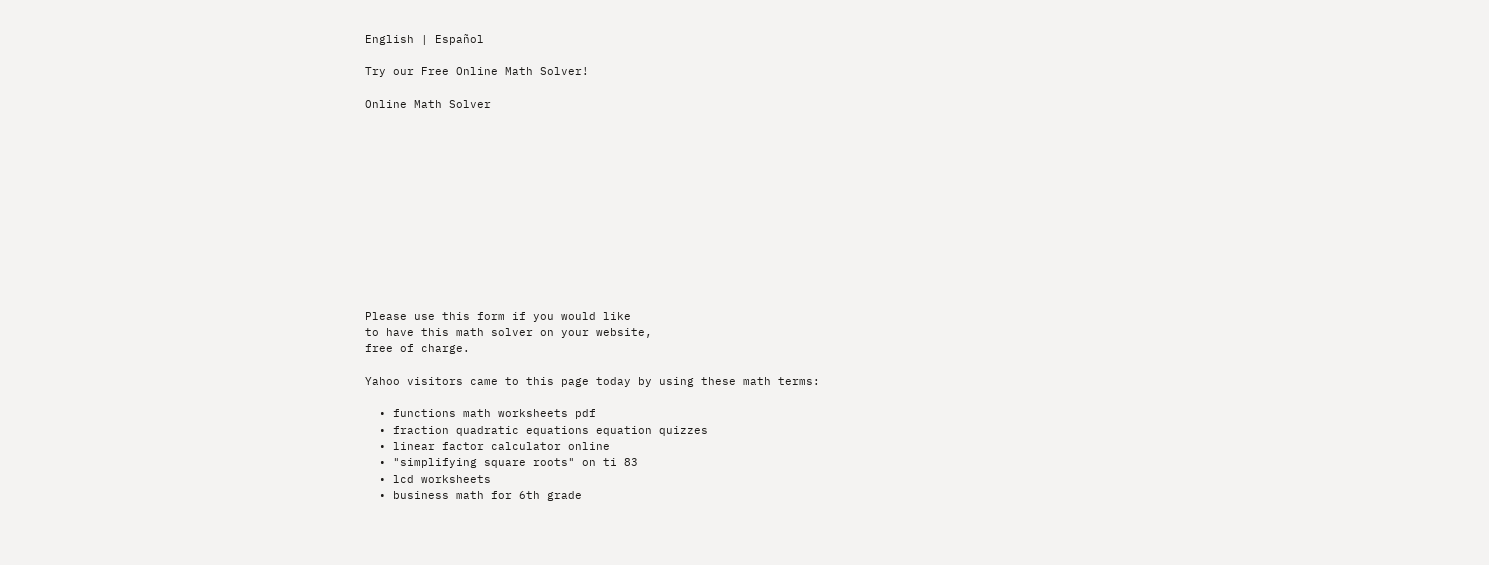English | Español

Try our Free Online Math Solver!

Online Math Solver












Please use this form if you would like
to have this math solver on your website,
free of charge.

Yahoo visitors came to this page today by using these math terms:

  • functions math worksheets pdf
  • fraction quadratic equations equation quizzes
  • linear factor calculator online
  • "simplifying square roots" on ti 83
  • lcd worksheets
  • business math for 6th grade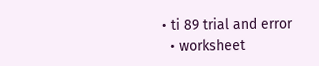• ti 89 trial and error
  • worksheet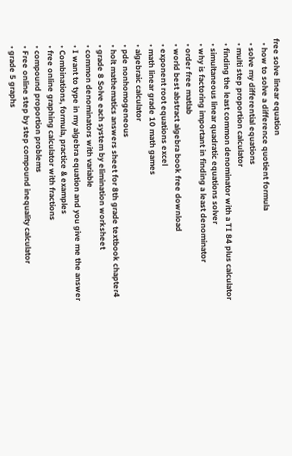free solve linear equation
  • how to solve a difference quotient formula
  • solve my differential equations
  • multi step proportion calculator
  • finding the least common denominator with a TI 84 plus calculator
  • simultaneous linear quadratic equations solver
  • why is factoring important in finding a least denominator
  • order free matlab
  • world best abstract algebra book free download
  • exponent root equations excel
  • math linear grade 10 math games
  • algebraic calculator
  • pde nonhomogeneous
  • holt mathematics answers sheet for 8th grade textbook chapter4
  • grade 8 Solve each system by elimination worksheet
  • common denominators with variable
  • I want to type in my algebra equation and you give me the answer
  • Combinations, formula, practice & examples
  • free online graphing calculator with fractions
  • compound proportion problems
  • Free online step by step compound inequality calculator
  • grade 5 graphs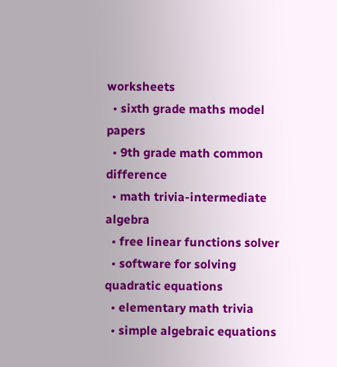worksheets
  • sixth grade maths model papers
  • 9th grade math common difference
  • math trivia-intermediate algebra
  • free linear functions solver
  • software for solving quadratic equations
  • elementary math trivia
  • simple algebraic equations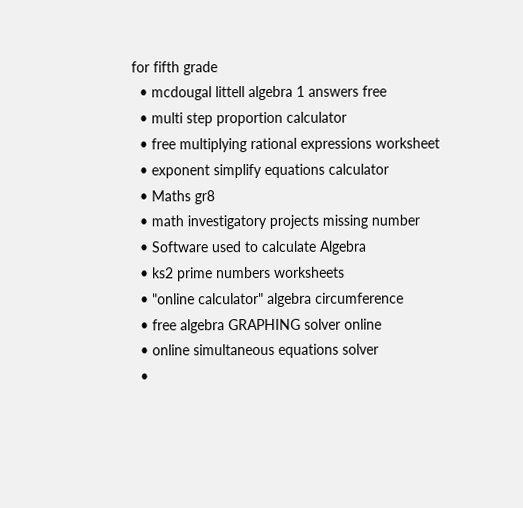for fifth grade
  • mcdougal littell algebra 1 answers free
  • multi step proportion calculator
  • free multiplying rational expressions worksheet
  • exponent simplify equations calculator
  • Maths gr8
  • math investigatory projects missing number
  • Software used to calculate Algebra
  • ks2 prime numbers worksheets
  • "online calculator" algebra circumference
  • free algebra GRAPHING solver online
  • online simultaneous equations solver
  •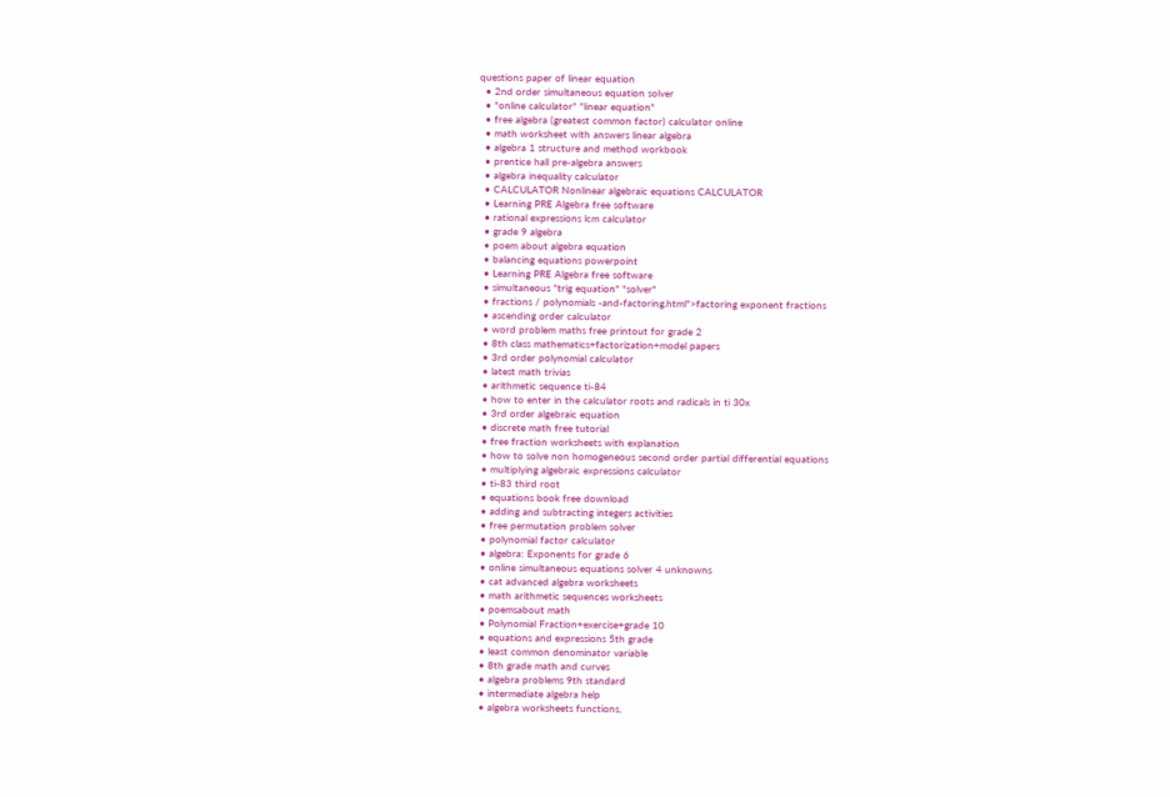questions paper of linear equation
  • 2nd order simultaneous equation solver
  • "online calculator" "linear equation"
  • free algebra (greatest common factor) calculator online
  • math worksheet with answers linear algebra
  • algebra 1 structure and method workbook
  • prentice hall pre-algebra answers
  • algebra inequality calculator
  • CALCULATOR Nonlinear algebraic equations CALCULATOR
  • Learning PRE Algebra free software
  • rational expressions lcm calculator
  • grade 9 algebra
  • poem about algebra equation
  • balancing equations powerpoint
  • Learning PRE Algebra free software
  • simultaneous "trig equation" "solver"
  • fractions / polynomials -and-factoring.html">factoring exponent fractions
  • ascending order calculator
  • word problem maths free printout for grade 2
  • 8th class mathematics+factorization+model papers
  • 3rd order polynomial calculator
  • latest math trivias
  • arithmetic sequence ti-84
  • how to enter in the calculator roots and radicals in ti 30x
  • 3rd order algebraic equation
  • discrete math free tutorial
  • free fraction worksheets with explanation
  • how to solve non homogeneous second order partial differential equations
  • multiplying algebraic expressions calculator
  • ti-83 third root
  • equations book free download
  • adding and subtracting integers activities
  • free permutation problem solver
  • polynomial factor calculator
  • algebra: Exponents for grade 6
  • online simultaneous equations solver 4 unknowns
  • cat advanced algebra worksheets
  • math arithmetic sequences worksheets
  • poemsabout math
  • Polynomial Fraction+exercise+grade 10
  • equations and expressions 5th grade
  • least common denominator variable
  • 8th grade math and curves
  • algebra problems 9th standard
  • intermediate algebra help
  • algebra worksheets functions,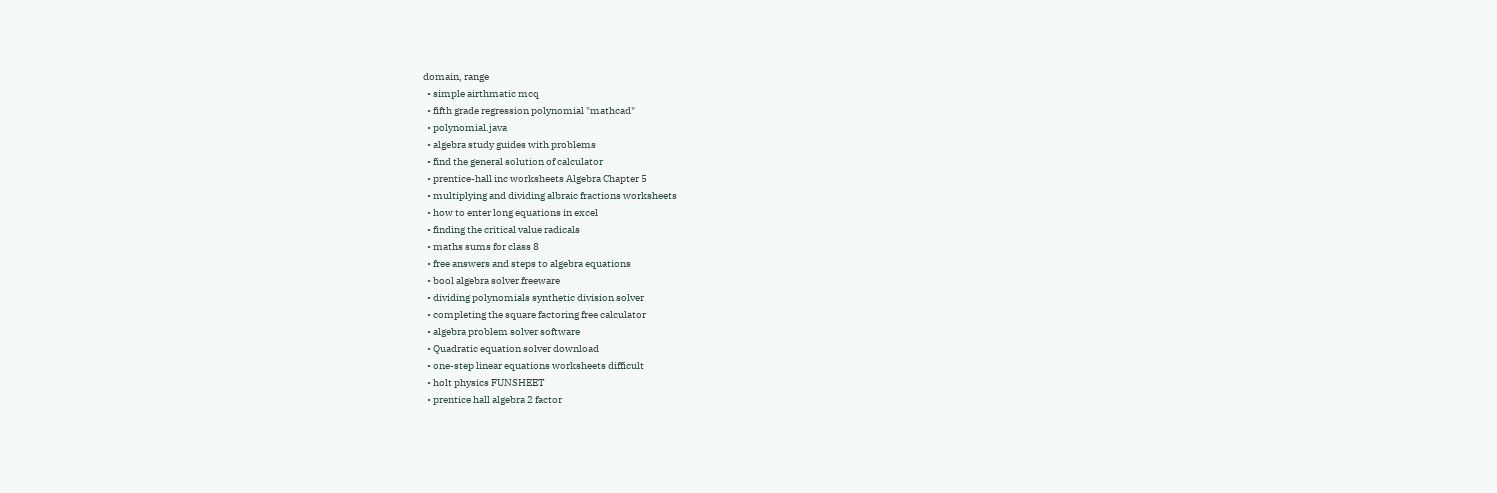domain, range
  • simple airthmatic mcq
  • fifth grade regression polynomial "mathcad"
  • polynomial.java
  • algebra study guides with problems
  • find the general solution of calculator
  • prentice-hall inc worksheets Algebra Chapter 5
  • multiplying and dividing albraic fractions worksheets
  • how to enter long equations in excel
  • finding the critical value radicals
  • maths sums for class 8
  • free answers and steps to algebra equations
  • bool algebra solver freeware
  • dividing polynomials synthetic division solver
  • completing the square factoring free calculator
  • algebra problem solver software
  • Quadratic equation solver download
  • one-step linear equations worksheets difficult
  • holt physics FUNSHEET
  • prentice hall algebra 2 factor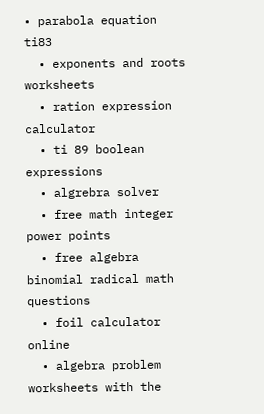• parabola equation ti83
  • exponents and roots worksheets
  • ration expression calculator
  • ti 89 boolean expressions
  • algrebra solver
  • free math integer power points
  • free algebra binomial radical math questions
  • foil calculator online
  • algebra problem worksheets with the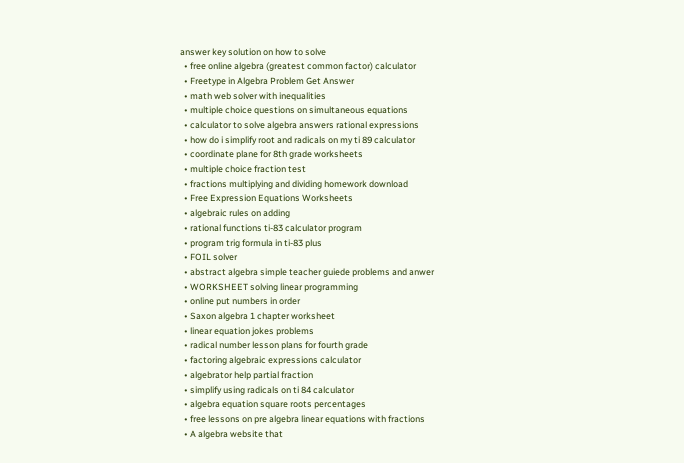answer key solution on how to solve
  • free online algebra (greatest common factor) calculator
  • Freetype in Algebra Problem Get Answer
  • math web solver with inequalities
  • multiple choice questions on simultaneous equations
  • calculator to solve algebra answers rational expressions
  • how do i simplify root and radicals on my ti 89 calculator
  • coordinate plane for 8th grade worksheets
  • multiple choice fraction test
  • fractions multiplying and dividing homework download
  • Free Expression Equations Worksheets
  • algebraic rules on adding
  • rational functions ti-83 calculator program
  • program trig formula in ti-83 plus
  • FOIL solver
  • abstract algebra simple teacher guiede problems and anwer
  • WORKSHEET solving linear programming
  • online put numbers in order
  • Saxon algebra 1 chapter worksheet
  • linear equation jokes problems
  • radical number lesson plans for fourth grade
  • factoring algebraic expressions calculator
  • algebrator help partial fraction
  • simplify using radicals on ti 84 calculator
  • algebra equation square roots percentages
  • free lessons on pre algebra linear equations with fractions
  • A algebra website that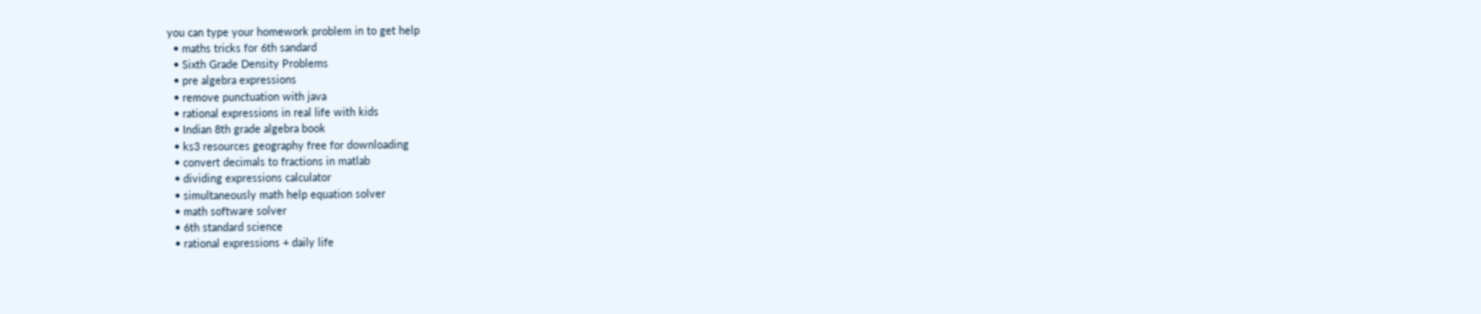you can type your homework problem in to get help
  • maths tricks for 6th sandard
  • Sixth Grade Density Problems
  • pre algebra expressions
  • remove punctuation with java
  • rational expressions in real life with kids
  • Indian 8th grade algebra book
  • ks3 resources geography free for downloading
  • convert decimals to fractions in matlab
  • dividing expressions calculator
  • simultaneously math help equation solver
  • math software solver
  • 6th standard science
  • rational expressions + daily life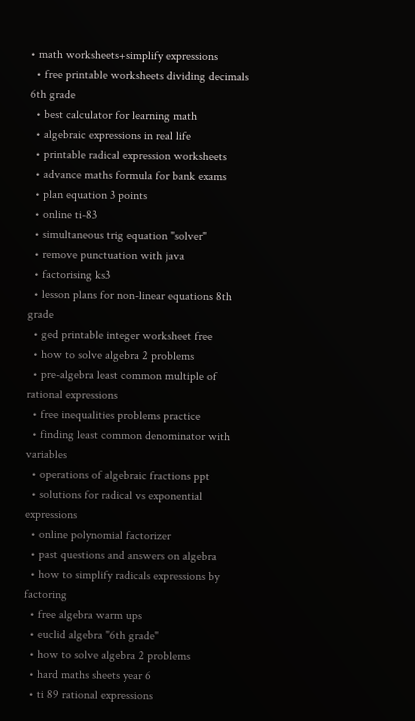• math worksheets+simplify expressions
  • free printable worksheets dividing decimals 6th grade
  • best calculator for learning math
  • algebraic expressions in real life
  • printable radical expression worksheets
  • advance maths formula for bank exams
  • plan equation 3 points
  • online ti-83
  • simultaneous trig equation "solver"
  • remove punctuation with java
  • factorising ks3
  • lesson plans for non-linear equations 8th grade
  • ged printable integer worksheet free
  • how to solve algebra 2 problems
  • pre-algebra least common multiple of rational expressions
  • free inequalities problems practice
  • finding least common denominator with variables
  • operations of algebraic fractions ppt
  • solutions for radical vs exponential expressions
  • online polynomial factorizer
  • past questions and answers on algebra
  • how to simplify radicals expressions by factoring
  • free algebra warm ups
  • euclid algebra "6th grade"
  • how to solve algebra 2 problems
  • hard maths sheets year 6
  • ti 89 rational expressions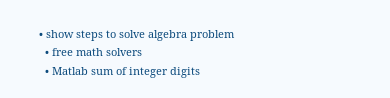• show steps to solve algebra problem
  • free math solvers
  • Matlab sum of integer digits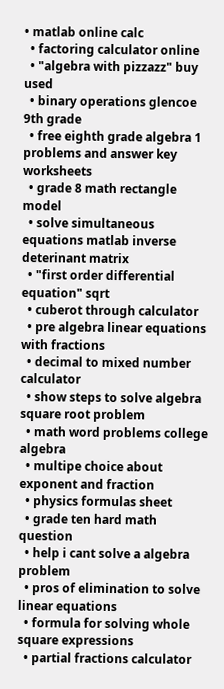• matlab online calc
  • factoring calculator online
  • "algebra with pizzazz" buy used
  • binary operations glencoe 9th grade
  • free eighth grade algebra 1 problems and answer key worksheets
  • grade 8 math rectangle model
  • solve simultaneous equations matlab inverse deterinant matrix
  • "first order differential equation" sqrt
  • cuberot through calculator
  • pre algebra linear equations with fractions
  • decimal to mixed number calculator
  • show steps to solve algebra square root problem
  • math word problems college algebra
  • multipe choice about exponent and fraction
  • physics formulas sheet
  • grade ten hard math question
  • help i cant solve a algebra problem
  • pros of elimination to solve linear equations
  • formula for solving whole square expressions
  • partial fractions calculator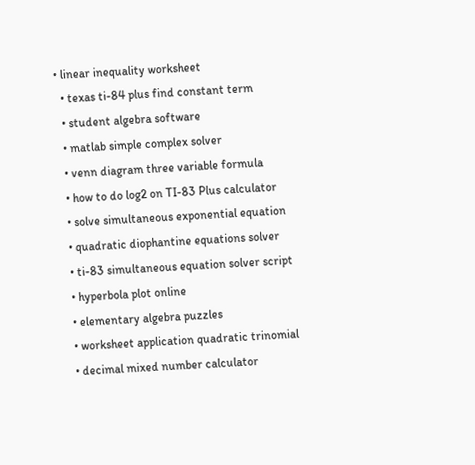• linear inequality worksheet
  • texas ti-84 plus find constant term
  • student algebra software
  • matlab simple complex solver
  • venn diagram three variable formula
  • how to do log2 on TI-83 Plus calculator
  • solve simultaneous exponential equation
  • quadratic diophantine equations solver
  • ti-83 simultaneous equation solver script
  • hyperbola plot online
  • elementary algebra puzzles
  • worksheet application quadratic trinomial
  • decimal mixed number calculator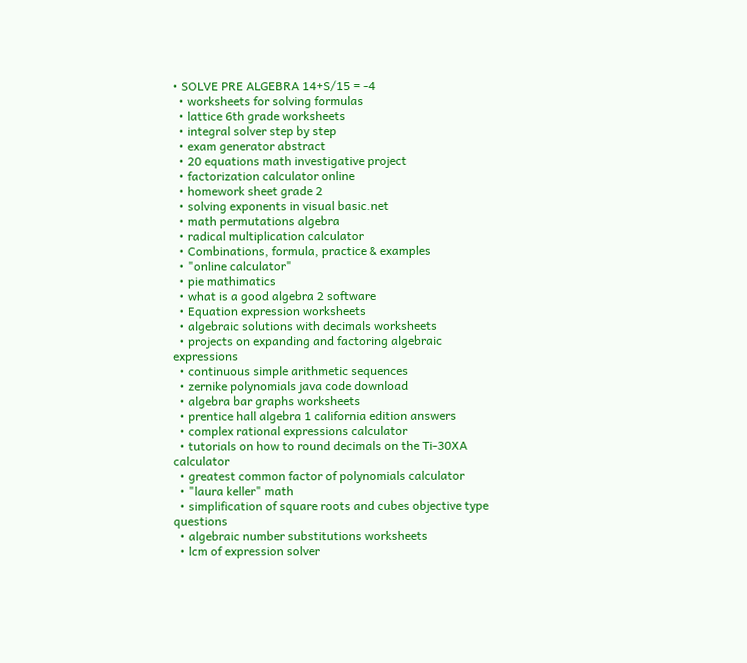• SOLVE PRE ALGEBRA 14+S/15 = -4
  • worksheets for solving formulas
  • lattice 6th grade worksheets
  • integral solver step by step
  • exam generator abstract
  • 20 equations math investigative project
  • factorization calculator online
  • homework sheet grade 2
  • solving exponents in visual basic.net
  • math permutations algebra
  • radical multiplication calculator
  • Combinations, formula, practice & examples
  • "online calculator"
  • pie mathimatics
  • what is a good algebra 2 software
  • Equation expression worksheets
  • algebraic solutions with decimals worksheets
  • projects on expanding and factoring algebraic expressions
  • continuous simple arithmetic sequences
  • zernike polynomials java code download
  • algebra bar graphs worksheets
  • prentice hall algebra 1 california edition answers
  • complex rational expressions calculator
  • tutorials on how to round decimals on the Ti-30XA calculator
  • greatest common factor of polynomials calculator
  • "laura keller" math
  • simplification of square roots and cubes objective type questions
  • algebraic number substitutions worksheets
  • lcm of expression solver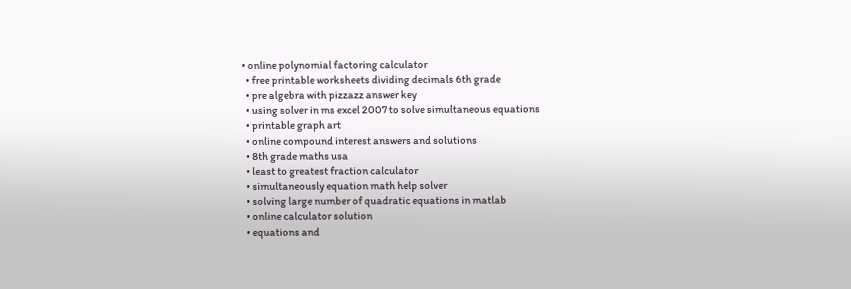• online polynomial factoring calculator
  • free printable worksheets dividing decimals 6th grade
  • pre algebra with pizzazz answer key
  • using solver in ms excel 2007 to solve simultaneous equations
  • printable graph art
  • online compound interest answers and solutions
  • 8th grade maths usa
  • least to greatest fraction calculator
  • simultaneously equation math help solver
  • solving large number of quadratic equations in matlab
  • online calculator solution
  • equations and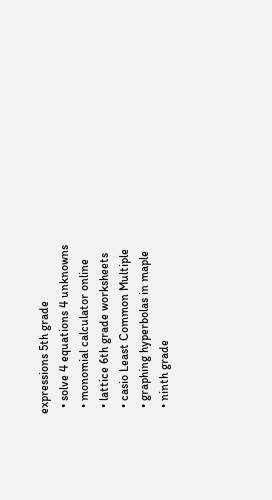expressions 5th grade
  • solve 4 equations 4 unknowns
  • monomial calculator online
  • lattice 6th grade worksheets
  • casio Least Common Multiple
  • graphing hyperbolas in maple
  • ninth grade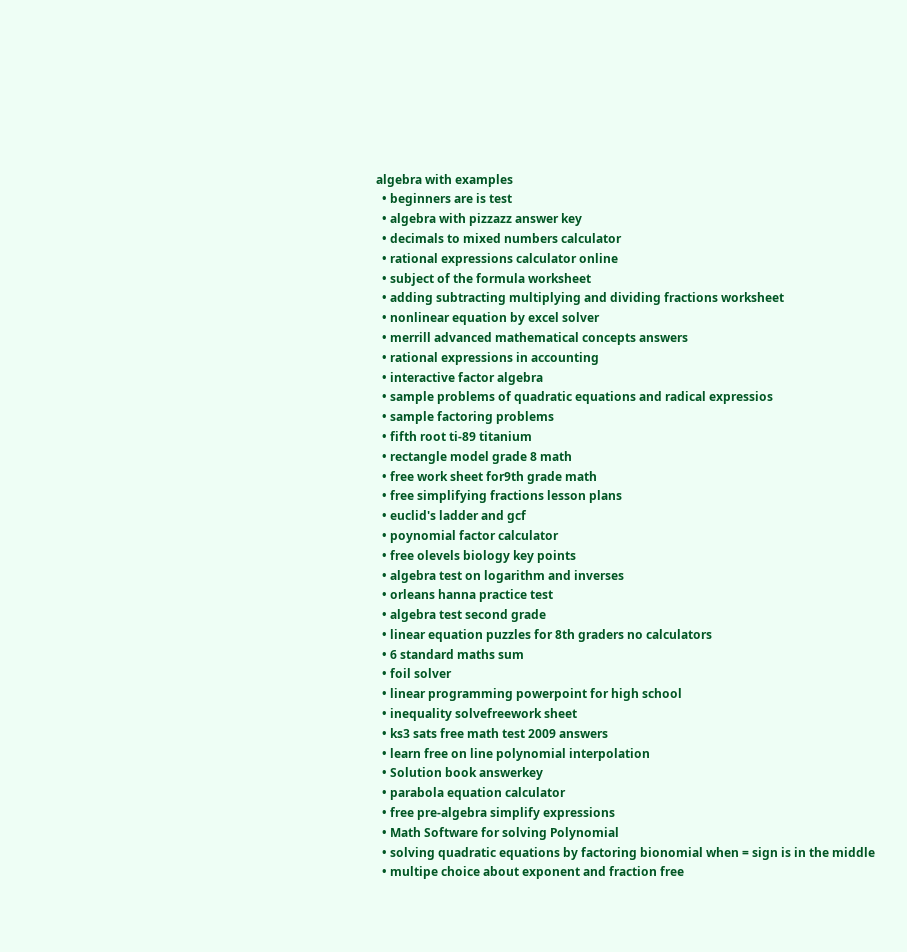algebra with examples
  • beginners are is test
  • algebra with pizzazz answer key
  • decimals to mixed numbers calculator
  • rational expressions calculator online
  • subject of the formula worksheet
  • adding subtracting multiplying and dividing fractions worksheet
  • nonlinear equation by excel solver
  • merrill advanced mathematical concepts answers
  • rational expressions in accounting
  • interactive factor algebra
  • sample problems of quadratic equations and radical expressios
  • sample factoring problems
  • fifth root ti-89 titanium
  • rectangle model grade 8 math
  • free work sheet for9th grade math
  • free simplifying fractions lesson plans
  • euclid's ladder and gcf
  • poynomial factor calculator
  • free olevels biology key points
  • algebra test on logarithm and inverses
  • orleans hanna practice test
  • algebra test second grade
  • linear equation puzzles for 8th graders no calculators
  • 6 standard maths sum
  • foil solver
  • linear programming powerpoint for high school
  • inequality solvefreework sheet
  • ks3 sats free math test 2009 answers
  • learn free on line polynomial interpolation
  • Solution book answerkey
  • parabola equation calculator
  • free pre-algebra simplify expressions
  • Math Software for solving Polynomial
  • solving quadratic equations by factoring bionomial when = sign is in the middle
  • multipe choice about exponent and fraction free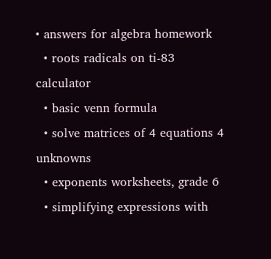• answers for algebra homework
  • roots radicals on ti-83 calculator
  • basic venn formula
  • solve matrices of 4 equations 4 unknowns
  • exponents worksheets, grade 6
  • simplifying expressions with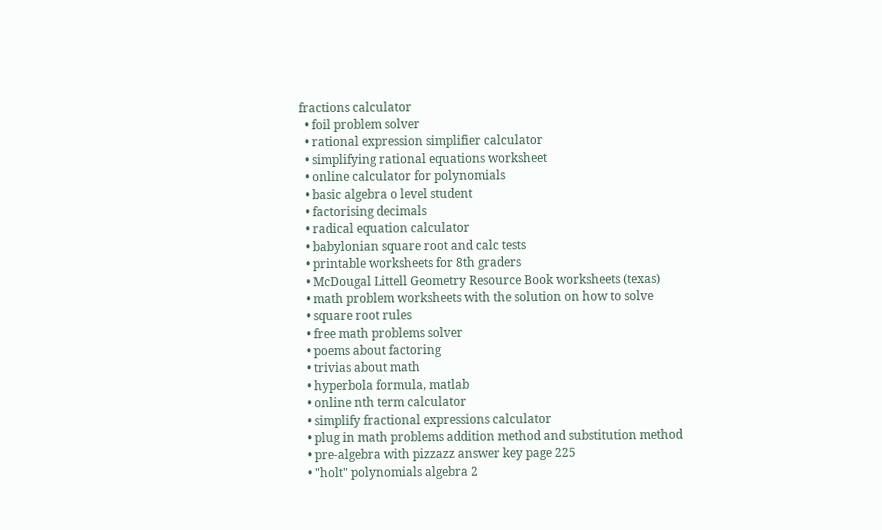fractions calculator
  • foil problem solver
  • rational expression simplifier calculator
  • simplifying rational equations worksheet
  • online calculator for polynomials
  • basic algebra o level student
  • factorising decimals
  • radical equation calculator
  • babylonian square root and calc tests
  • printable worksheets for 8th graders
  • McDougal Littell Geometry Resource Book worksheets (texas)
  • math problem worksheets with the solution on how to solve
  • square root rules
  • free math problems solver
  • poems about factoring
  • trivias about math
  • hyperbola formula, matlab
  • online nth term calculator
  • simplify fractional expressions calculator
  • plug in math problems addition method and substitution method
  • pre-algebra with pizzazz answer key page 225
  • "holt" polynomials algebra 2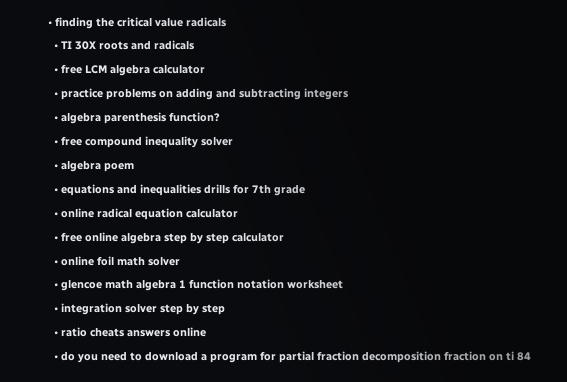• finding the critical value radicals
  • TI 30X roots and radicals
  • free LCM algebra calculator
  • practice problems on adding and subtracting integers
  • algebra parenthesis function?
  • free compound inequality solver
  • algebra poem
  • equations and inequalities drills for 7th grade
  • online radical equation calculator
  • free online algebra step by step calculator
  • online foil math solver
  • glencoe math algebra 1 function notation worksheet
  • integration solver step by step
  • ratio cheats answers online
  • do you need to download a program for partial fraction decomposition fraction on ti 84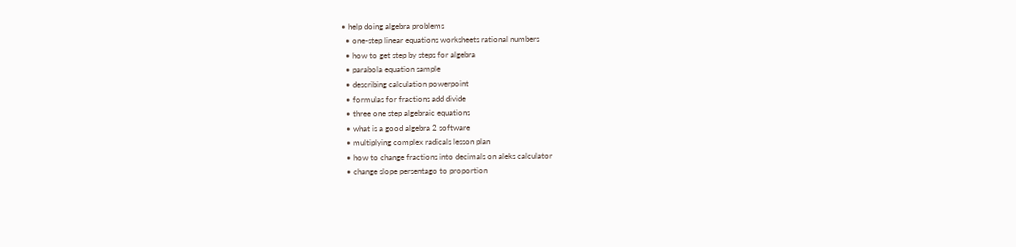• help doing algebra problems
  • one-step linear equations worksheets rational numbers
  • how to get step by steps for algebra
  • parabola equation sample
  • describing calculation powerpoint
  • formulas for fractions add divide
  • three one step algebraic equations
  • what is a good algebra 2 software
  • multiplying complex radicals lesson plan
  • how to change fractions into decimals on aleks calculator
  • change slope persentago to proportion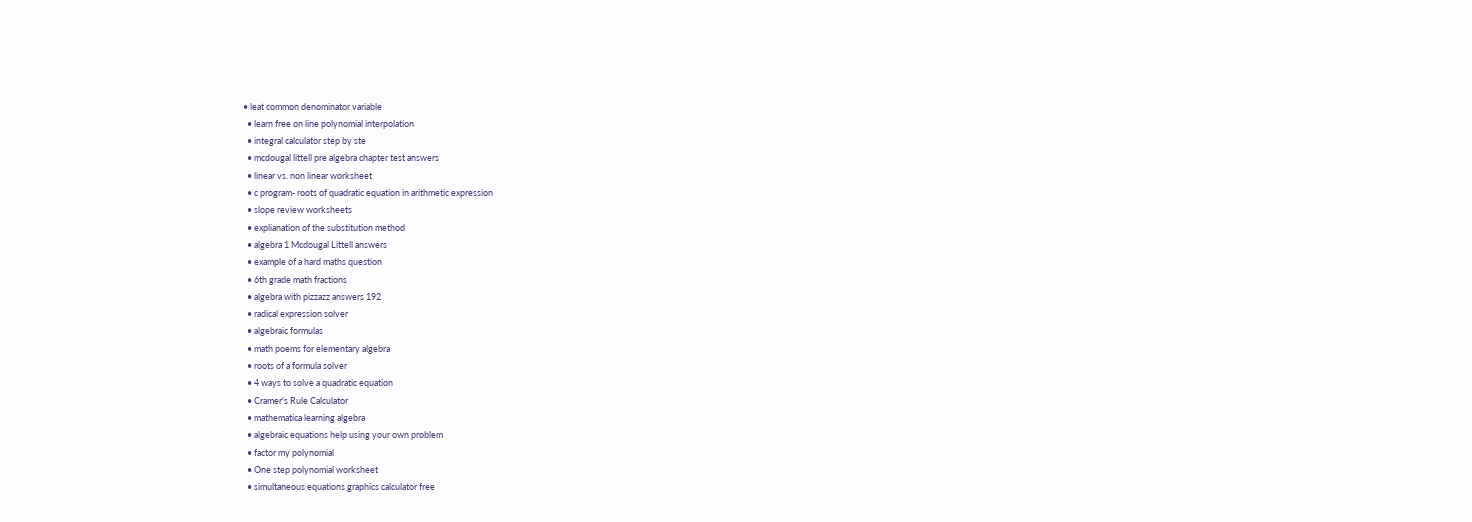• leat common denominator variable
  • learn free on line polynomial interpolation
  • integral calculator step by ste
  • mcdougal littell pre algebra chapter test answers
  • linear vs. non linear worksheet
  • c program- roots of quadratic equation in arithmetic expression
  • slope review worksheets
  • explianation of the substitution method
  • algebra 1 Mcdougal Littell answers
  • example of a hard maths question
  • 6th grade math fractions
  • algebra with pizzazz answers 192
  • radical expression solver
  • algebraic formulas
  • math poems for elementary algebra
  • roots of a formula solver
  • 4 ways to solve a quadratic equation
  • Cramer's Rule Calculator
  • mathematica learning algebra
  • algebraic equations help using your own problem
  • factor my polynomial
  • One step polynomial worksheet
  • simultaneous equations graphics calculator free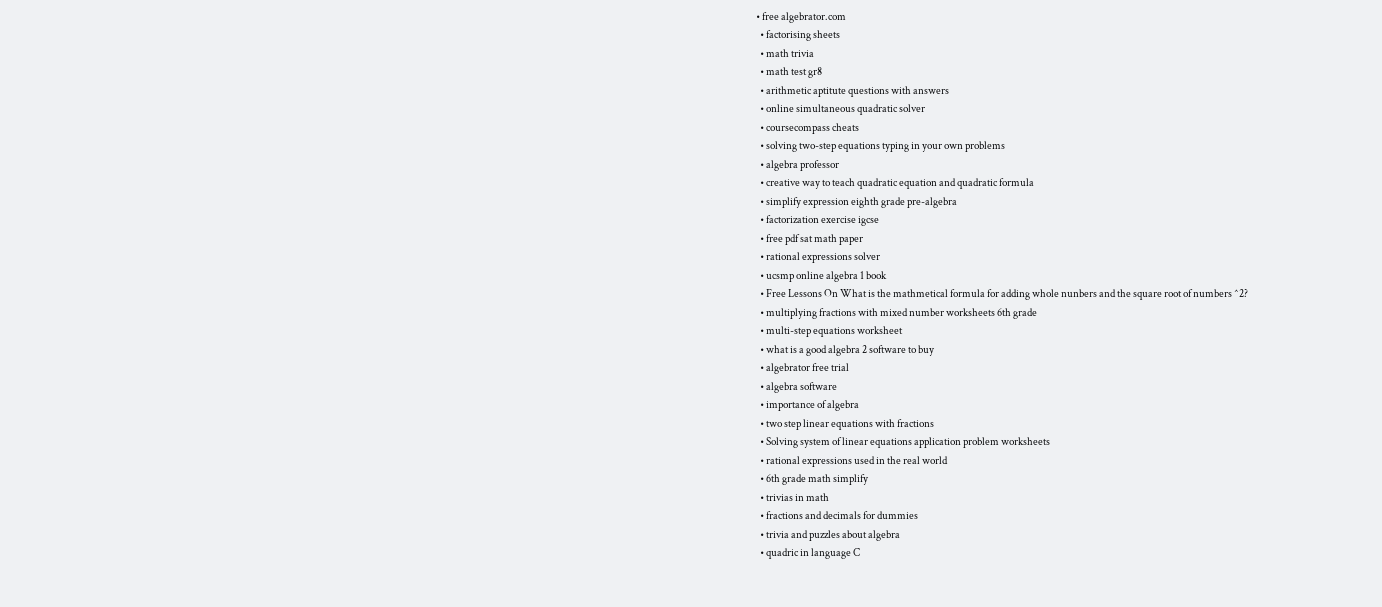• free algebrator.com
  • factorising sheets
  • math trivia
  • math test gr8
  • arithmetic aptitute questions with answers
  • online simultaneous quadratic solver
  • coursecompass cheats
  • solving two-step equations typing in your own problems
  • algebra professor
  • creative way to teach quadratic equation and quadratic formula
  • simplify expression eighth grade pre-algebra
  • factorization exercise igcse
  • free pdf sat math paper
  • rational expressions solver
  • ucsmp online algebra 1 book
  • Free Lessons On What is the mathmetical formula for adding whole nunbers and the square root of numbers ^2?
  • multiplying fractions with mixed number worksheets 6th grade
  • multi-step equations worksheet
  • what is a good algebra 2 software to buy
  • algebrator free trial
  • algebra software
  • importance of algebra
  • two step linear equations with fractions
  • Solving system of linear equations application problem worksheets
  • rational expressions used in the real world
  • 6th grade math simplify
  • trivias in math
  • fractions and decimals for dummies
  • trivia and puzzles about algebra
  • quadric in language C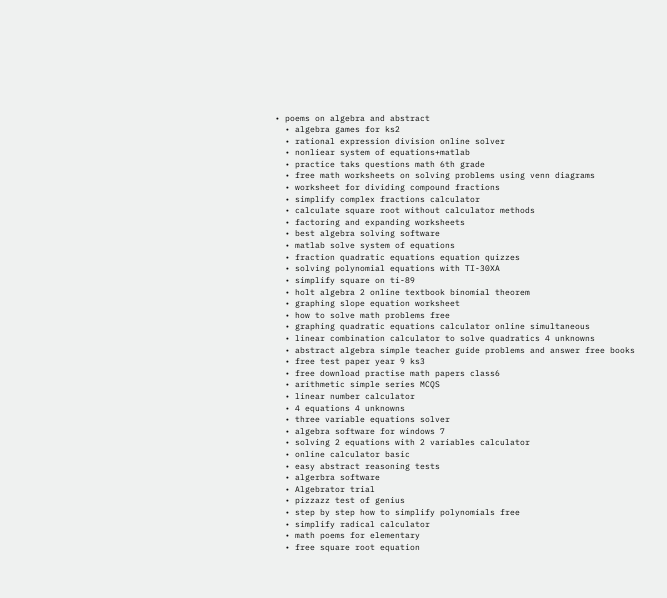• poems on algebra and abstract
  • algebra games for ks2
  • rational expression division online solver
  • nonliear system of equations+matlab
  • practice taks questions math 6th grade
  • free math worksheets on solving problems using venn diagrams
  • worksheet for dividing compound fractions
  • simplify complex fractions calculator
  • calculate square root without calculator methods
  • factoring and expanding worksheets
  • best algebra solving software
  • matlab solve system of equations
  • fraction quadratic equations equation quizzes
  • solving polynomial equations with TI-30XA
  • simplify square on ti-89
  • holt algebra 2 online textbook binomial theorem
  • graphing slope equation worksheet
  • how to solve math problems free
  • graphing quadratic equations calculator online simultaneous
  • linear combination calculator to solve quadratics 4 unknowns
  • abstract algebra simple teacher guide problems and answer free books
  • free test paper year 9 ks3
  • free download practise math papers class6
  • arithmetic simple series MCQS
  • linear number calculator
  • 4 equations 4 unknowns
  • three variable equations solver
  • algebra software for windows 7
  • solving 2 equations with 2 variables calculator
  • online calculator basic
  • easy abstract reasoning tests
  • algerbra software
  • Algebrator trial
  • pizzazz test of genius
  • step by step how to simplify polynomials free
  • simplify radical calculator
  • math poems for elementary
  • free square root equation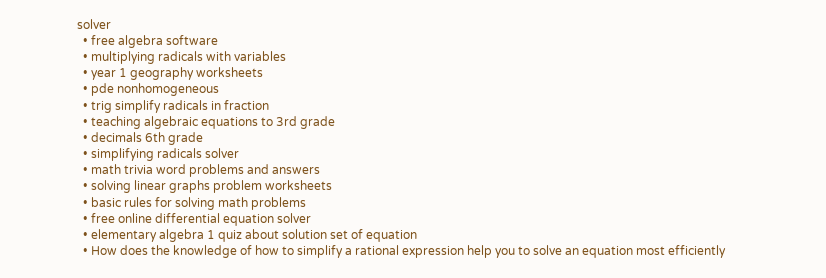solver
  • free algebra software
  • multiplying radicals with variables
  • year 1 geography worksheets
  • pde nonhomogeneous
  • trig simplify radicals in fraction
  • teaching algebraic equations to 3rd grade
  • decimals 6th grade
  • simplifying radicals solver
  • math trivia word problems and answers
  • solving linear graphs problem worksheets
  • basic rules for solving math problems
  • free online differential equation solver
  • elementary algebra 1 quiz about solution set of equation
  • How does the knowledge of how to simplify a rational expression help you to solve an equation most efficiently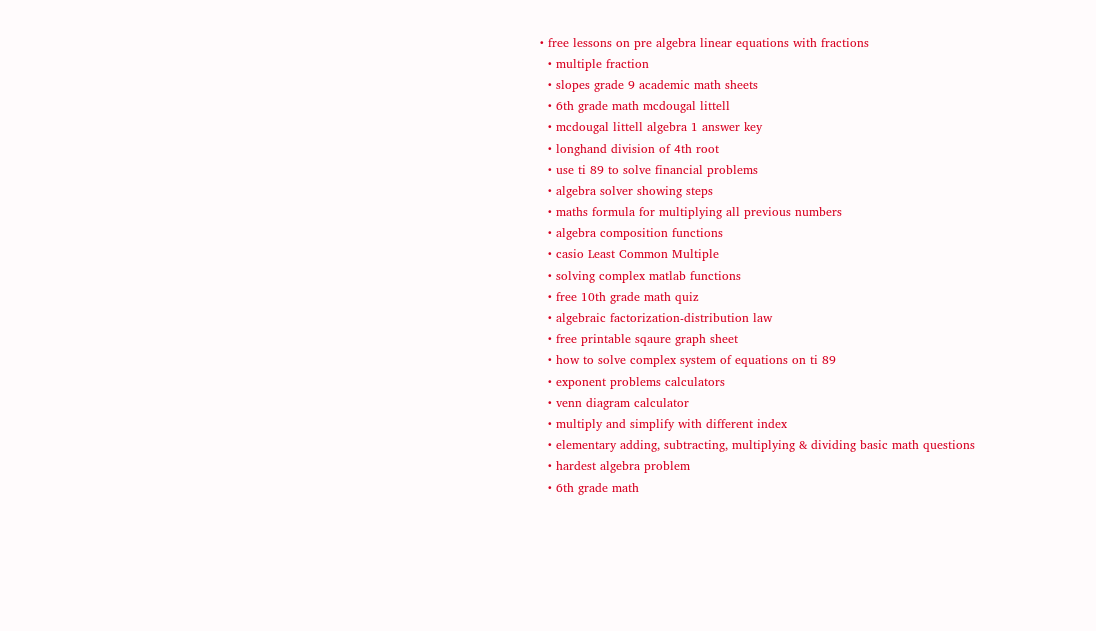• free lessons on pre algebra linear equations with fractions
  • multiple fraction
  • slopes grade 9 academic math sheets
  • 6th grade math mcdougal littell
  • mcdougal littell algebra 1 answer key
  • longhand division of 4th root
  • use ti 89 to solve financial problems
  • algebra solver showing steps
  • maths formula for multiplying all previous numbers
  • algebra composition functions
  • casio Least Common Multiple
  • solving complex matlab functions
  • free 10th grade math quiz
  • algebraic factorization-distribution law
  • free printable sqaure graph sheet
  • how to solve complex system of equations on ti 89
  • exponent problems calculators
  • venn diagram calculator
  • multiply and simplify with different index
  • elementary adding, subtracting, multiplying & dividing basic math questions
  • hardest algebra problem
  • 6th grade math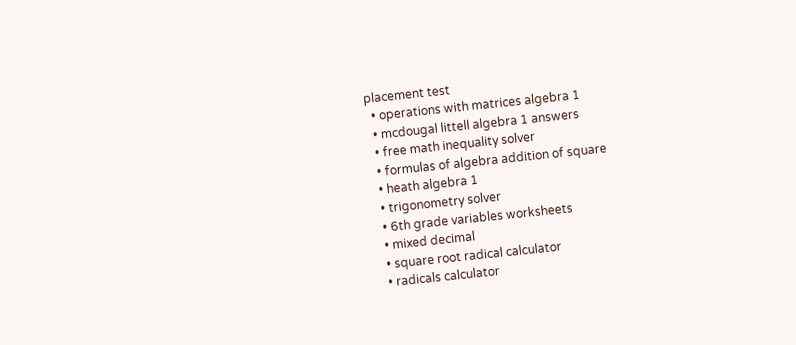placement test
  • operations with matrices algebra 1
  • mcdougal littell algebra 1 answers
  • free math inequality solver
  • formulas of algebra addition of square
  • heath algebra 1
  • trigonometry solver
  • 6th grade variables worksheets
  • mixed decimal
  • square root radical calculator
  • radicals calculator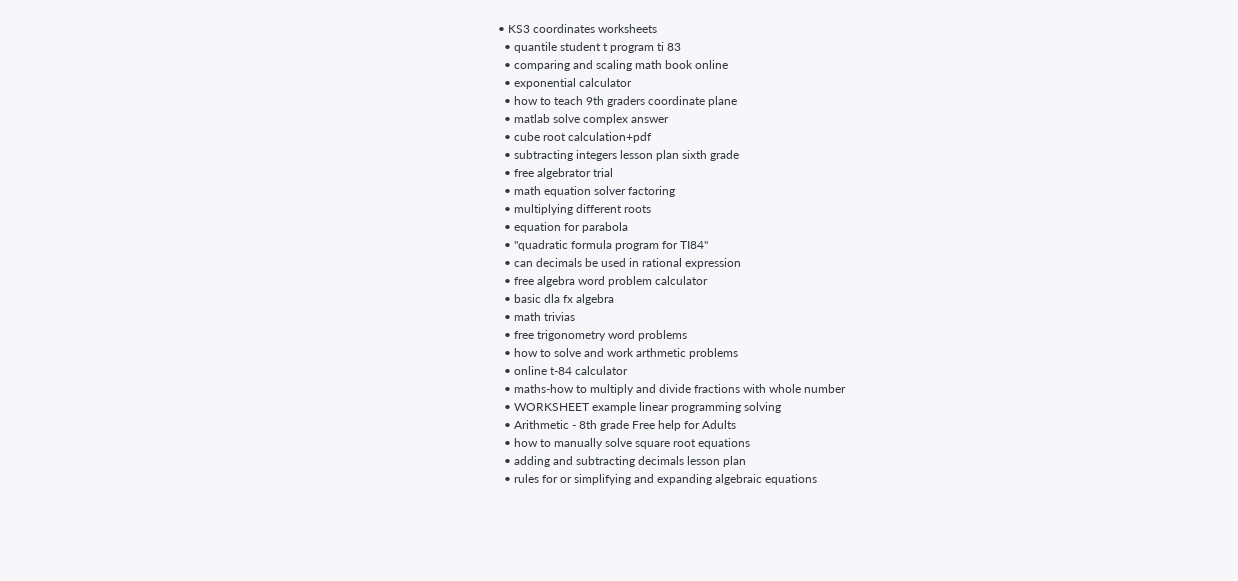• KS3 coordinates worksheets
  • quantile student t program ti 83
  • comparing and scaling math book online
  • exponential calculator
  • how to teach 9th graders coordinate plane
  • matlab solve complex answer
  • cube root calculation+pdf
  • subtracting integers lesson plan sixth grade
  • free algebrator trial
  • math equation solver factoring
  • multiplying different roots
  • equation for parabola
  • "quadratic formula program for TI84"
  • can decimals be used in rational expression
  • free algebra word problem calculator
  • basic dla fx algebra
  • math trivias
  • free trigonometry word problems
  • how to solve and work arthmetic problems
  • online t-84 calculator
  • maths-how to multiply and divide fractions with whole number
  • WORKSHEET example linear programming solving
  • Arithmetic - 8th grade Free help for Adults
  • how to manually solve square root equations
  • adding and subtracting decimals lesson plan
  • rules for or simplifying and expanding algebraic equations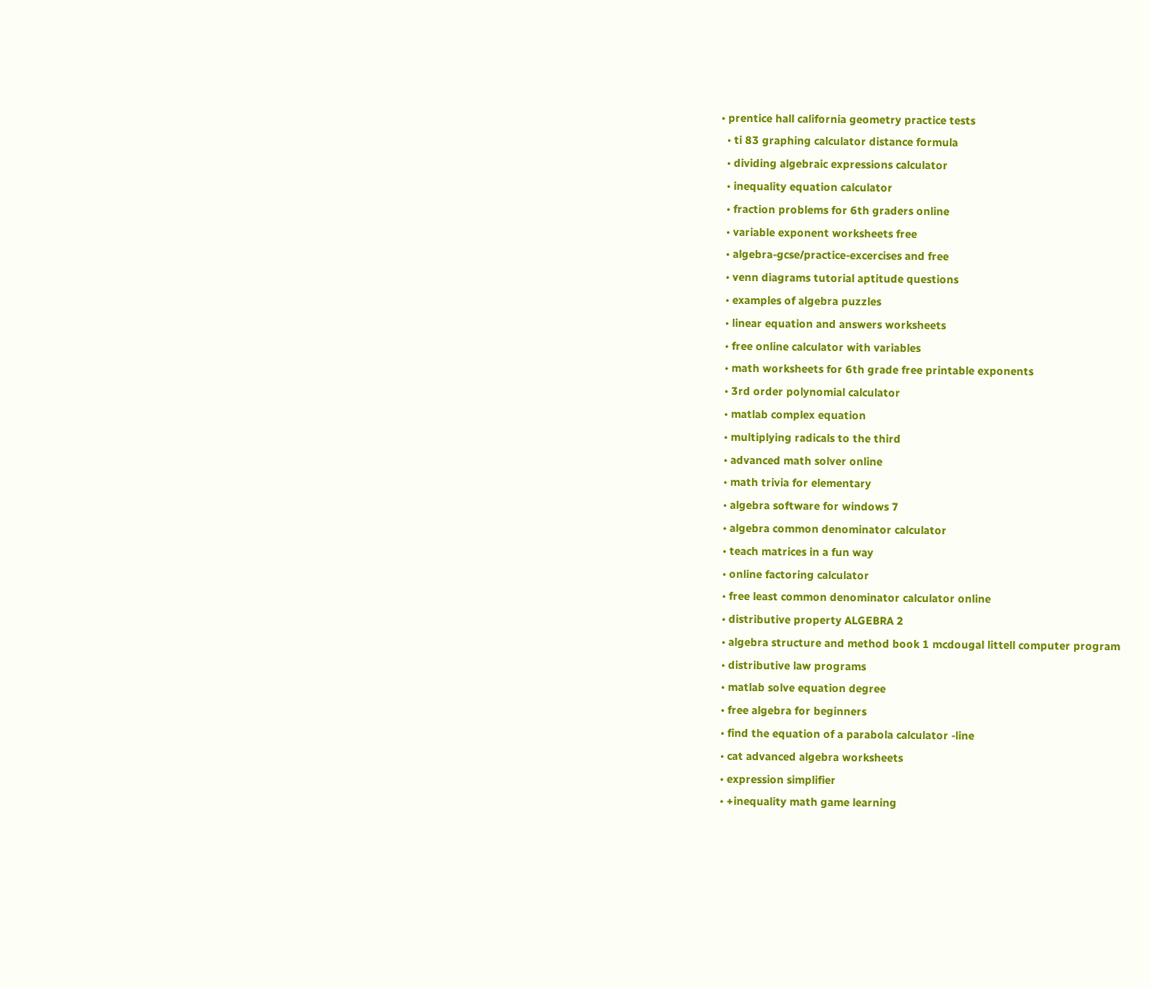• prentice hall california geometry practice tests
  • ti 83 graphing calculator distance formula
  • dividing algebraic expressions calculator
  • inequality equation calculator
  • fraction problems for 6th graders online
  • variable exponent worksheets free
  • algebra-gcse/practice-excercises and free
  • venn diagrams tutorial aptitude questions
  • examples of algebra puzzles
  • linear equation and answers worksheets
  • free online calculator with variables
  • math worksheets for 6th grade free printable exponents
  • 3rd order polynomial calculator
  • matlab complex equation
  • multiplying radicals to the third
  • advanced math solver online
  • math trivia for elementary
  • algebra software for windows 7
  • algebra common denominator calculator
  • teach matrices in a fun way
  • online factoring calculator
  • free least common denominator calculator online
  • distributive property ALGEBRA 2
  • algebra structure and method book 1 mcdougal littell computer program
  • distributive law programs
  • matlab solve equation degree
  • free algebra for beginners
  • find the equation of a parabola calculator -line
  • cat advanced algebra worksheets
  • expression simplifier
  • +inequality math game learning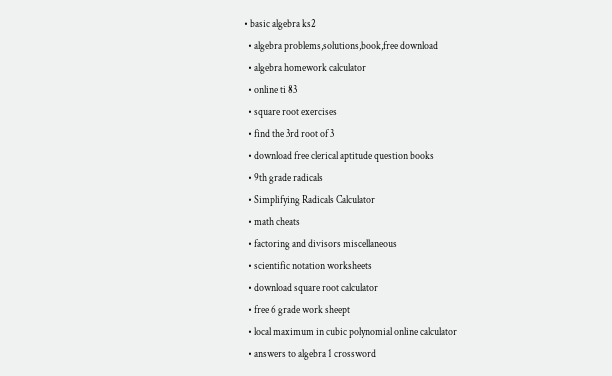• basic algebra ks2
  • algebra problems,solutions,book,free download
  • algebra homework calculator
  • online ti 83
  • square root exercises
  • find the 3rd root of 3
  • download free clerical aptitude question books
  • 9th grade radicals
  • Simplifying Radicals Calculator
  • math cheats
  • factoring and divisors miscellaneous
  • scientific notation worksheets
  • download square root calculator
  • free 6 grade work sheept
  • local maximum in cubic polynomial online calculator
  • answers to algebra 1 crossword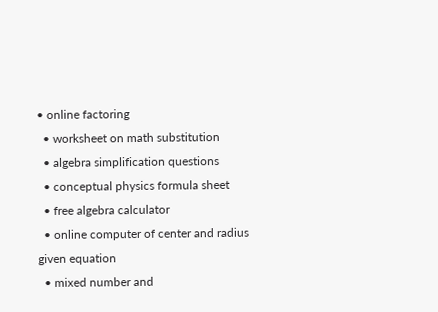• online factoring
  • worksheet on math substitution
  • algebra simplification questions
  • conceptual physics formula sheet
  • free algebra calculator
  • online computer of center and radius given equation
  • mixed number and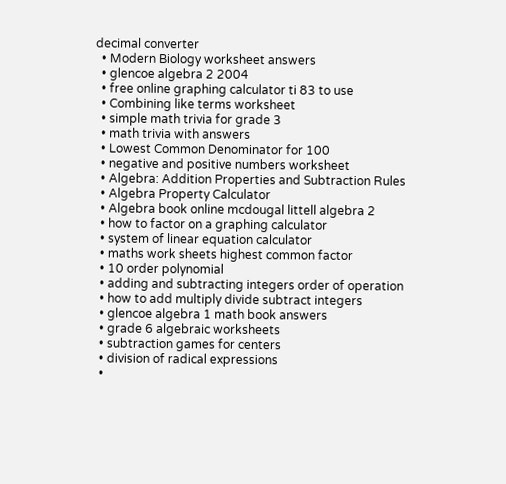decimal converter
  • Modern Biology worksheet answers
  • glencoe algebra 2 2004
  • free online graphing calculator ti 83 to use
  • Combining like terms worksheet
  • simple math trivia for grade 3
  • math trivia with answers
  • Lowest Common Denominator for 100
  • negative and positive numbers worksheet
  • Algebra: Addition Properties and Subtraction Rules
  • Algebra Property Calculator
  • Algebra book online mcdougal littell algebra 2
  • how to factor on a graphing calculator
  • system of linear equation calculator
  • maths work sheets highest common factor
  • 10 order polynomial
  • adding and subtracting integers order of operation
  • how to add multiply divide subtract integers
  • glencoe algebra 1 math book answers
  • grade 6 algebraic worksheets
  • subtraction games for centers
  • division of radical expressions
  •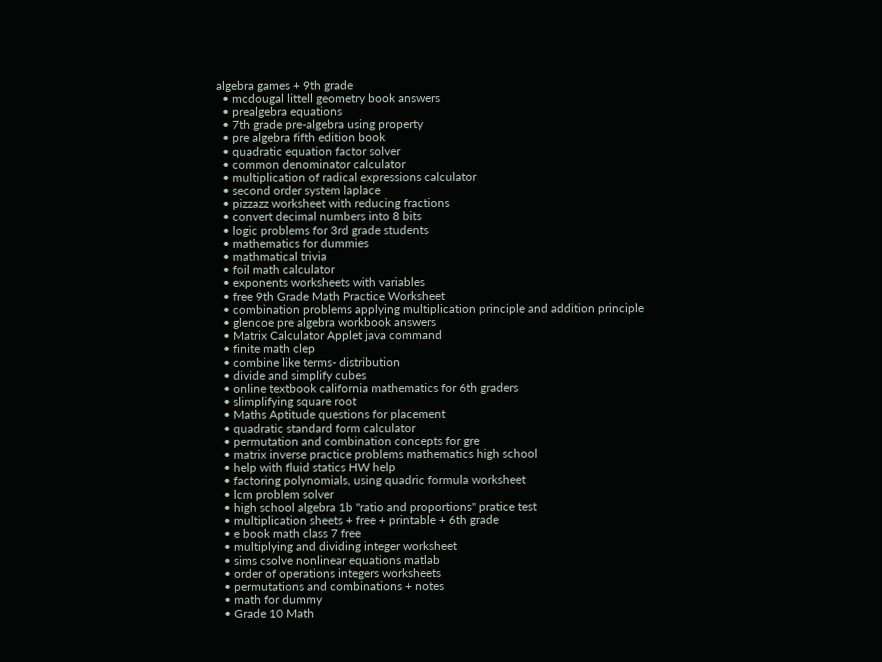algebra games + 9th grade
  • mcdougal littell geometry book answers
  • prealgebra equations
  • 7th grade pre-algebra using property
  • pre algebra fifth edition book
  • quadratic equation factor solver
  • common denominator calculator
  • multiplication of radical expressions calculator
  • second order system laplace
  • pizzazz worksheet with reducing fractions
  • convert decimal numbers into 8 bits
  • logic problems for 3rd grade students
  • mathematics for dummies
  • mathmatical trivia
  • foil math calculator
  • exponents worksheets with variables
  • free 9th Grade Math Practice Worksheet
  • combination problems applying multiplication principle and addition principle
  • glencoe pre algebra workbook answers
  • Matrix Calculator Applet java command
  • finite math clep
  • combine like terms- distribution
  • divide and simplify cubes
  • online textbook california mathematics for 6th graders
  • slimplifying square root
  • Maths Aptitude questions for placement
  • quadratic standard form calculator
  • permutation and combination concepts for gre
  • matrix inverse practice problems mathematics high school
  • help with fluid statics HW help
  • factoring polynomials, using quadric formula worksheet
  • lcm problem solver
  • high school algebra 1b "ratio and proportions" pratice test
  • multiplication sheets + free + printable + 6th grade
  • e book math class 7 free
  • multiplying and dividing integer worksheet
  • sims csolve nonlinear equations matlab
  • order of operations integers worksheets
  • permutations and combinations + notes
  • math for dummy
  • Grade 10 Math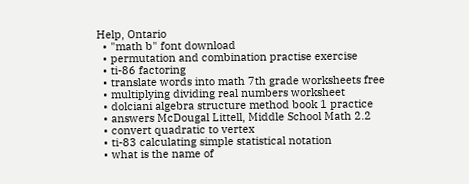Help, Ontario
  • "math b" font download
  • permutation and combination practise exercise
  • ti-86 factoring
  • translate words into math 7th grade worksheets free
  • multiplying dividing real numbers worksheet
  • dolciani algebra structure method book 1 practice
  • answers McDougal Littell, Middle School Math 2.2
  • convert quadratic to vertex
  • ti-83 calculating simple statistical notation
  • what is the name of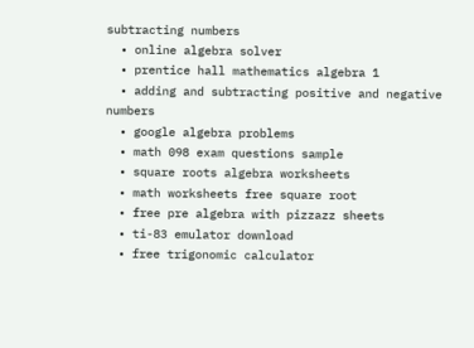subtracting numbers
  • online algebra solver
  • prentice hall mathematics algebra 1
  • adding and subtracting positive and negative numbers
  • google algebra problems
  • math 098 exam questions sample
  • square roots algebra worksheets
  • math worksheets free square root
  • free pre algebra with pizzazz sheets
  • ti-83 emulator download
  • free trigonomic calculator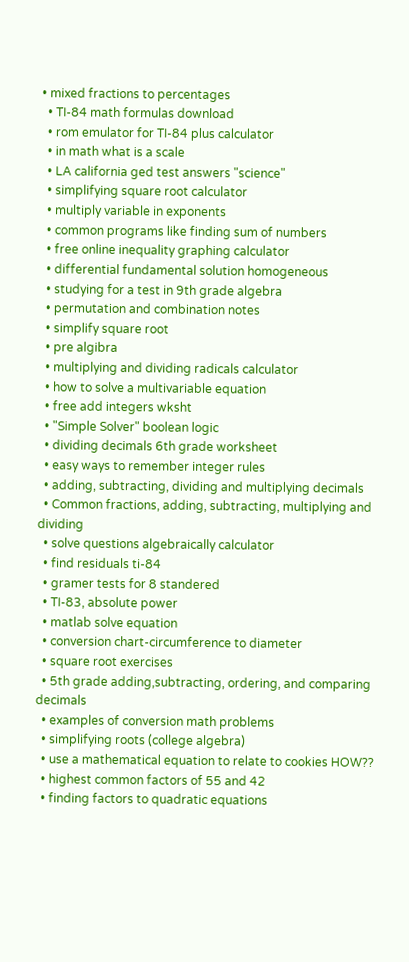• mixed fractions to percentages
  • TI-84 math formulas download
  • rom emulator for TI-84 plus calculator
  • in math what is a scale
  • LA california ged test answers "science"
  • simplifying square root calculator
  • multiply variable in exponents
  • common programs like finding sum of numbers
  • free online inequality graphing calculator
  • differential fundamental solution homogeneous
  • studying for a test in 9th grade algebra
  • permutation and combination notes
  • simplify square root
  • pre algibra
  • multiplying and dividing radicals calculator
  • how to solve a multivariable equation
  • free add integers wksht
  • "Simple Solver" boolean logic
  • dividing decimals 6th grade worksheet
  • easy ways to remember integer rules
  • adding, subtracting, dividing and multiplying decimals
  • Common fractions, adding, subtracting, multiplying and dividing
  • solve questions algebraically calculator
  • find residuals ti-84
  • gramer tests for 8 standered
  • TI-83, absolute power
  • matlab solve equation
  • conversion chart-circumference to diameter
  • square root exercises
  • 5th grade adding,subtracting, ordering, and comparing decimals
  • examples of conversion math problems
  • simplifying roots (college algebra)
  • use a mathematical equation to relate to cookies HOW??
  • highest common factors of 55 and 42
  • finding factors to quadratic equations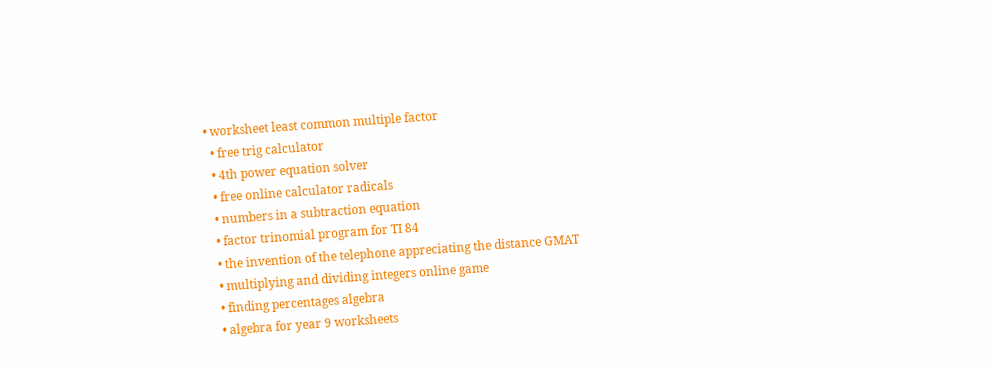• worksheet least common multiple factor
  • free trig calculator
  • 4th power equation solver
  • free online calculator radicals
  • numbers in a subtraction equation
  • factor trinomial program for TI 84
  • the invention of the telephone appreciating the distance GMAT
  • multiplying and dividing integers online game
  • finding percentages algebra
  • algebra for year 9 worksheets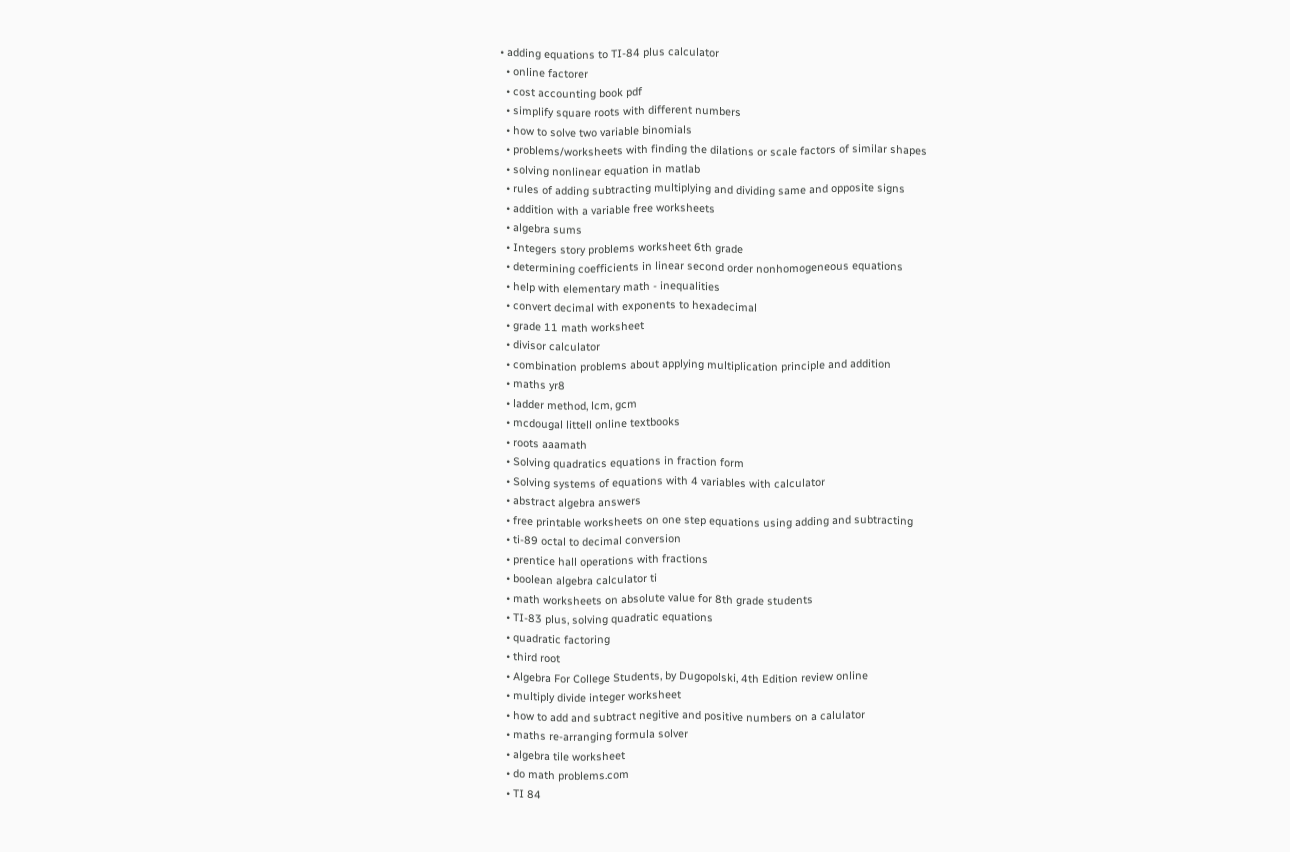• adding equations to TI-84 plus calculator
  • online factorer
  • cost accounting book pdf
  • simplify square roots with different numbers
  • how to solve two variable binomials
  • problems/worksheets with finding the dilations or scale factors of similar shapes
  • solving nonlinear equation in matlab
  • rules of adding subtracting multiplying and dividing same and opposite signs
  • addition with a variable free worksheets
  • algebra sums
  • Integers story problems worksheet 6th grade
  • determining coefficients in linear second order nonhomogeneous equations
  • help with elementary math - inequalities
  • convert decimal with exponents to hexadecimal
  • grade 11 math worksheet
  • divisor calculator
  • combination problems about applying multiplication principle and addition
  • maths yr8
  • ladder method, lcm, gcm
  • mcdougal littell online textbooks
  • roots aaamath
  • Solving quadratics equations in fraction form
  • Solving systems of equations with 4 variables with calculator
  • abstract algebra answers
  • free printable worksheets on one step equations using adding and subtracting
  • ti-89 octal to decimal conversion
  • prentice hall operations with fractions
  • boolean algebra calculator ti
  • math worksheets on absolute value for 8th grade students
  • TI-83 plus, solving quadratic equations
  • quadratic factoring
  • third root
  • Algebra For College Students, by Dugopolski, 4th Edition review online
  • multiply divide integer worksheet
  • how to add and subtract negitive and positive numbers on a calulator
  • maths re-arranging formula solver
  • algebra tile worksheet
  • do math problems.com
  • TI 84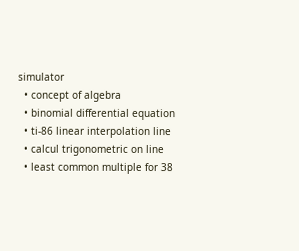simulator
  • concept of algebra
  • binomial differential equation
  • ti-86 linear interpolation line
  • calcul trigonometric on line
  • least common multiple for 38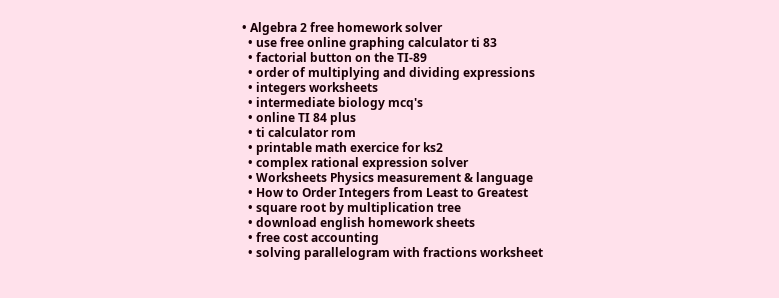• Algebra 2 free homework solver
  • use free online graphing calculator ti 83
  • factorial button on the TI-89
  • order of multiplying and dividing expressions
  • integers worksheets
  • intermediate biology mcq's
  • online TI 84 plus
  • ti calculator rom
  • printable math exercice for ks2
  • complex rational expression solver
  • Worksheets Physics measurement & language
  • How to Order Integers from Least to Greatest
  • square root by multiplication tree
  • download english homework sheets
  • free cost accounting
  • solving parallelogram with fractions worksheet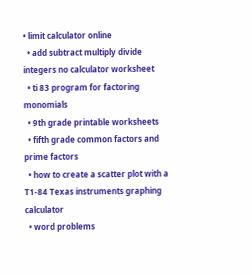• limit calculator online
  • add subtract multiply divide integers no calculator worksheet
  • ti 83 program for factoring monomials
  • 9th grade printable worksheets
  • fifth grade common factors and prime factors
  • how to create a scatter plot with a T1-84 Texas instruments graphing calculator
  • word problems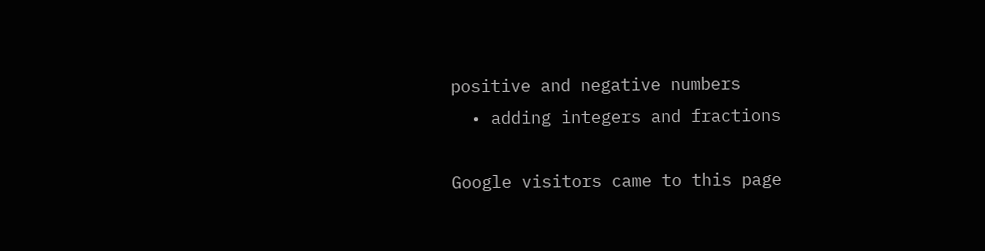positive and negative numbers
  • adding integers and fractions

Google visitors came to this page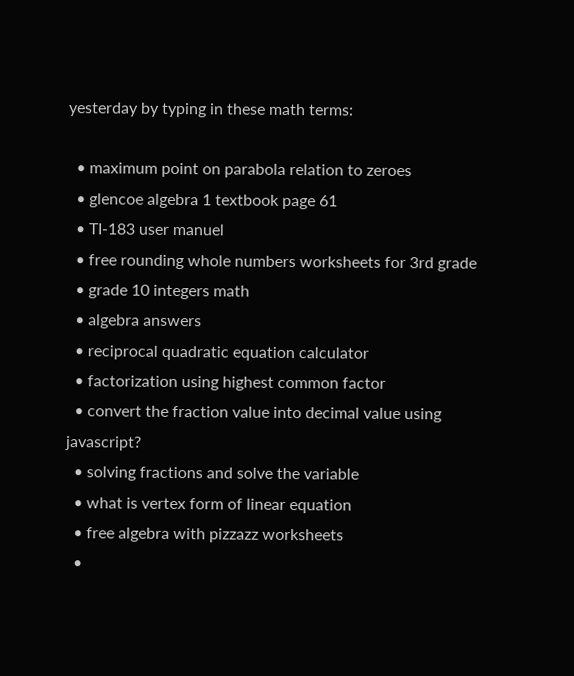yesterday by typing in these math terms:

  • maximum point on parabola relation to zeroes
  • glencoe algebra 1 textbook page 61
  • TI-183 user manuel
  • free rounding whole numbers worksheets for 3rd grade
  • grade 10 integers math
  • algebra answers
  • reciprocal quadratic equation calculator
  • factorization using highest common factor
  • convert the fraction value into decimal value using javascript?
  • solving fractions and solve the variable
  • what is vertex form of linear equation
  • free algebra with pizzazz worksheets
  •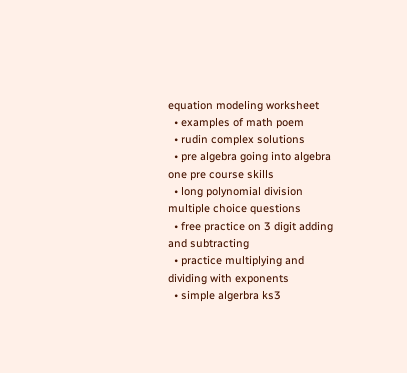equation modeling worksheet
  • examples of math poem
  • rudin complex solutions
  • pre algebra going into algebra one pre course skills
  • long polynomial division multiple choice questions
  • free practice on 3 digit adding and subtracting
  • practice multiplying and dividing with exponents
  • simple algerbra ks3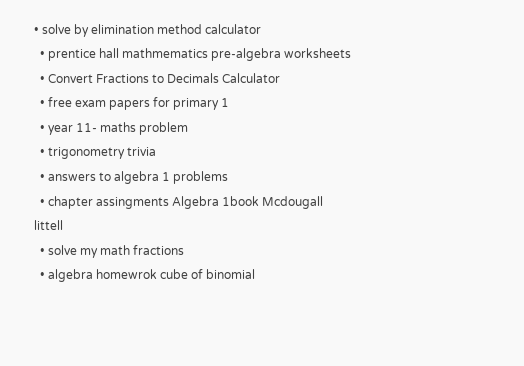• solve by elimination method calculator
  • prentice hall mathmematics pre-algebra worksheets
  • Convert Fractions to Decimals Calculator
  • free exam papers for primary 1
  • year 11- maths problem
  • trigonometry trivia
  • answers to algebra 1 problems
  • chapter assingments Algebra 1book Mcdougall littell
  • solve my math fractions
  • algebra homewrok cube of binomial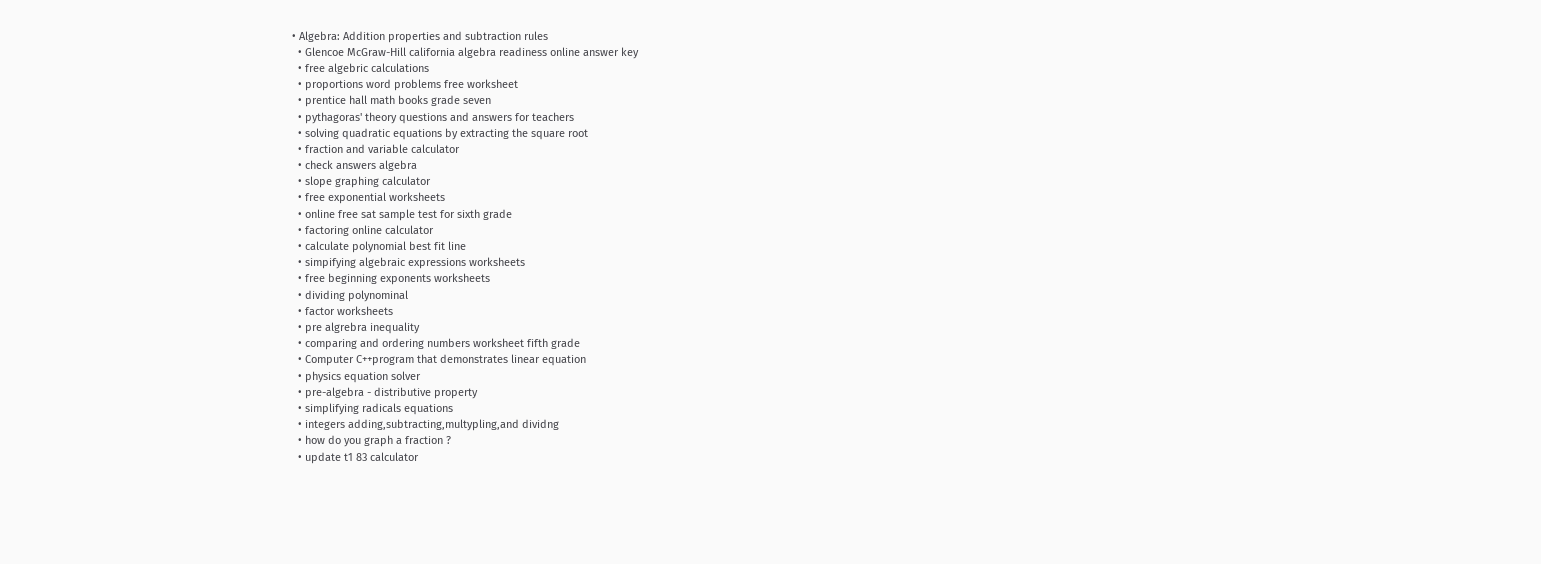• Algebra: Addition properties and subtraction rules
  • Glencoe McGraw-Hill california algebra readiness online answer key
  • free algebric calculations
  • proportions word problems free worksheet
  • prentice hall math books grade seven
  • pythagoras' theory questions and answers for teachers
  • solving quadratic equations by extracting the square root
  • fraction and variable calculator
  • check answers algebra
  • slope graphing calculator
  • free exponential worksheets
  • online free sat sample test for sixth grade
  • factoring online calculator
  • calculate polynomial best fit line
  • simpifying algebraic expressions worksheets
  • free beginning exponents worksheets
  • dividing polynominal
  • factor worksheets
  • pre algrebra inequality
  • comparing and ordering numbers worksheet fifth grade
  • Computer C++program that demonstrates linear equation
  • physics equation solver
  • pre-algebra - distributive property
  • simplifying radicals equations
  • integers adding,subtracting,multypling,and dividng
  • how do you graph a fraction ?
  • update t1 83 calculator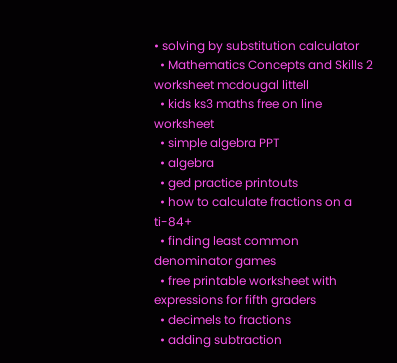• solving by substitution calculator
  • Mathematics Concepts and Skills 2 worksheet mcdougal littell
  • kids ks3 maths free on line worksheet
  • simple algebra PPT
  • algebra
  • ged practice printouts
  • how to calculate fractions on a ti-84+
  • finding least common denominator games
  • free printable worksheet with expressions for fifth graders
  • decimels to fractions
  • adding subtraction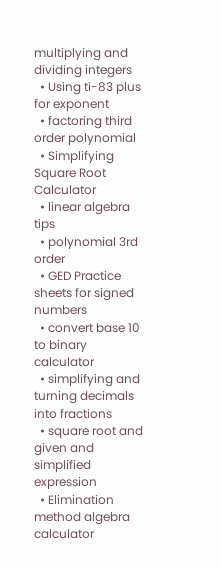multiplying and dividing integers
  • Using ti-83 plus for exponent
  • factoring third order polynomial
  • Simplifying Square Root Calculator
  • linear algebra tips
  • polynomial 3rd order
  • GED Practice sheets for signed numbers
  • convert base 10 to binary calculator
  • simplifying and turning decimals into fractions
  • square root and given and simplified expression
  • Elimination method algebra calculator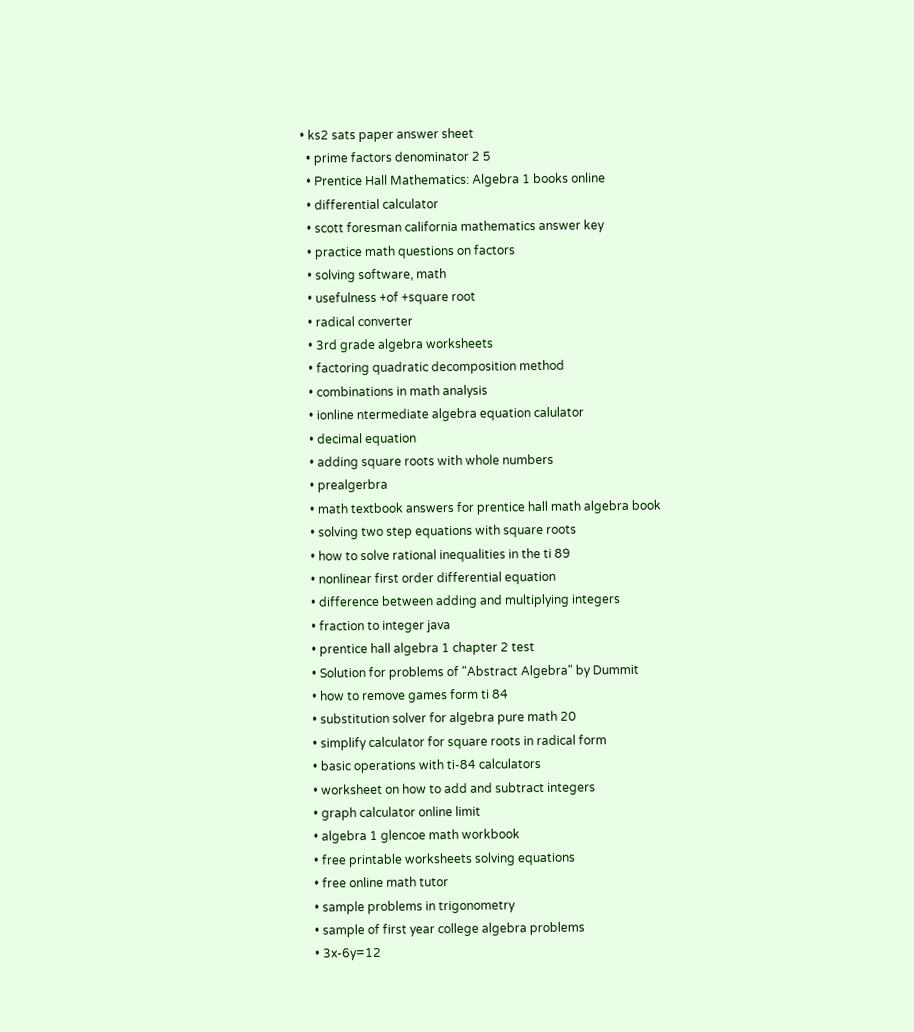• ks2 sats paper answer sheet
  • prime factors denominator 2 5
  • Prentice Hall Mathematics: Algebra 1 books online
  • differential calculator
  • scott foresman california mathematics answer key
  • practice math questions on factors
  • solving software, math
  • usefulness +of +square root
  • radical converter
  • 3rd grade algebra worksheets
  • factoring quadratic decomposition method
  • combinations in math analysis
  • ionline ntermediate algebra equation calulator
  • decimal equation
  • adding square roots with whole numbers
  • prealgerbra
  • math textbook answers for prentice hall math algebra book
  • solving two step equations with square roots
  • how to solve rational inequalities in the ti 89
  • nonlinear first order differential equation
  • difference between adding and multiplying integers
  • fraction to integer java
  • prentice hall algebra 1 chapter 2 test
  • Solution for problems of "Abstract Algebra" by Dummit
  • how to remove games form ti 84
  • substitution solver for algebra pure math 20
  • simplify calculator for square roots in radical form
  • basic operations with ti-84 calculators
  • worksheet on how to add and subtract integers
  • graph calculator online limit
  • algebra 1 glencoe math workbook
  • free printable worksheets solving equations
  • free online math tutor
  • sample problems in trigonometry
  • sample of first year college algebra problems
  • 3x-6y=12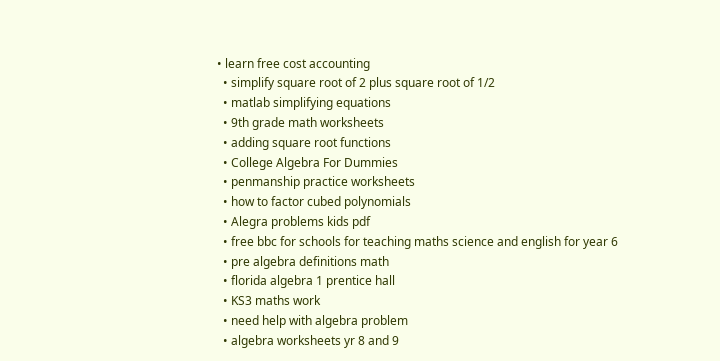• learn free cost accounting
  • simplify square root of 2 plus square root of 1/2
  • matlab simplifying equations
  • 9th grade math worksheets
  • adding square root functions
  • College Algebra For Dummies
  • penmanship practice worksheets
  • how to factor cubed polynomials
  • Alegra problems kids pdf
  • free bbc for schools for teaching maths science and english for year 6
  • pre algebra definitions math
  • florida algebra 1 prentice hall
  • KS3 maths work
  • need help with algebra problem
  • algebra worksheets yr 8 and 9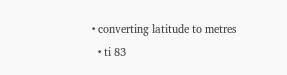• converting latitude to metres
  • ti 83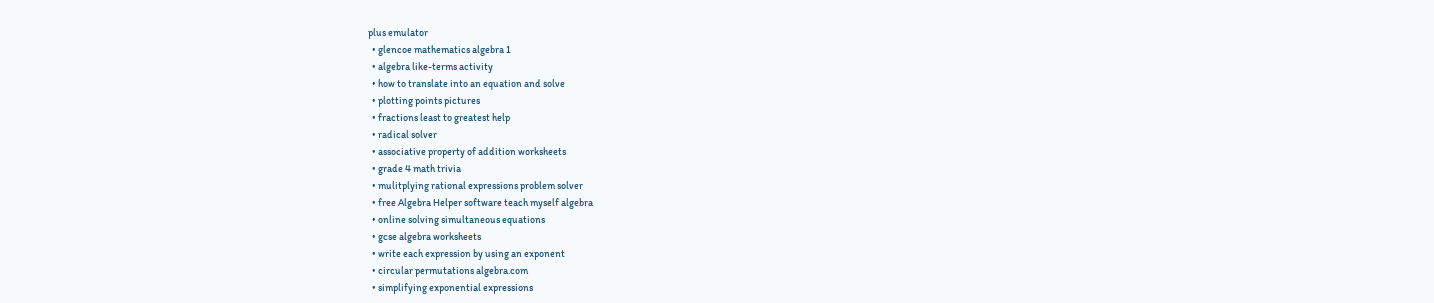plus emulator
  • glencoe mathematics algebra 1
  • algebra like-terms activity
  • how to translate into an equation and solve
  • plotting points pictures
  • fractions least to greatest help
  • radical solver
  • associative property of addition worksheets
  • grade 4 math trivia
  • mulitplying rational expressions problem solver
  • free Algebra Helper software teach myself algebra
  • online solving simultaneous equations
  • gcse algebra worksheets
  • write each expression by using an exponent
  • circular permutations algebra.com
  • simplifying exponential expressions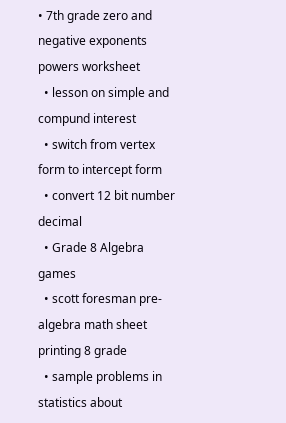• 7th grade zero and negative exponents powers worksheet
  • lesson on simple and compund interest
  • switch from vertex form to intercept form
  • convert 12 bit number decimal
  • Grade 8 Algebra games
  • scott foresman pre-algebra math sheet printing 8 grade
  • sample problems in statistics about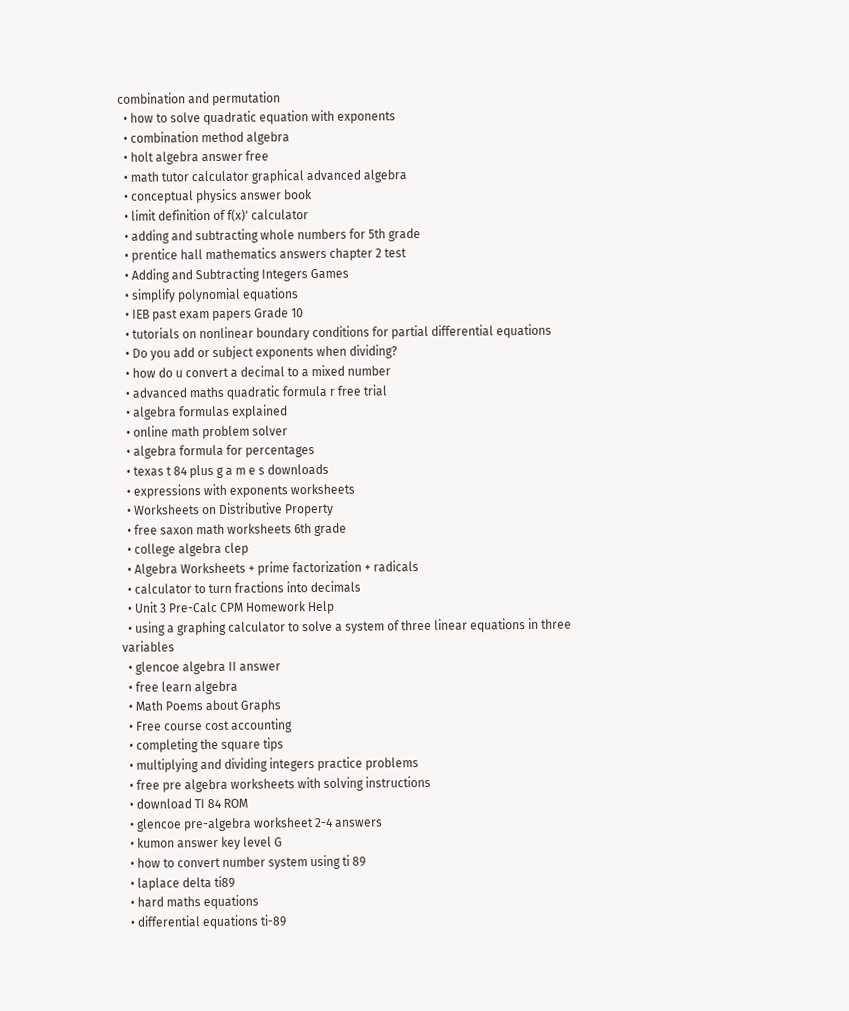combination and permutation
  • how to solve quadratic equation with exponents
  • combination method algebra
  • holt algebra answer free
  • math tutor calculator graphical advanced algebra
  • conceptual physics answer book
  • limit definition of f(x)' calculator
  • adding and subtracting whole numbers for 5th grade
  • prentice hall mathematics answers chapter 2 test
  • Adding and Subtracting Integers Games
  • simplify polynomial equations
  • IEB past exam papers Grade 10
  • tutorials on nonlinear boundary conditions for partial differential equations
  • Do you add or subject exponents when dividing?
  • how do u convert a decimal to a mixed number
  • advanced maths quadratic formula r free trial
  • algebra formulas explained
  • online math problem solver
  • algebra formula for percentages
  • texas t 84 plus g a m e s downloads
  • expressions with exponents worksheets
  • Worksheets on Distributive Property
  • free saxon math worksheets 6th grade
  • college algebra clep
  • Algebra Worksheets + prime factorization + radicals
  • calculator to turn fractions into decimals
  • Unit 3 Pre-Calc CPM Homework Help
  • using a graphing calculator to solve a system of three linear equations in three variables
  • glencoe algebra II answer
  • free learn algebra
  • Math Poems about Graphs
  • Free course cost accounting
  • completing the square tips
  • multiplying and dividing integers practice problems
  • free pre algebra worksheets with solving instructions
  • download TI 84 ROM
  • glencoe pre-algebra worksheet 2-4 answers
  • kumon answer key level G
  • how to convert number system using ti 89
  • laplace delta ti89
  • hard maths equations
  • differential equations ti-89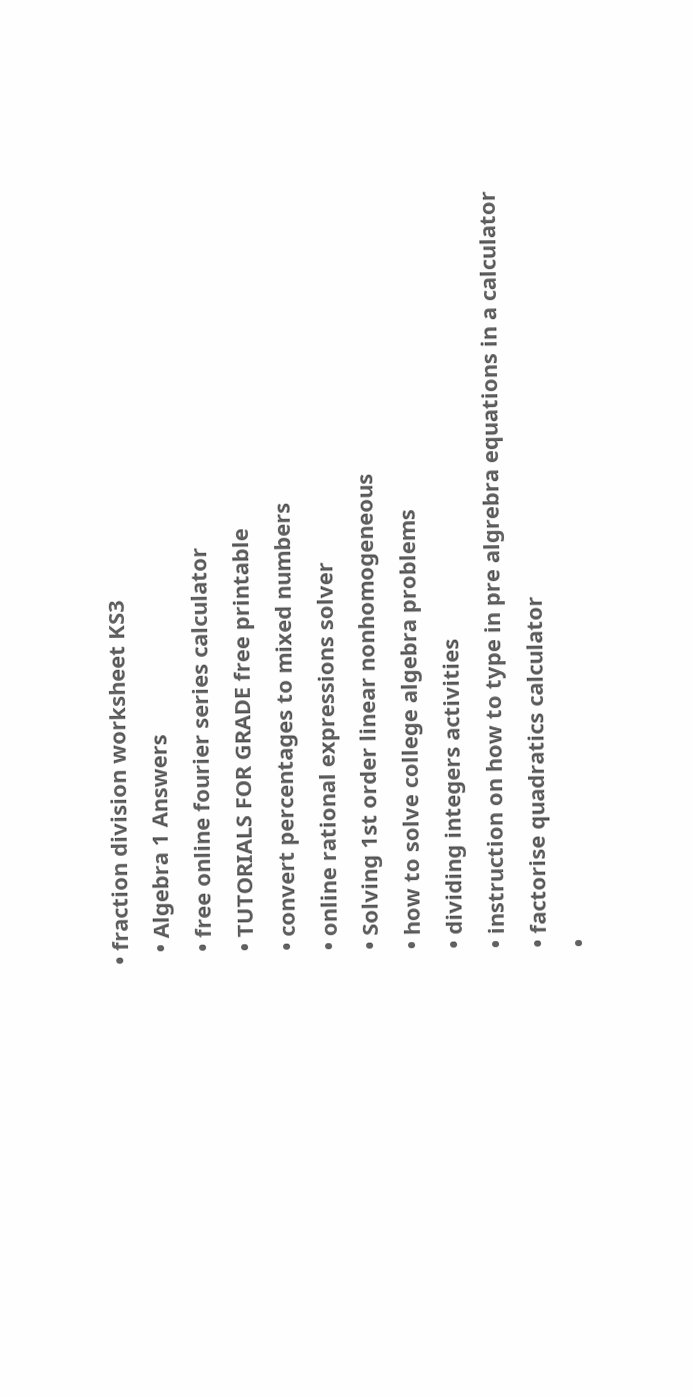• fraction division worksheet KS3
  • Algebra 1 Answers
  • free online fourier series calculator
  • TUTORIALS FOR GRADE free printable
  • convert percentages to mixed numbers
  • online rational expressions solver
  • Solving 1st order linear nonhomogeneous
  • how to solve college algebra problems
  • dividing integers activities
  • instruction on how to type in pre algrebra equations in a calculator
  • factorise quadratics calculator
  •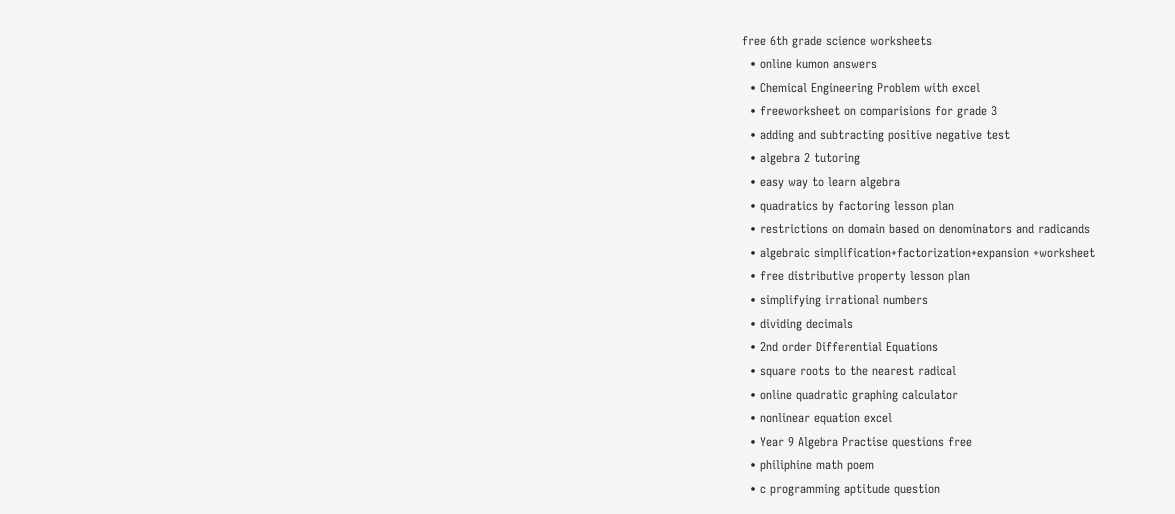free 6th grade science worksheets
  • online kumon answers
  • Chemical Engineering Problem with excel
  • freeworksheet on comparisions for grade 3
  • adding and subtracting positive negative test
  • algebra 2 tutoring
  • easy way to learn algebra
  • quadratics by factoring lesson plan
  • restrictions on domain based on denominators and radicands
  • algebraic simplification+factorization+expansion +worksheet
  • free distributive property lesson plan
  • simplifying irrational numbers
  • dividing decimals
  • 2nd order Differential Equations
  • square roots to the nearest radical
  • online quadratic graphing calculator
  • nonlinear equation excel
  • Year 9 Algebra Practise questions free
  • philiphine math poem
  • c programming aptitude question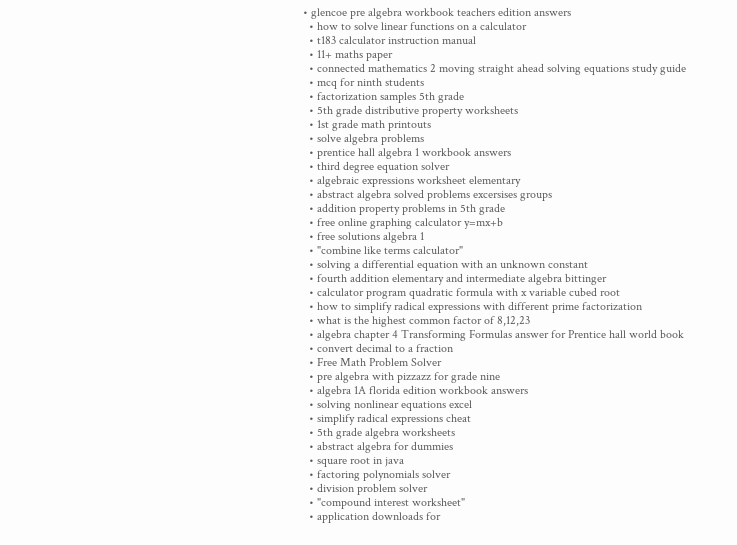• glencoe pre algebra workbook teachers edition answers
  • how to solve linear functions on a calculator
  • t183 calculator instruction manual
  • 11+ maths paper
  • connected mathematics 2 moving straight ahead solving equations study guide
  • mcq for ninth students
  • factorization samples 5th grade
  • 5th grade distributive property worksheets
  • 1st grade math printouts
  • solve algebra problems
  • prentice hall algebra 1 workbook answers
  • third degree equation solver
  • algebraic expressions worksheet elementary
  • abstract algebra solved problems excersises groups
  • addition property problems in 5th grade
  • free online graphing calculator y=mx+b
  • free solutions algebra 1
  • "combine like terms calculator"
  • solving a differential equation with an unknown constant
  • fourth addition elementary and intermediate algebra bittinger
  • calculator program quadratic formula with x variable cubed root
  • how to simplify radical expressions with different prime factorization
  • what is the highest common factor of 8,12,23
  • algebra chapter 4 Transforming Formulas answer for Prentice hall world book
  • convert decimal to a fraction
  • Free Math Problem Solver
  • pre algebra with pizzazz for grade nine
  • algebra 1A florida edition workbook answers
  • solving nonlinear equations excel
  • simplify radical expressions cheat
  • 5th grade algebra worksheets
  • abstract algebra for dummies
  • square root in java
  • factoring polynomials solver
  • division problem solver
  • "compound interest worksheet"
  • application downloads for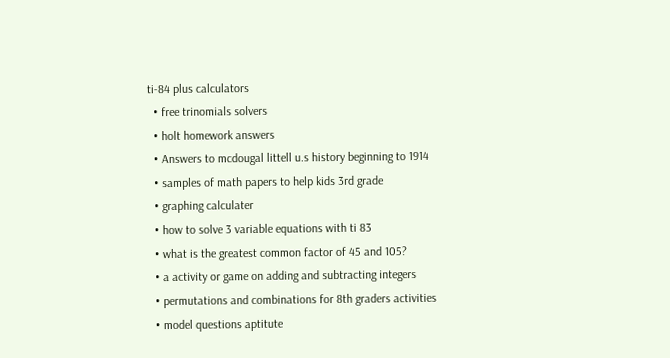ti-84 plus calculators
  • free trinomials solvers
  • holt homework answers
  • Answers to mcdougal littell u.s history beginning to 1914
  • samples of math papers to help kids 3rd grade
  • graphing calculater
  • how to solve 3 variable equations with ti 83
  • what is the greatest common factor of 45 and 105?
  • a activity or game on adding and subtracting integers
  • permutations and combinations for 8th graders activities
  • model questions aptitute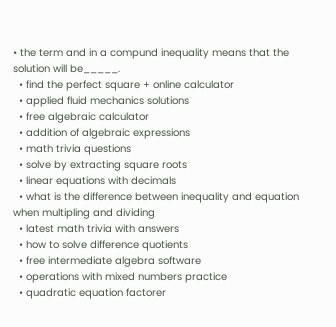• the term and in a compund inequality means that the solution will be_____.
  • find the perfect square + online calculator
  • applied fluid mechanics solutions
  • free algebraic calculator
  • addition of algebraic expressions
  • math trivia questions
  • solve by extracting square roots
  • linear equations with decimals
  • what is the difference between inequality and equation when multipling and dividing
  • latest math trivia with answers
  • how to solve difference quotients
  • free intermediate algebra software
  • operations with mixed numbers practice
  • quadratic equation factorer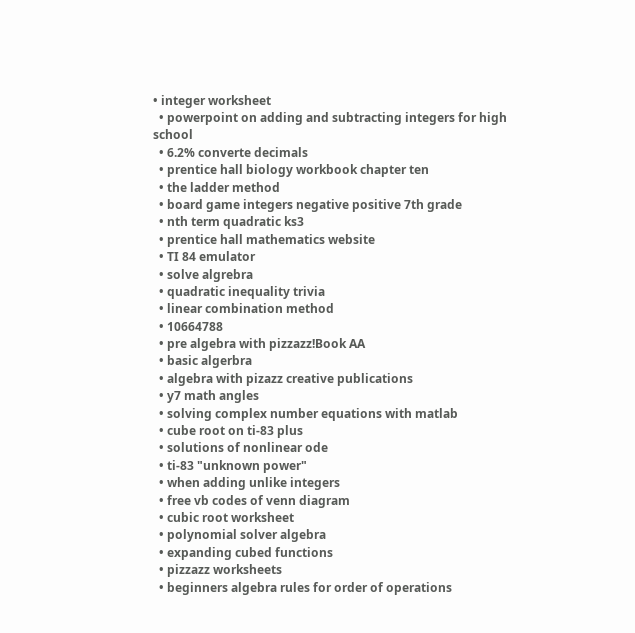• integer worksheet
  • powerpoint on adding and subtracting integers for high school
  • 6.2% converte decimals
  • prentice hall biology workbook chapter ten
  • the ladder method
  • board game integers negative positive 7th grade
  • nth term quadratic ks3
  • prentice hall mathematics website
  • TI 84 emulator
  • solve algrebra
  • quadratic inequality trivia
  • linear combination method
  • 10664788
  • pre algebra with pizzazz!Book AA
  • basic algerbra
  • algebra with pizazz creative publications
  • y7 math angles
  • solving complex number equations with matlab
  • cube root on ti-83 plus
  • solutions of nonlinear ode
  • ti-83 "unknown power"
  • when adding unlike integers
  • free vb codes of venn diagram
  • cubic root worksheet
  • polynomial solver algebra
  • expanding cubed functions
  • pizzazz worksheets
  • beginners algebra rules for order of operations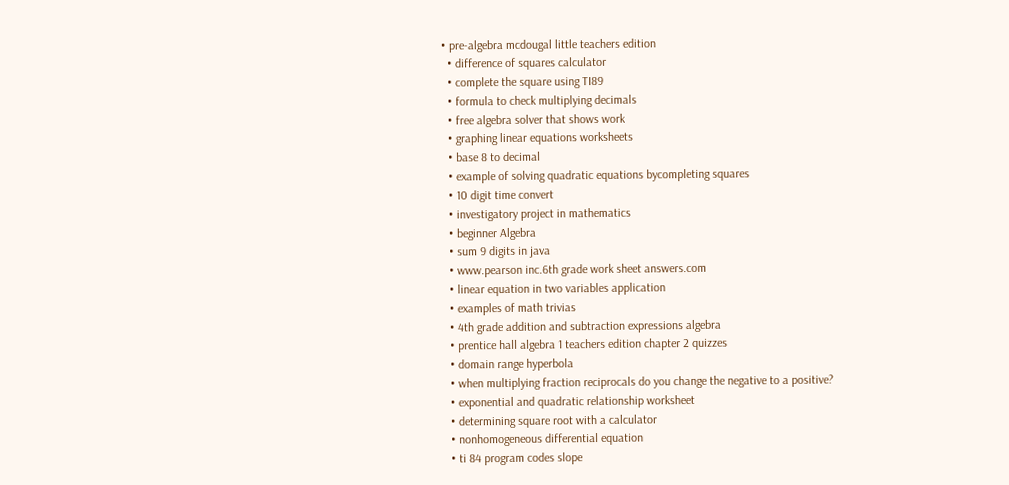• pre-algebra mcdougal little teachers edition
  • difference of squares calculator
  • complete the square using TI89
  • formula to check multiplying decimals
  • free algebra solver that shows work
  • graphing linear equations worksheets
  • base 8 to decimal
  • example of solving quadratic equations bycompleting squares
  • 10 digit time convert
  • investigatory project in mathematics
  • beginner Algebra
  • sum 9 digits in java
  • www.pearson inc.6th grade work sheet answers.com
  • linear equation in two variables application
  • examples of math trivias
  • 4th grade addition and subtraction expressions algebra
  • prentice hall algebra 1 teachers edition chapter 2 quizzes
  • domain range hyperbola
  • when multiplying fraction reciprocals do you change the negative to a positive?
  • exponential and quadratic relationship worksheet
  • determining square root with a calculator
  • nonhomogeneous differential equation
  • ti 84 program codes slope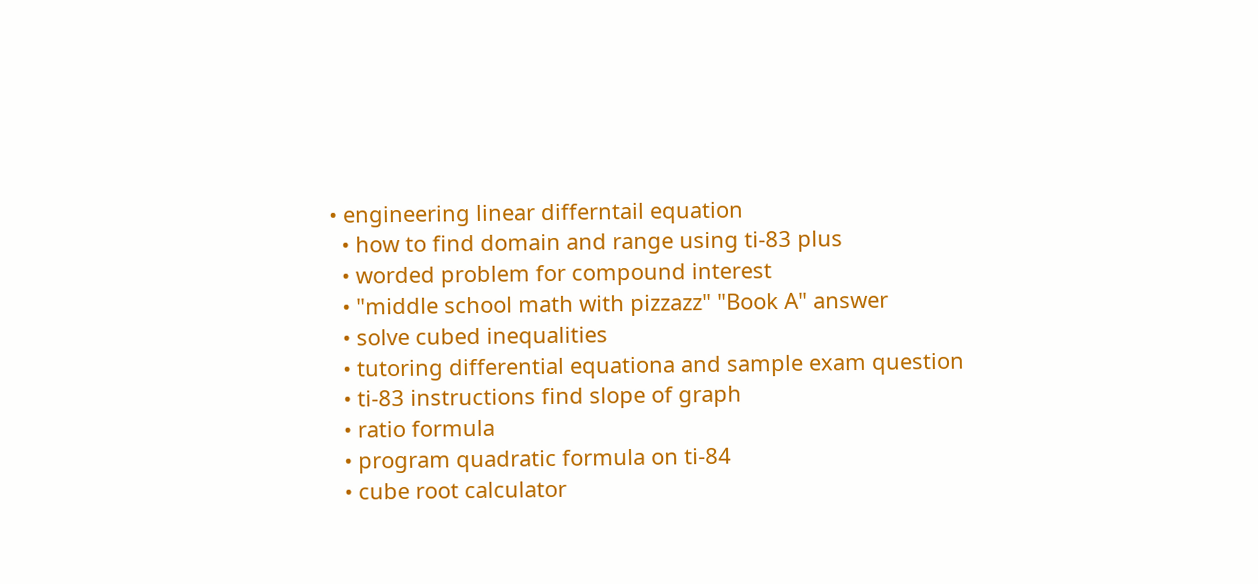• engineering linear differntail equation
  • how to find domain and range using ti-83 plus
  • worded problem for compound interest
  • "middle school math with pizzazz" "Book A" answer
  • solve cubed inequalities
  • tutoring differential equationa and sample exam question
  • ti-83 instructions find slope of graph
  • ratio formula
  • program quadratic formula on ti-84
  • cube root calculator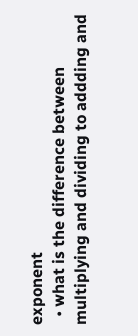exponent
  • what is the difference between multiplying and dividing to addding and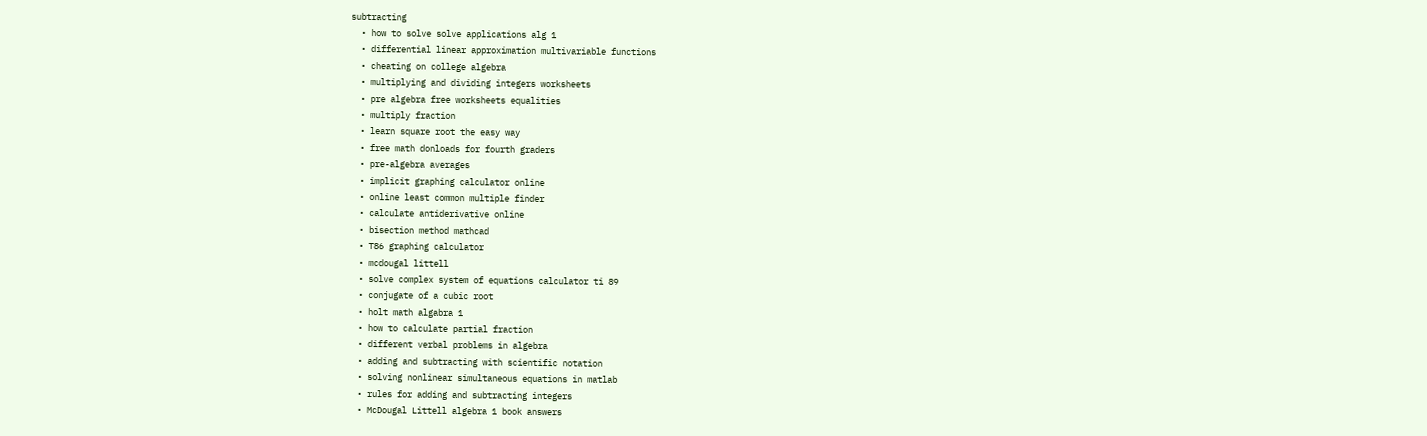subtracting
  • how to solve solve applications alg 1
  • differential linear approximation multivariable functions
  • cheating on college algebra
  • multiplying and dividing integers worksheets
  • pre algebra free worksheets equalities
  • multiply fraction
  • learn square root the easy way
  • free math donloads for fourth graders
  • pre-algebra averages
  • implicit graphing calculator online
  • online least common multiple finder
  • calculate antiderivative online
  • bisection method mathcad
  • T86 graphing calculator
  • mcdougal littell
  • solve complex system of equations calculator ti 89
  • conjugate of a cubic root
  • holt math algabra 1
  • how to calculate partial fraction
  • different verbal problems in algebra
  • adding and subtracting with scientific notation
  • solving nonlinear simultaneous equations in matlab
  • rules for adding and subtracting integers
  • McDougal Littell algebra 1 book answers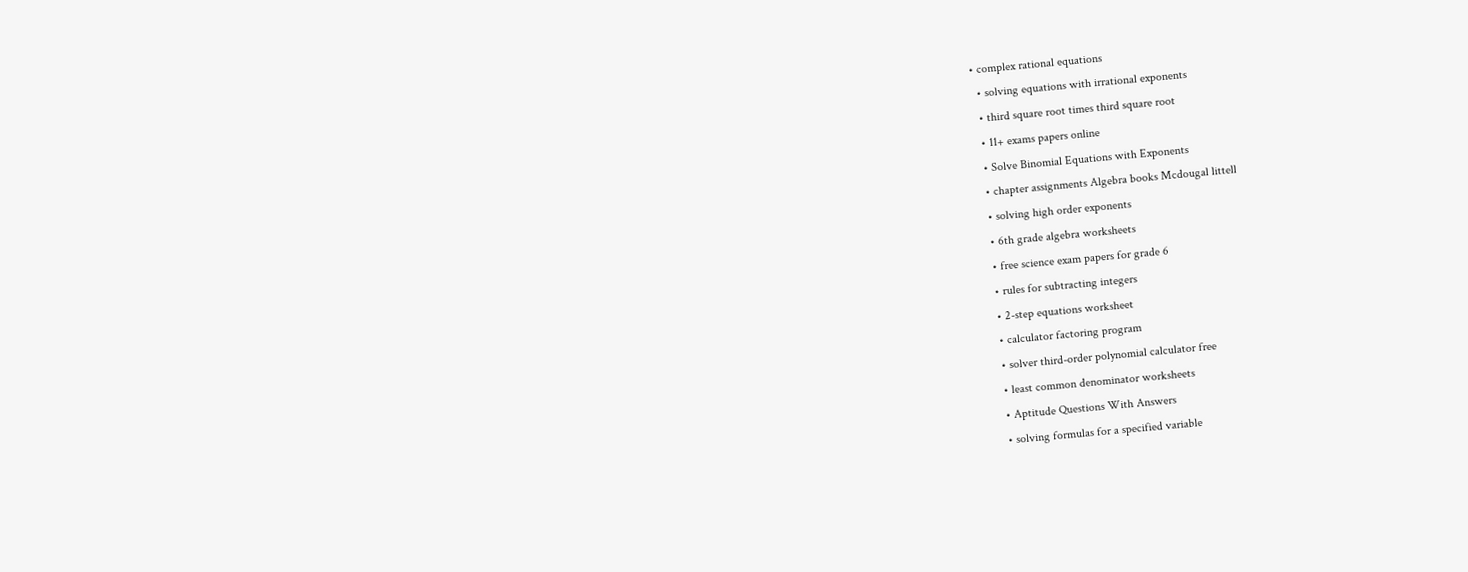• complex rational equations
  • solving equations with irrational exponents
  • third square root times third square root
  • 11+ exams papers online
  • Solve Binomial Equations with Exponents
  • chapter assignments Algebra books Mcdougal littell
  • solving high order exponents
  • 6th grade algebra worksheets
  • free science exam papers for grade 6
  • rules for subtracting integers
  • 2-step equations worksheet
  • calculator factoring program
  • solver third-order polynomial calculator free
  • least common denominator worksheets
  • Aptitude Questions With Answers
  • solving formulas for a specified variable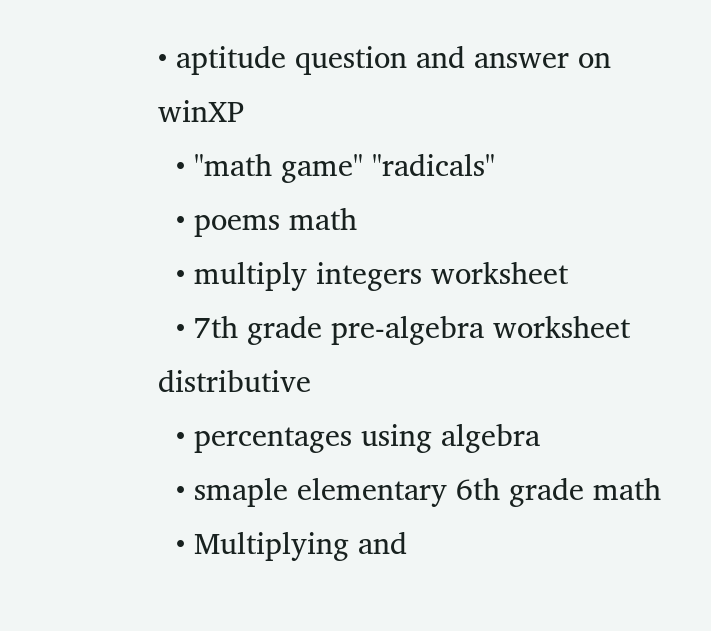• aptitude question and answer on winXP
  • "math game" "radicals"
  • poems math
  • multiply integers worksheet
  • 7th grade pre-algebra worksheet distributive
  • percentages using algebra
  • smaple elementary 6th grade math
  • Multiplying and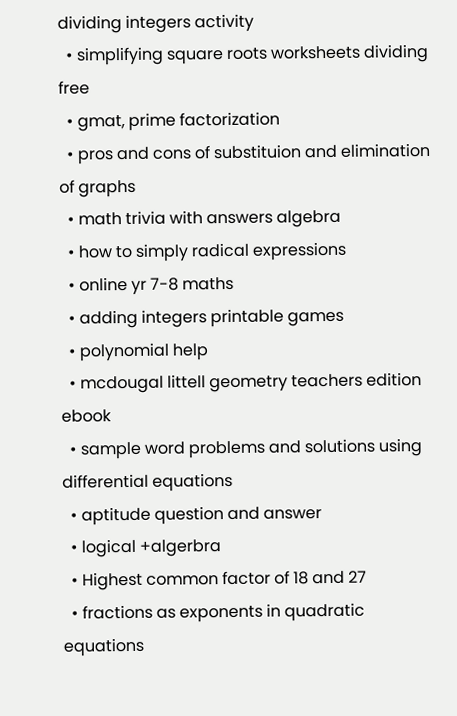dividing integers activity
  • simplifying square roots worksheets dividing free
  • gmat, prime factorization
  • pros and cons of substituion and elimination of graphs
  • math trivia with answers algebra
  • how to simply radical expressions
  • online yr 7-8 maths
  • adding integers printable games
  • polynomial help
  • mcdougal littell geometry teachers edition ebook
  • sample word problems and solutions using differential equations
  • aptitude question and answer
  • logical +algerbra
  • Highest common factor of 18 and 27
  • fractions as exponents in quadratic equations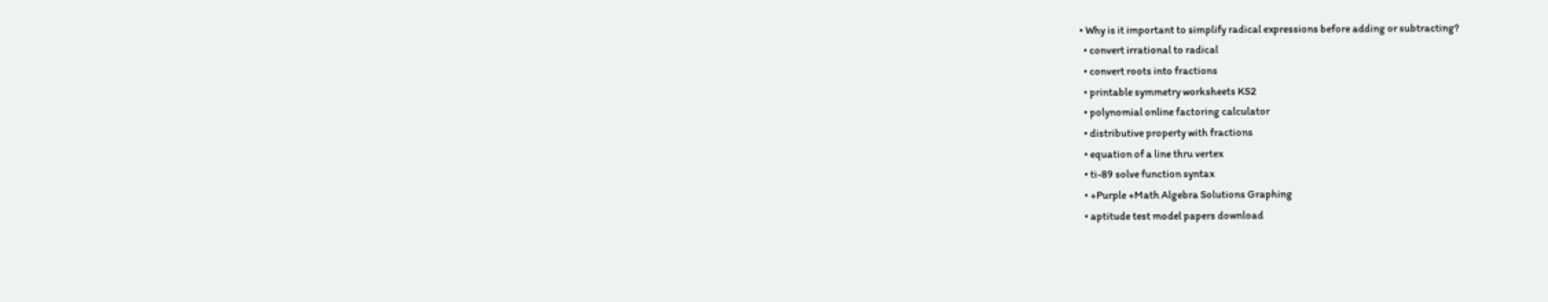• Why is it important to simplify radical expressions before adding or subtracting?
  • convert irrational to radical
  • convert roots into fractions
  • printable symmetry worksheets KS2
  • polynomial online factoring calculator
  • distributive property with fractions
  • equation of a line thru vertex
  • ti-89 solve function syntax
  • +Purple +Math Algebra Solutions Graphing
  • aptitude test model papers download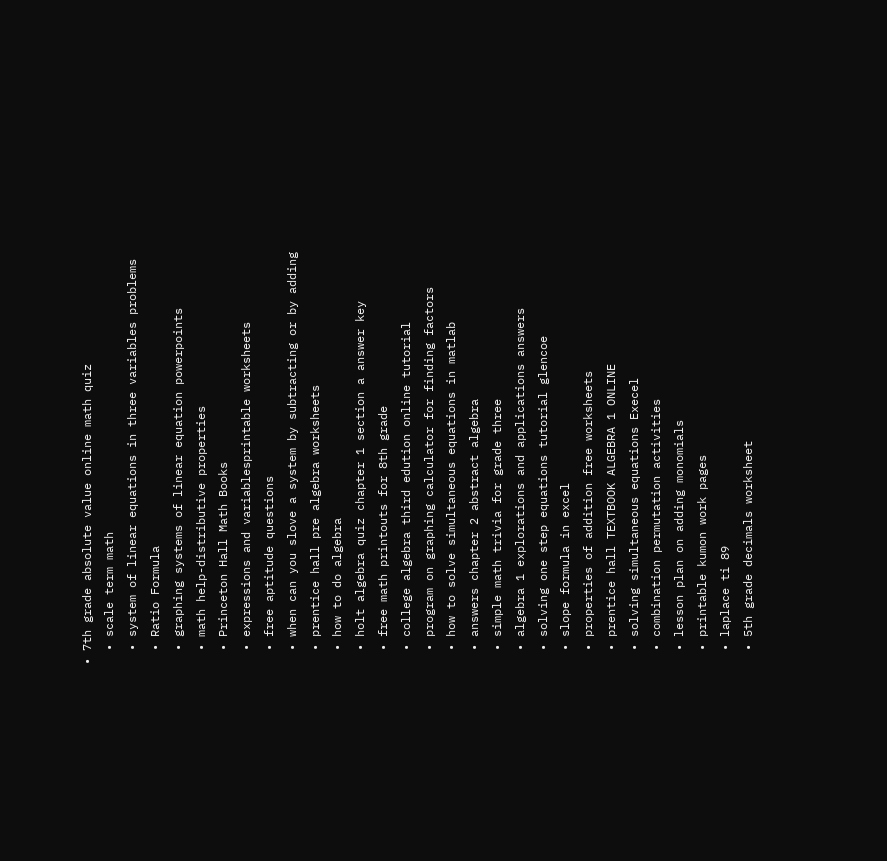• 7th grade absolute value online math quiz
  • scale term math
  • system of linear equations in three variables problems
  • Ratio Formula
  • graphing systems of linear equation powerpoints
  • math help-distributive properties
  • Princeton Hall Math Books
  • expressions and variablesprintable worksheets
  • free aptitude questions
  • when can you slove a system by subtracting or by adding
  • prentice hall pre algebra worksheets
  • how to do algebra
  • holt algebra quiz chapter 1 section a answer key
  • free math printouts for 8th grade
  • college algebra third edution online tutorial
  • program on graphing calculator for finding factors
  • how to solve simultaneous equations in matlab
  • answers chapter 2 abstract algebra
  • simple math trivia for grade three
  • algebra 1 explorations and applications answers
  • solving one step equations tutorial glencoe
  • slope formula in excel
  • properties of addition free worksheets
  • prentice hall TEXTBOOK ALGEBRA 1 ONLINE
  • solving simultaneous equations Execel
  • combination permutation activities
  • lesson plan on adding monomials
  • printable kumon work pages
  • laplace ti 89
  • 5th grade decimals worksheet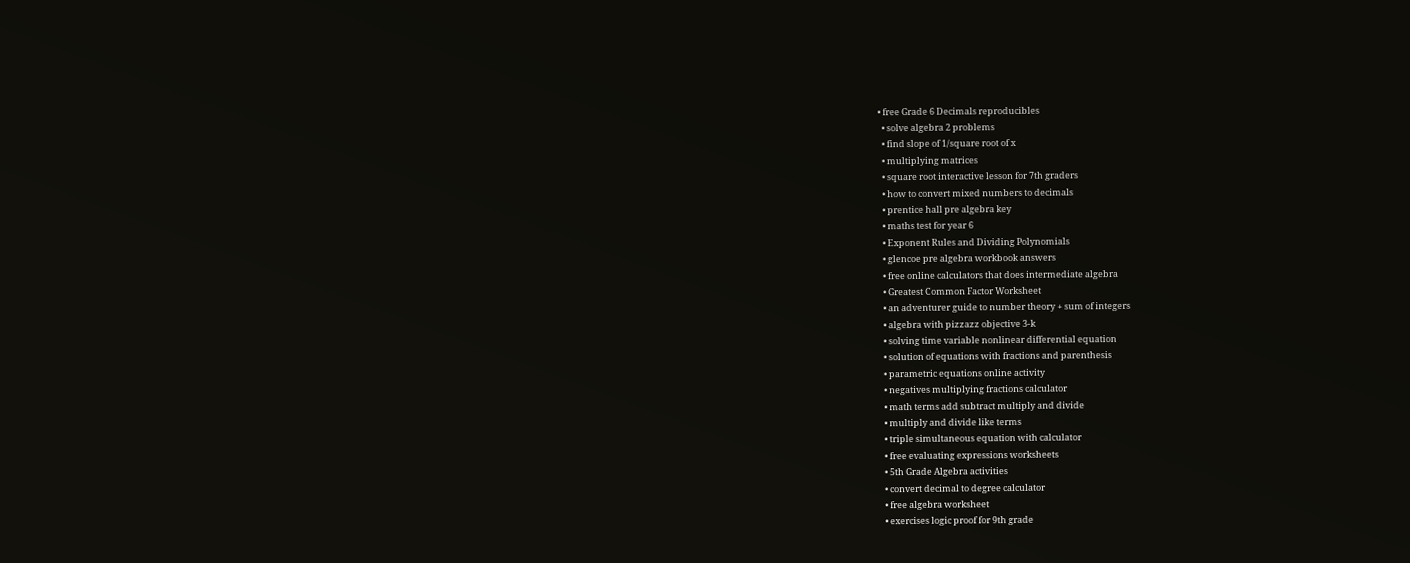• free Grade 6 Decimals reproducibles
  • solve algebra 2 problems
  • find slope of 1/square root of x
  • multiplying matrices
  • square root interactive lesson for 7th graders
  • how to convert mixed numbers to decimals
  • prentice hall pre algebra key
  • maths test for year 6
  • Exponent Rules and Dividing Polynomials
  • glencoe pre algebra workbook answers
  • free online calculators that does intermediate algebra
  • Greatest Common Factor Worksheet
  • an adventurer guide to number theory + sum of integers
  • algebra with pizzazz objective 3-k
  • solving time variable nonlinear differential equation
  • solution of equations with fractions and parenthesis
  • parametric equations online activity
  • negatives multiplying fractions calculator
  • math terms add subtract multiply and divide
  • multiply and divide like terms
  • triple simultaneous equation with calculator
  • free evaluating expressions worksheets
  • 5th Grade Algebra activities
  • convert decimal to degree calculator
  • free algebra worksheet
  • exercises logic proof for 9th grade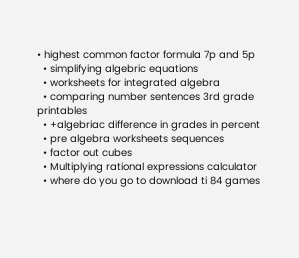• highest common factor formula 7p and 5p
  • simplifying algebric equations
  • worksheets for integrated algebra
  • comparing number sentences 3rd grade printables
  • +algebriac difference in grades in percent
  • pre algebra worksheets sequences
  • factor out cubes
  • Multiplying rational expressions calculator
  • where do you go to download ti 84 games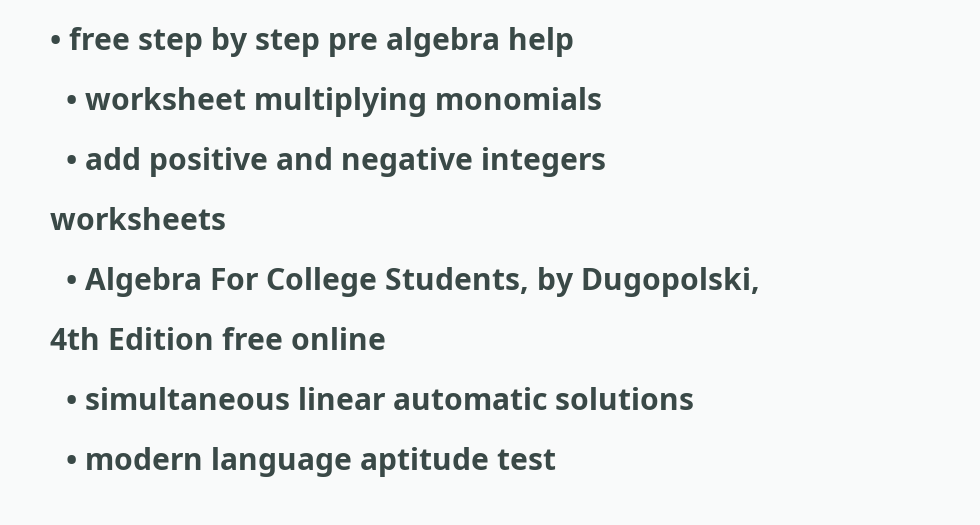• free step by step pre algebra help
  • worksheet multiplying monomials
  • add positive and negative integers worksheets
  • Algebra For College Students, by Dugopolski, 4th Edition free online
  • simultaneous linear automatic solutions
  • modern language aptitude test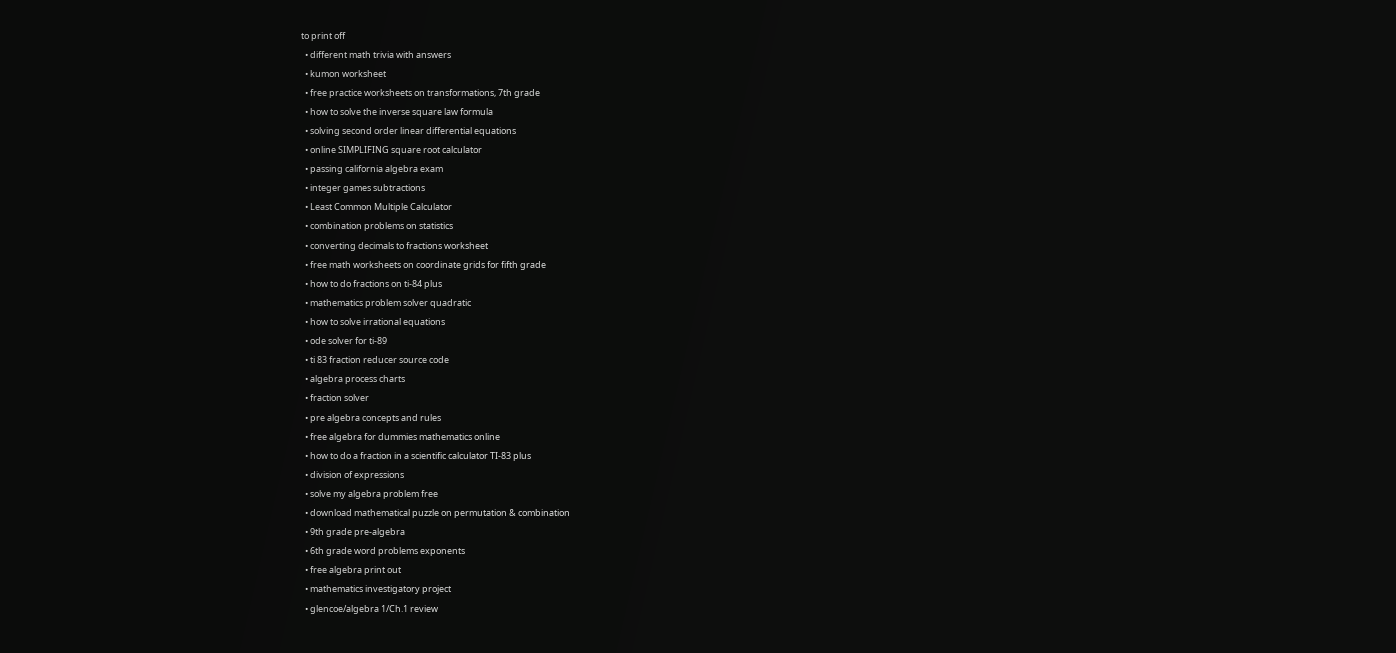to print off
  • different math trivia with answers
  • kumon worksheet
  • free practice worksheets on transformations, 7th grade
  • how to solve the inverse square law formula
  • solving second order linear differential equations
  • online SIMPLIFING square root calculator
  • passing california algebra exam
  • integer games subtractions
  • Least Common Multiple Calculator
  • combination problems on statistics
  • converting decimals to fractions worksheet
  • free math worksheets on coordinate grids for fifth grade
  • how to do fractions on ti-84 plus
  • mathematics problem solver quadratic
  • how to solve irrational equations
  • ode solver for ti-89
  • ti 83 fraction reducer source code
  • algebra process charts
  • fraction solver
  • pre algebra concepts and rules
  • free algebra for dummies mathematics online
  • how to do a fraction in a scientific calculator TI-83 plus
  • division of expressions
  • solve my algebra problem free
  • download mathematical puzzle on permutation & combination
  • 9th grade pre-algebra
  • 6th grade word problems exponents
  • free algebra print out
  • mathematics investigatory project
  • glencoe/algebra 1/Ch.1 review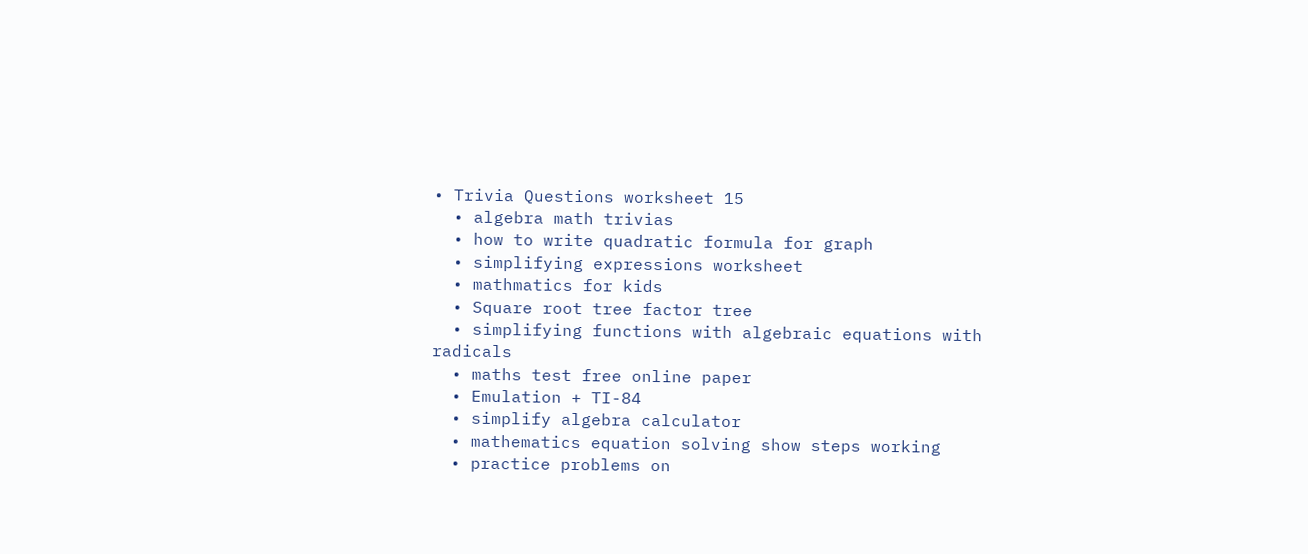• Trivia Questions worksheet 15
  • algebra math trivias
  • how to write quadratic formula for graph
  • simplifying expressions worksheet
  • mathmatics for kids
  • Square root tree factor tree
  • simplifying functions with algebraic equations with radicals
  • maths test free online paper
  • Emulation + TI-84
  • simplify algebra calculator
  • mathematics equation solving show steps working
  • practice problems on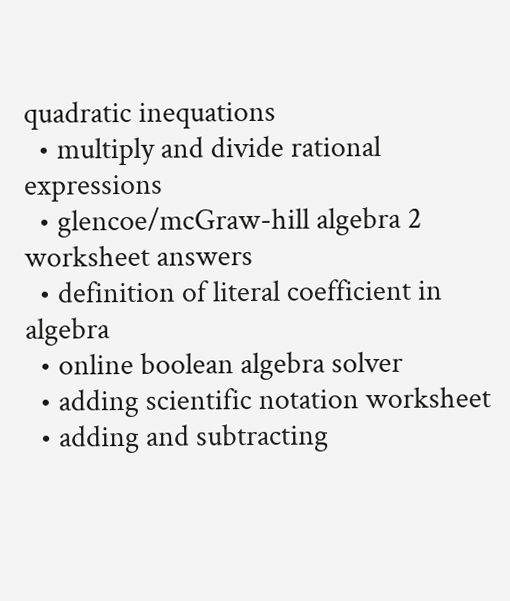quadratic inequations
  • multiply and divide rational expressions
  • glencoe/mcGraw-hill algebra 2 worksheet answers
  • definition of literal coefficient in algebra
  • online boolean algebra solver
  • adding scientific notation worksheet
  • adding and subtracting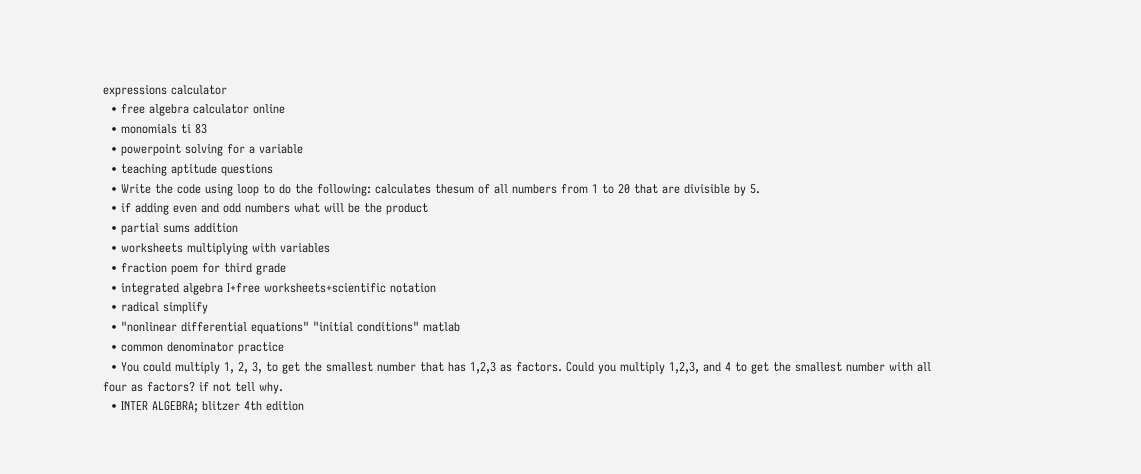expressions calculator
  • free algebra calculator online
  • monomials ti 83
  • powerpoint solving for a variable
  • teaching aptitude questions
  • Write the code using loop to do the following: calculates thesum of all numbers from 1 to 20 that are divisible by 5.
  • if adding even and odd numbers what will be the product
  • partial sums addition
  • worksheets multiplying with variables
  • fraction poem for third grade
  • integrated algebra I+free worksheets+scientific notation
  • radical simplify
  • "nonlinear differential equations" "initial conditions" matlab
  • common denominator practice
  • You could multiply 1, 2, 3, to get the smallest number that has 1,2,3 as factors. Could you multiply 1,2,3, and 4 to get the smallest number with all four as factors? if not tell why.
  • INTER ALGEBRA; blitzer 4th edition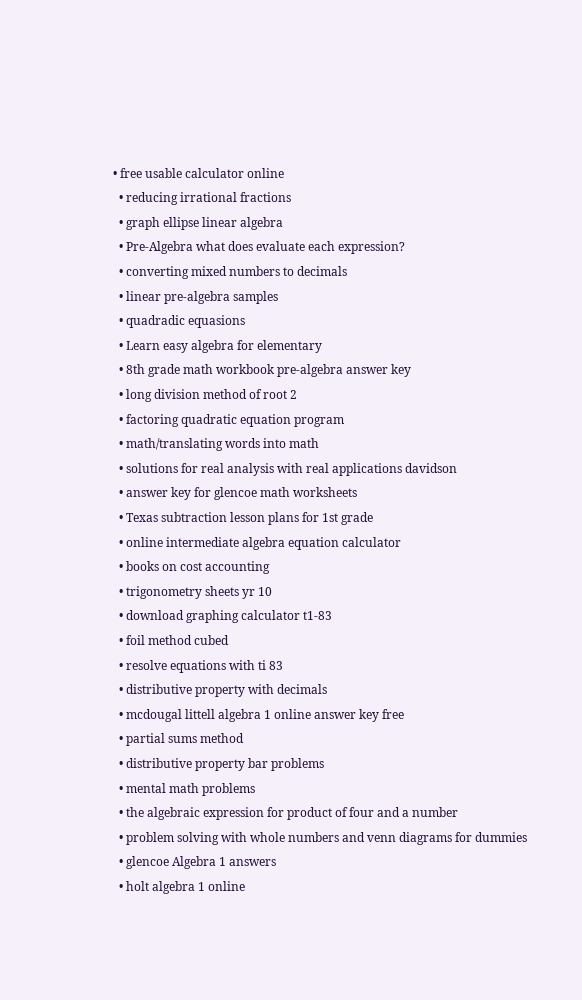• free usable calculator online
  • reducing irrational fractions
  • graph ellipse linear algebra
  • Pre-Algebra what does evaluate each expression?
  • converting mixed numbers to decimals
  • linear pre-algebra samples
  • quadradic equasions
  • Learn easy algebra for elementary
  • 8th grade math workbook pre-algebra answer key
  • long division method of root 2
  • factoring quadratic equation program
  • math/translating words into math
  • solutions for real analysis with real applications davidson
  • answer key for glencoe math worksheets
  • Texas subtraction lesson plans for 1st grade
  • online intermediate algebra equation calculator
  • books on cost accounting
  • trigonometry sheets yr 10
  • download graphing calculator t1-83
  • foil method cubed
  • resolve equations with ti 83
  • distributive property with decimals
  • mcdougal littell algebra 1 online answer key free
  • partial sums method
  • distributive property bar problems
  • mental math problems
  • the algebraic expression for product of four and a number
  • problem solving with whole numbers and venn diagrams for dummies
  • glencoe Algebra 1 answers
  • holt algebra 1 online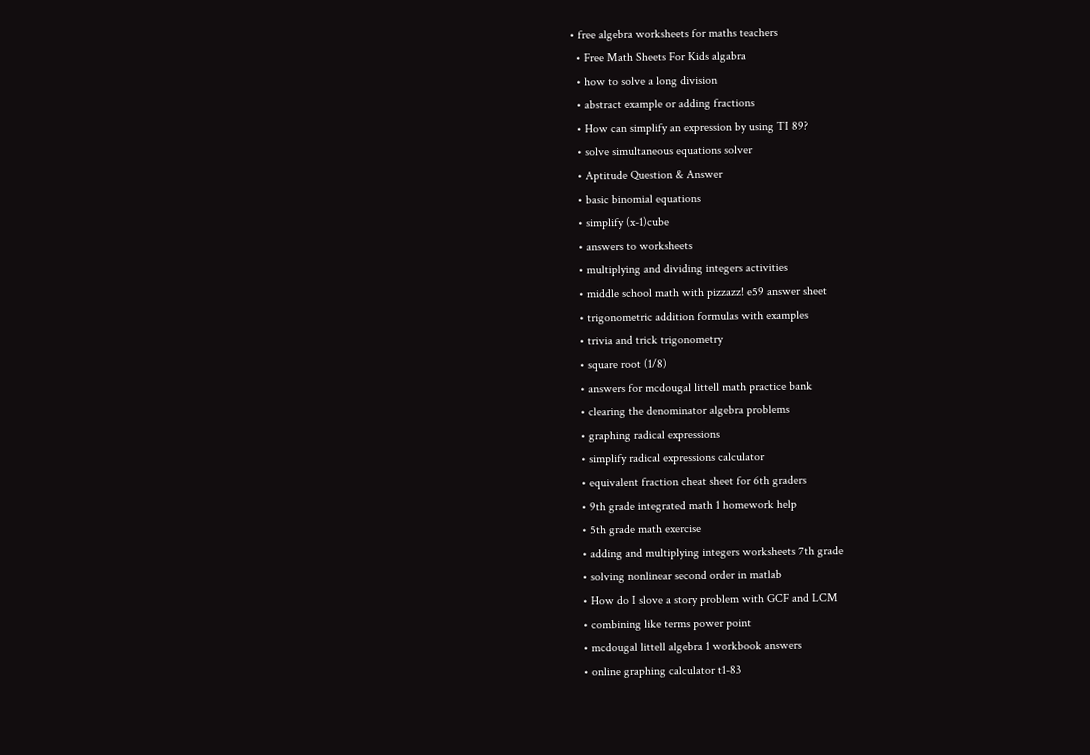• free algebra worksheets for maths teachers
  • Free Math Sheets For Kids algabra
  • how to solve a long division
  • abstract example or adding fractions
  • How can simplify an expression by using TI 89?
  • solve simultaneous equations solver
  • Aptitude Question & Answer
  • basic binomial equations
  • simplify (x-1)cube
  • answers to worksheets
  • multiplying and dividing integers activities
  • middle school math with pizzazz! e59 answer sheet
  • trigonometric addition formulas with examples
  • trivia and trick trigonometry
  • square root (1/8)
  • answers for mcdougal littell math practice bank
  • clearing the denominator algebra problems
  • graphing radical expressions
  • simplify radical expressions calculator
  • equivalent fraction cheat sheet for 6th graders
  • 9th grade integrated math 1 homework help
  • 5th grade math exercise
  • adding and multiplying integers worksheets 7th grade
  • solving nonlinear second order in matlab
  • How do I slove a story problem with GCF and LCM
  • combining like terms power point
  • mcdougal littell algebra 1 workbook answers
  • online graphing calculator t1-83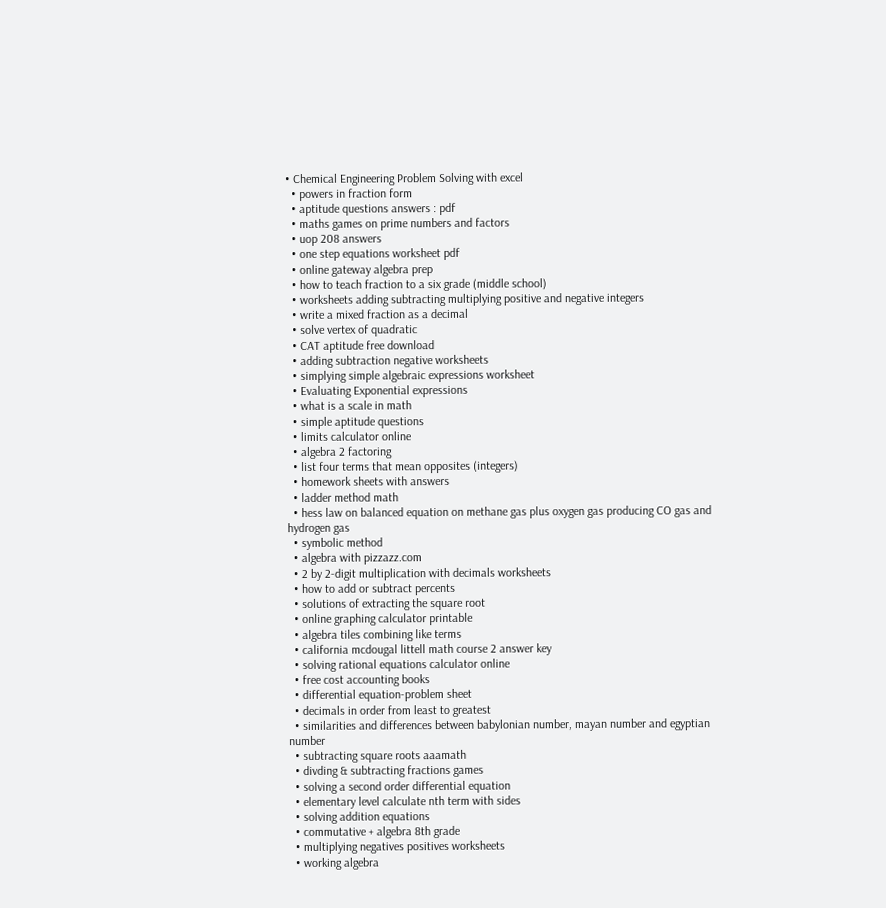• Chemical Engineering Problem Solving with excel
  • powers in fraction form
  • aptitude questions answers : pdf
  • maths games on prime numbers and factors
  • uop 208 answers
  • one step equations worksheet pdf
  • online gateway algebra prep
  • how to teach fraction to a six grade (middle school)
  • worksheets adding subtracting multiplying positive and negative integers
  • write a mixed fraction as a decimal
  • solve vertex of quadratic
  • CAT aptitude free download
  • adding subtraction negative worksheets
  • simplying simple algebraic expressions worksheet
  • Evaluating Exponential expressions
  • what is a scale in math
  • simple aptitude questions
  • limits calculator online
  • algebra 2 factoring
  • list four terms that mean opposites (integers)
  • homework sheets with answers
  • ladder method math
  • hess law on balanced equation on methane gas plus oxygen gas producing CO gas and hydrogen gas
  • symbolic method
  • algebra with pizzazz.com
  • 2 by 2-digit multiplication with decimals worksheets
  • how to add or subtract percents
  • solutions of extracting the square root
  • online graphing calculator printable
  • algebra tiles combining like terms
  • california mcdougal littell math course 2 answer key
  • solving rational equations calculator online
  • free cost accounting books
  • differential equation-problem sheet
  • decimals in order from least to greatest
  • similarities and differences between babylonian number, mayan number and egyptian number
  • subtracting square roots aaamath
  • divding & subtracting fractions games
  • solving a second order differential equation
  • elementary level calculate nth term with sides
  • solving addition equations
  • commutative + algebra 8th grade
  • multiplying negatives positives worksheets
  • working algebra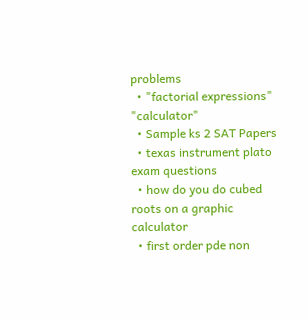problems
  • "factorial expressions" "calculator"
  • Sample ks 2 SAT Papers
  • texas instrument plato exam questions
  • how do you do cubed roots on a graphic calculator
  • first order pde non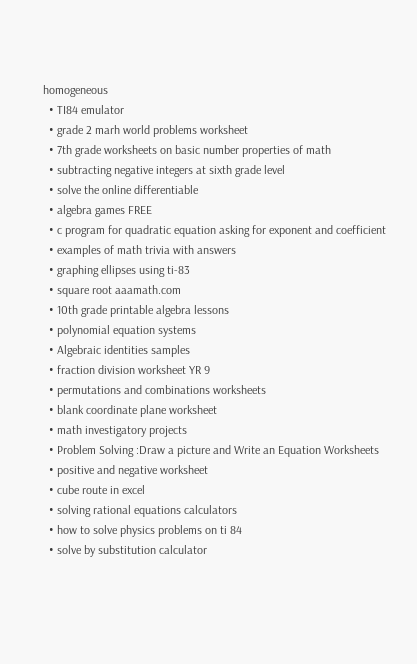homogeneous
  • TI84 emulator
  • grade 2 marh world problems worksheet
  • 7th grade worksheets on basic number properties of math
  • subtracting negative integers at sixth grade level
  • solve the online differentiable
  • algebra games FREE
  • c program for quadratic equation asking for exponent and coefficient
  • examples of math trivia with answers
  • graphing ellipses using ti-83
  • square root aaamath.com
  • 10th grade printable algebra lessons
  • polynomial equation systems
  • Algebraic identities samples
  • fraction division worksheet YR 9
  • permutations and combinations worksheets
  • blank coordinate plane worksheet
  • math investigatory projects
  • Problem Solving :Draw a picture and Write an Equation Worksheets
  • positive and negative worksheet
  • cube route in excel
  • solving rational equations calculators
  • how to solve physics problems on ti 84
  • solve by substitution calculator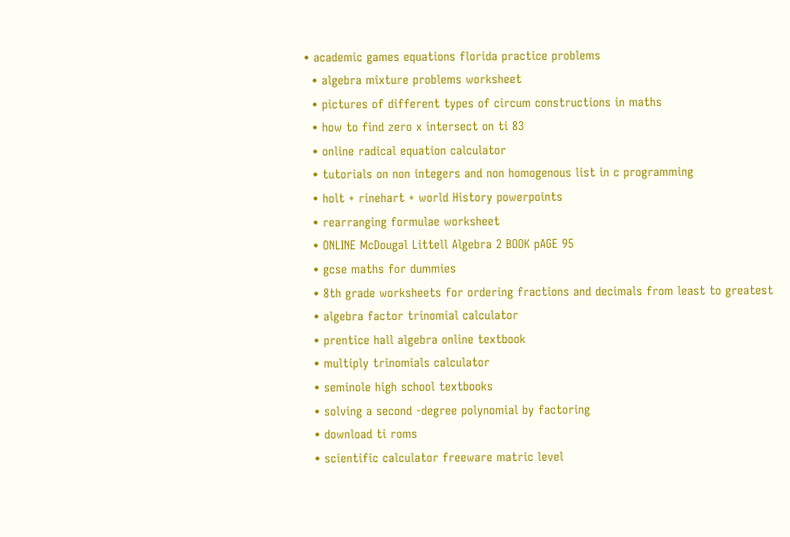• academic games equations florida practice problems
  • algebra mixture problems worksheet
  • pictures of different types of circum constructions in maths
  • how to find zero x intersect on ti 83
  • online radical equation calculator
  • tutorials on non integers and non homogenous list in c programming
  • holt + rinehart + world History powerpoints
  • rearranging formulae worksheet
  • ONLINE McDougal Littell Algebra 2 BOOK pAGE 95
  • gcse maths for dummies
  • 8th grade worksheets for ordering fractions and decimals from least to greatest
  • algebra factor trinomial calculator
  • prentice hall algebra online textbook
  • multiply trinomials calculator
  • seminole high school textbooks
  • solving a second -degree polynomial by factoring
  • download ti roms
  • scientific calculator freeware matric level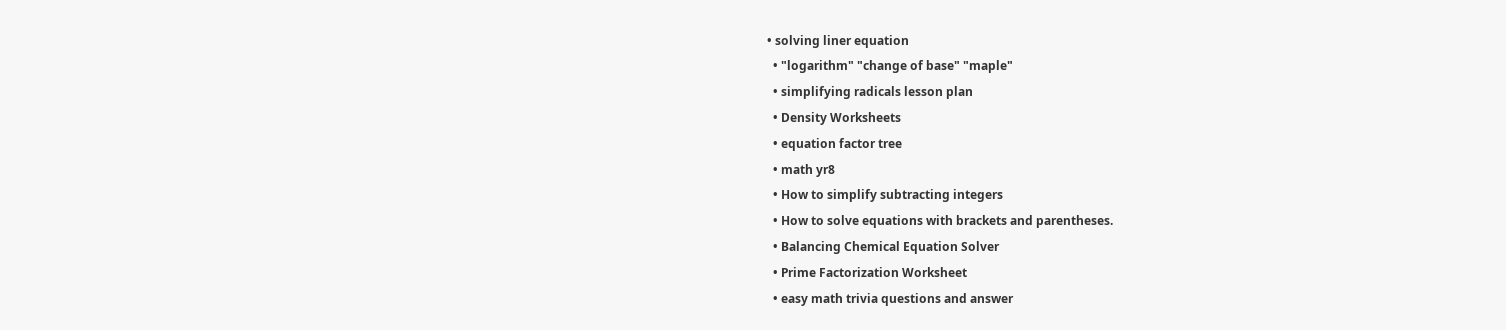• solving liner equation
  • "logarithm" "change of base" "maple"
  • simplifying radicals lesson plan
  • Density Worksheets
  • equation factor tree
  • math yr8
  • How to simplify subtracting integers
  • How to solve equations with brackets and parentheses.
  • Balancing Chemical Equation Solver
  • Prime Factorization Worksheet
  • easy math trivia questions and answer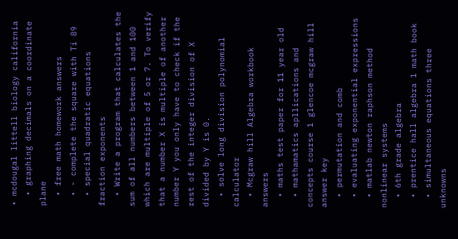• mcdougal littell biology california
  • graphing decimals on a coordinate plane
  • free math homework answers
  • - complete the square with Ti 89
  • special quadratic equations fraction exponents
  • Write a program that calculates the sum of all numbers between 1 and 100 which are multiple of 5 or 7. To verify that a number X is multiple of another number Y you only have to check if the rest of the integer division of X divided by Y is 0.
  • solve long division polynomial calculator
  • Mcgraw hill Algebra workbook answers
  • maths test paper for 11 year old
  • mathamatics apllications and concepts course 1 glencoe mcgraw hill answer key
  • permutation and comb
  • evaluating exponential expressions
  • matlab newton raphson method nonlinear systems
  • 6th grade algebra
  • prentice hall algebra 1 math book
  • simultaneous equations three unknowns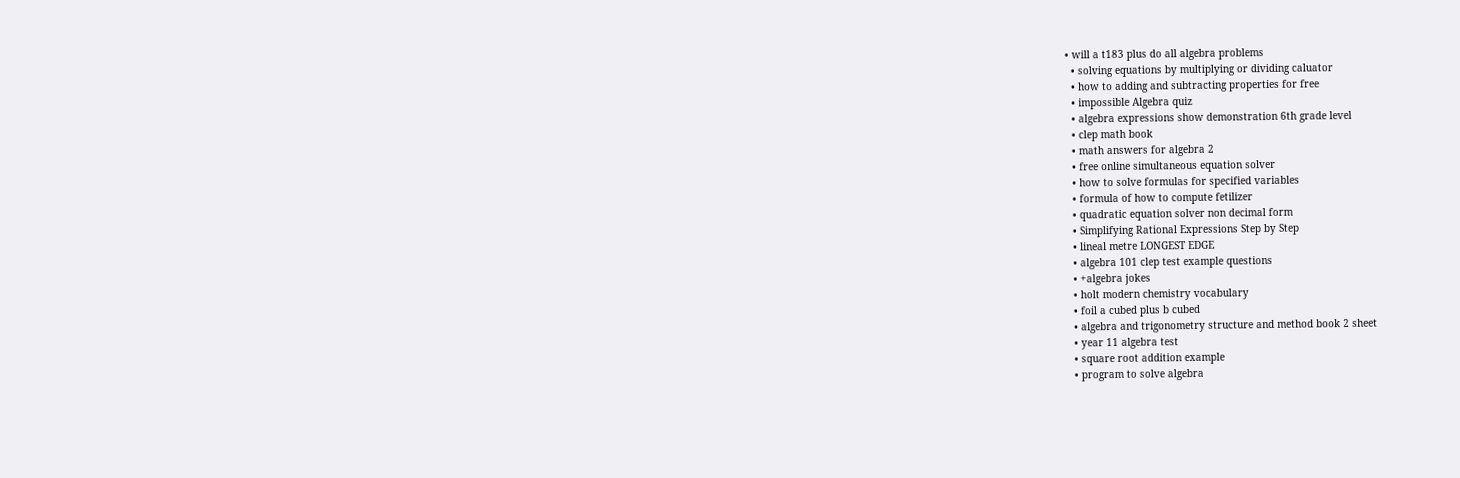• will a t183 plus do all algebra problems
  • solving equations by multiplying or dividing caluator
  • how to adding and subtracting properties for free
  • impossible Algebra quiz
  • algebra expressions show demonstration 6th grade level
  • clep math book
  • math answers for algebra 2
  • free online simultaneous equation solver
  • how to solve formulas for specified variables
  • formula of how to compute fetilizer
  • quadratic equation solver non decimal form
  • Simplifying Rational Expressions Step by Step
  • lineal metre LONGEST EDGE
  • algebra 101 clep test example questions
  • +algebra jokes
  • holt modern chemistry vocabulary
  • foil a cubed plus b cubed
  • algebra and trigonometry structure and method book 2 sheet
  • year 11 algebra test
  • square root addition example
  • program to solve algebra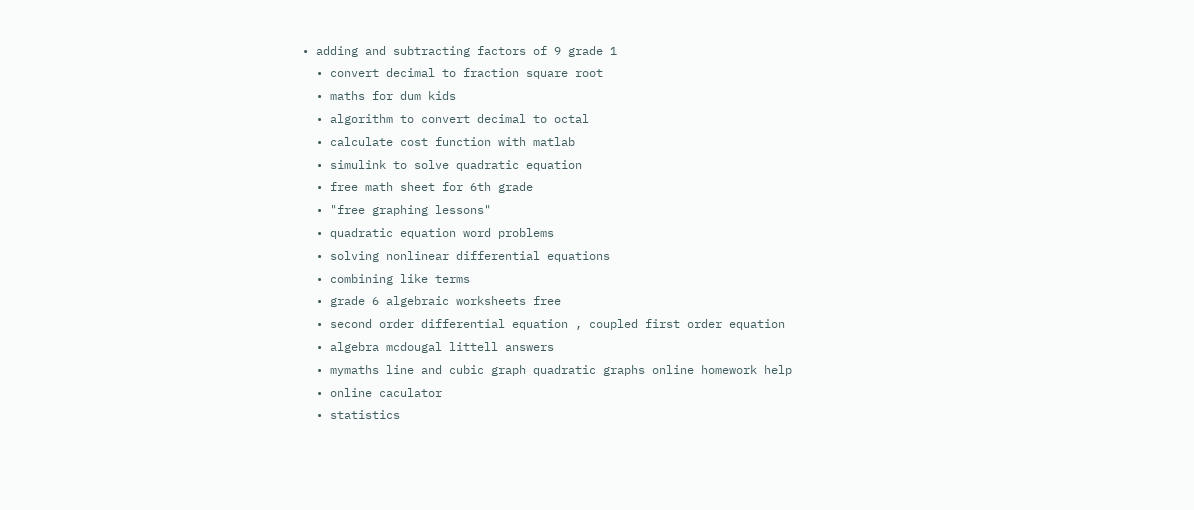• adding and subtracting factors of 9 grade 1
  • convert decimal to fraction square root
  • maths for dum kids
  • algorithm to convert decimal to octal
  • calculate cost function with matlab
  • simulink to solve quadratic equation
  • free math sheet for 6th grade
  • "free graphing lessons"
  • quadratic equation word problems
  • solving nonlinear differential equations
  • combining like terms
  • grade 6 algebraic worksheets free
  • second order differential equation , coupled first order equation
  • algebra mcdougal littell answers
  • mymaths line and cubic graph quadratic graphs online homework help
  • online caculator
  • statistics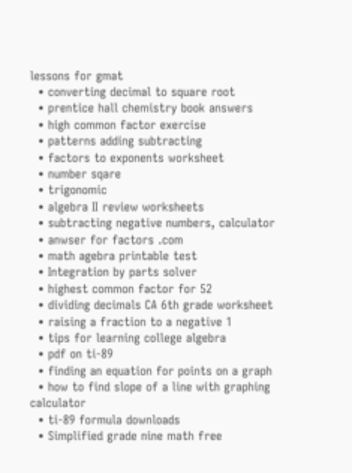lessons for gmat
  • converting decimal to square root
  • prentice hall chemistry book answers
  • high common factor exercise
  • patterns adding subtracting
  • factors to exponents worksheet
  • number sqare
  • trigonomic
  • algebra II review worksheets
  • subtracting negative numbers, calculator
  • anwser for factors .com
  • math agebra printable test
  • Integration by parts solver
  • highest common factor for 52
  • dividing decimals CA 6th grade worksheet
  • raising a fraction to a negative 1
  • tips for learning college algebra
  • pdf on ti-89
  • finding an equation for points on a graph
  • how to find slope of a line with graphing calculator
  • ti-89 formula downloads
  • Simplified grade nine math free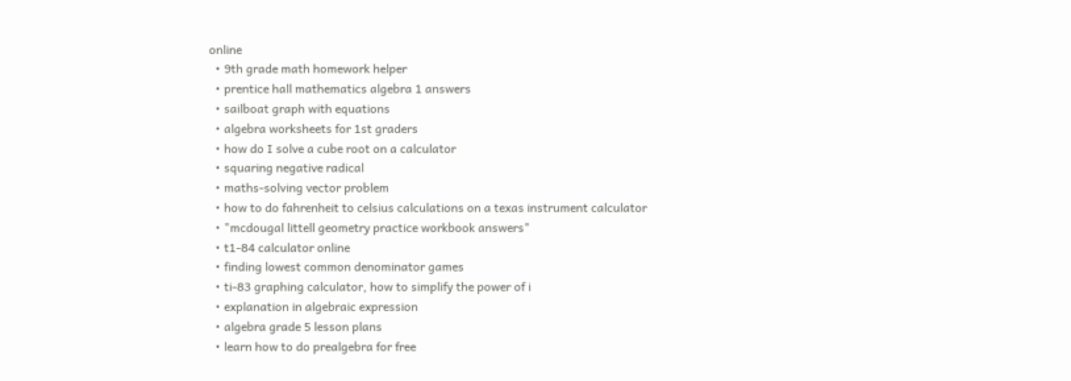online
  • 9th grade math homework helper
  • prentice hall mathematics algebra 1 answers
  • sailboat graph with equations
  • algebra worksheets for 1st graders
  • how do I solve a cube root on a calculator
  • squaring negative radical
  • maths-solving vector problem
  • how to do fahrenheit to celsius calculations on a texas instrument calculator
  • "mcdougal littell geometry practice workbook answers"
  • t1-84 calculator online
  • finding lowest common denominator games
  • ti-83 graphing calculator, how to simplify the power of i
  • explanation in algebraic expression
  • algebra grade 5 lesson plans
  • learn how to do prealgebra for free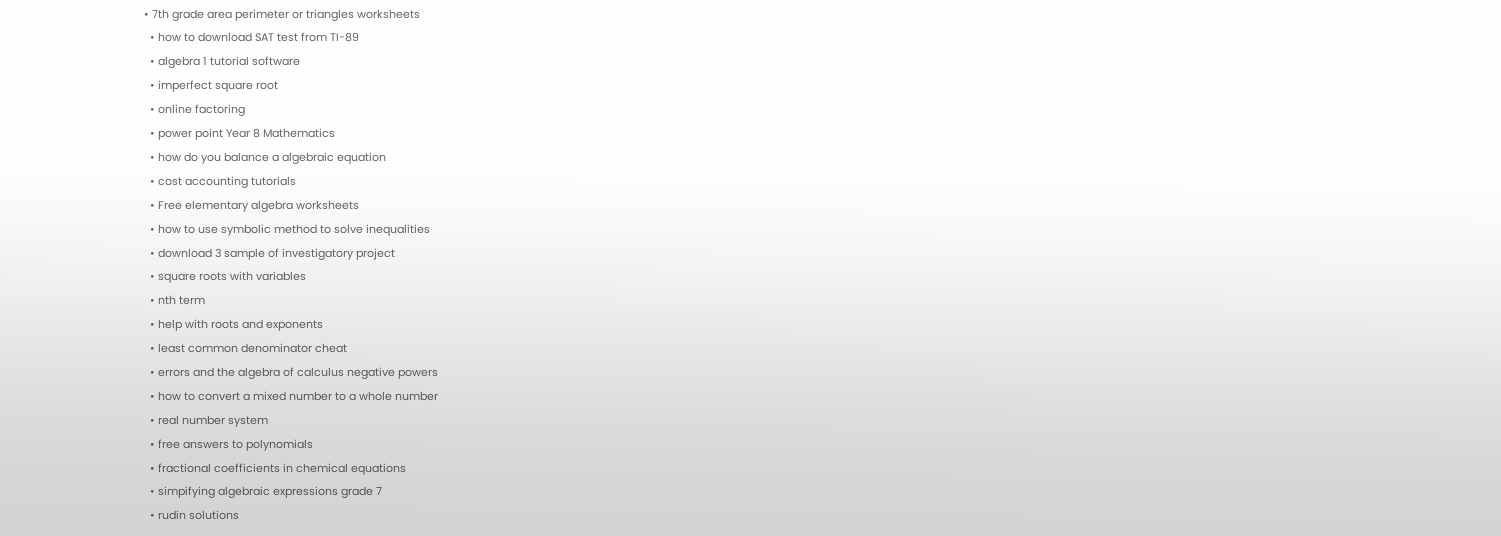• 7th grade area perimeter or triangles worksheets
  • how to download SAT test from TI-89
  • algebra 1 tutorial software
  • imperfect square root
  • online factoring
  • power point Year 8 Mathematics
  • how do you balance a algebraic equation
  • cost accounting tutorials
  • Free elementary algebra worksheets
  • how to use symbolic method to solve inequalities
  • download 3 sample of investigatory project
  • square roots with variables
  • nth term
  • help with roots and exponents
  • least common denominator cheat
  • errors and the algebra of calculus negative powers
  • how to convert a mixed number to a whole number
  • real number system
  • free answers to polynomials
  • fractional coefficients in chemical equations
  • simpifying algebraic expressions grade 7
  • rudin solutions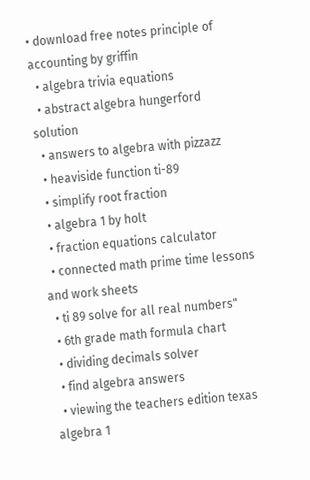• download free notes principle of accounting by griffin
  • algebra trivia equations
  • abstract algebra hungerford solution
  • answers to algebra with pizzazz
  • heaviside function ti-89
  • simplify root fraction
  • algebra 1 by holt
  • fraction equations calculator
  • connected math prime time lessons and work sheets
  • ti 89 solve for all real numbers"
  • 6th grade math formula chart
  • dividing decimals solver
  • find algebra answers
  • viewing the teachers edition texas algebra 1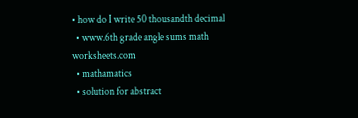• how do I write 50 thousandth decimal
  • www.6th grade angle sums math worksheets.com
  • mathamatics
  • solution for abstract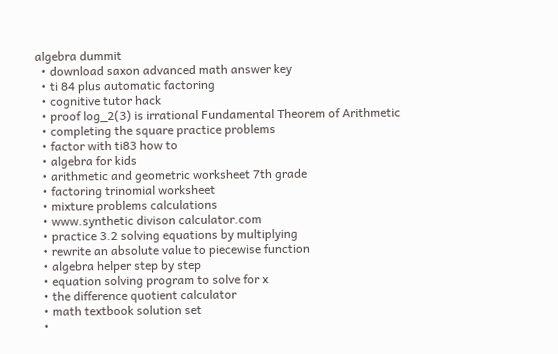algebra dummit
  • download saxon advanced math answer key
  • ti 84 plus automatic factoring
  • cognitive tutor hack
  • proof log_2(3) is irrational Fundamental Theorem of Arithmetic
  • completing the square practice problems
  • factor with ti83 how to
  • algebra for kids
  • arithmetic and geometric worksheet 7th grade
  • factoring trinomial worksheet
  • mixture problems calculations
  • www.synthetic divison calculator.com
  • practice 3.2 solving equations by multiplying
  • rewrite an absolute value to piecewise function
  • algebra helper step by step
  • equation solving program to solve for x
  • the difference quotient calculator
  • math textbook solution set
  •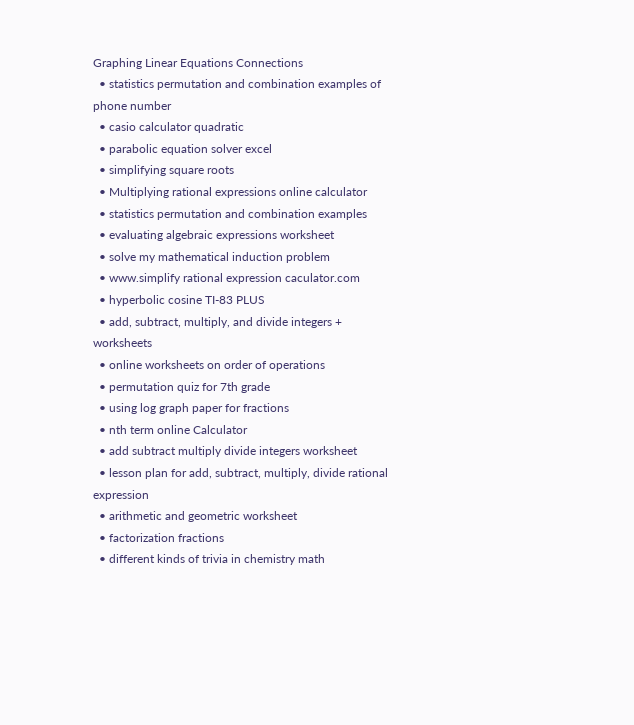Graphing Linear Equations Connections
  • statistics permutation and combination examples of phone number
  • casio calculator quadratic
  • parabolic equation solver excel
  • simplifying square roots
  • Multiplying rational expressions online calculator
  • statistics permutation and combination examples
  • evaluating algebraic expressions worksheet
  • solve my mathematical induction problem
  • www.simplify rational expression caculator.com
  • hyperbolic cosine TI-83 PLUS
  • add, subtract, multiply, and divide integers + worksheets
  • online worksheets on order of operations
  • permutation quiz for 7th grade
  • using log graph paper for fractions
  • nth term online Calculator
  • add subtract multiply divide integers worksheet
  • lesson plan for add, subtract, multiply, divide rational expression
  • arithmetic and geometric worksheet
  • factorization fractions
  • different kinds of trivia in chemistry math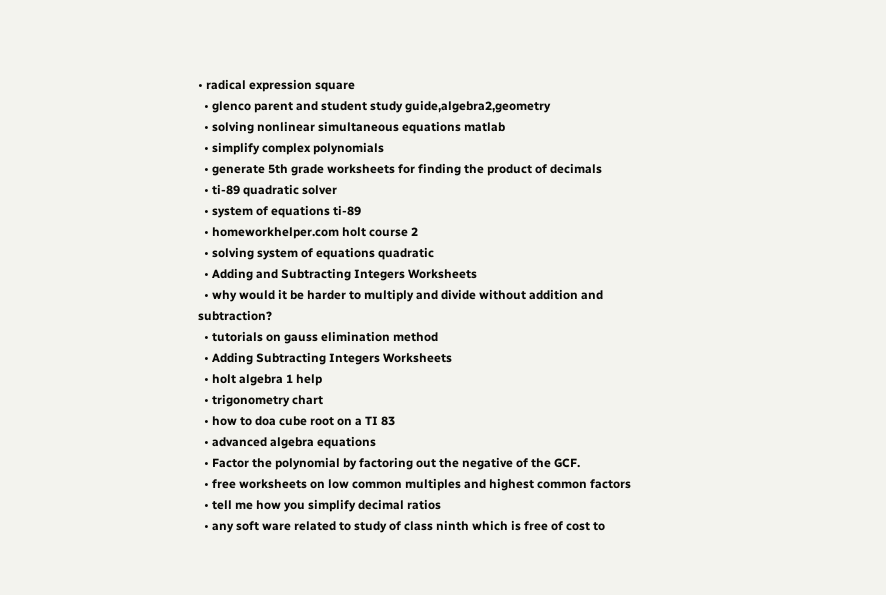• radical expression square
  • glenco parent and student study guide,algebra2,geometry
  • solving nonlinear simultaneous equations matlab
  • simplify complex polynomials
  • generate 5th grade worksheets for finding the product of decimals
  • ti-89 quadratic solver
  • system of equations ti-89
  • homeworkhelper.com holt course 2
  • solving system of equations quadratic
  • Adding and Subtracting Integers Worksheets
  • why would it be harder to multiply and divide without addition and subtraction?
  • tutorials on gauss elimination method
  • Adding Subtracting Integers Worksheets
  • holt algebra 1 help
  • trigonometry chart
  • how to doa cube root on a TI 83
  • advanced algebra equations
  • Factor the polynomial by factoring out the negative of the GCF.
  • free worksheets on low common multiples and highest common factors
  • tell me how you simplify decimal ratios
  • any soft ware related to study of class ninth which is free of cost to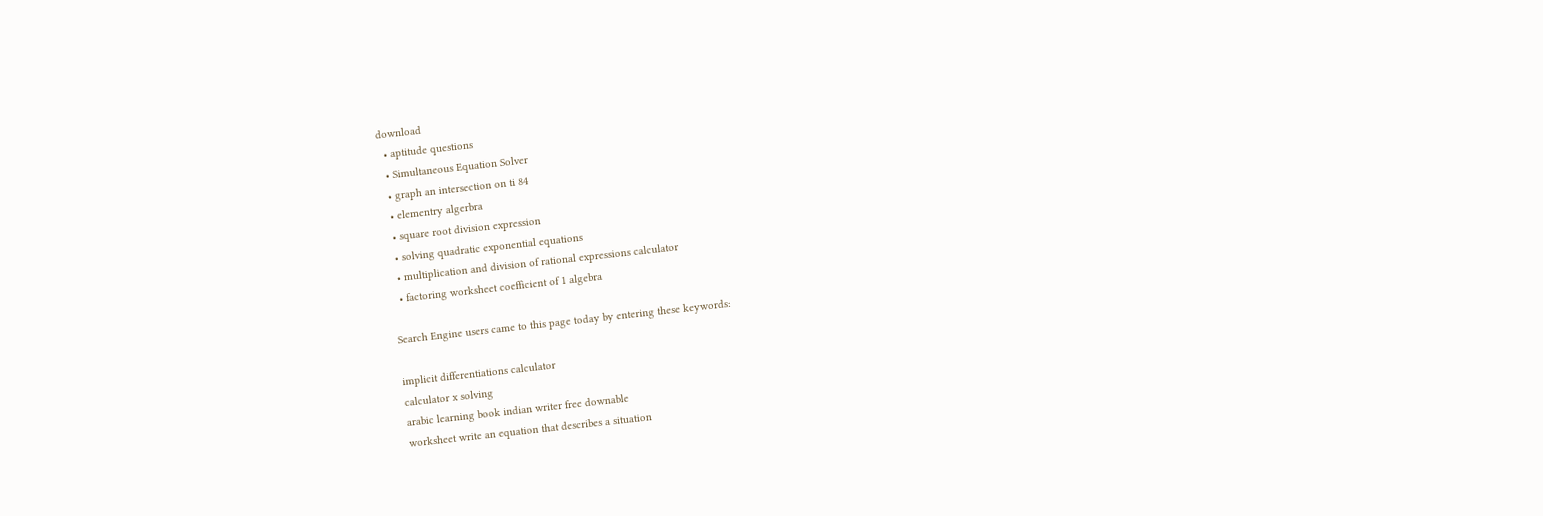download
  • aptitude questions
  • Simultaneous Equation Solver
  • graph an intersection on ti 84
  • elementry algerbra
  • square root division expression
  • solving quadratic exponential equations
  • multiplication and division of rational expressions calculator
  • factoring worksheet coefficient of 1 algebra

Search Engine users came to this page today by entering these keywords:

implicit differentiations calculator
calculator x solving
arabic learning book indian writer free downable
worksheet write an equation that describes a situation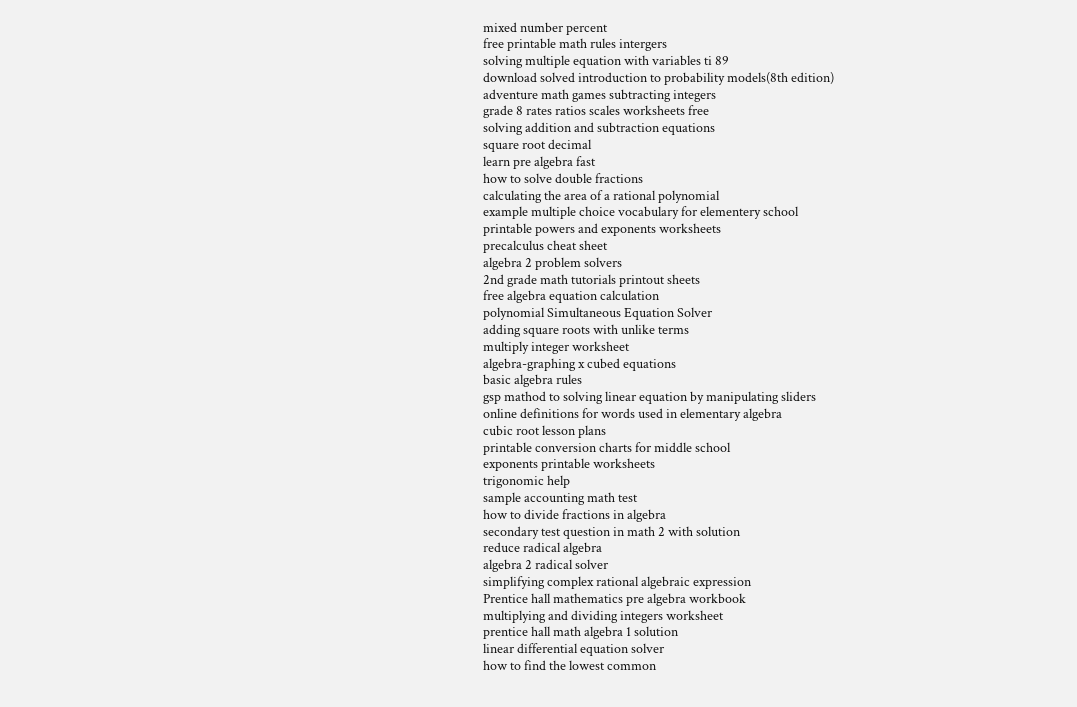mixed number percent
free printable math rules intergers
solving multiple equation with variables ti 89
download solved introduction to probability models(8th edition)
adventure math games subtracting integers
grade 8 rates ratios scales worksheets free
solving addition and subtraction equations
square root decimal
learn pre algebra fast
how to solve double fractions
calculating the area of a rational polynomial
example multiple choice vocabulary for elementery school
printable powers and exponents worksheets
precalculus cheat sheet
algebra 2 problem solvers
2nd grade math tutorials printout sheets
free algebra equation calculation
polynomial Simultaneous Equation Solver
adding square roots with unlike terms
multiply integer worksheet
algebra-graphing x cubed equations
basic algebra rules
gsp mathod to solving linear equation by manipulating sliders
online definitions for words used in elementary algebra
cubic root lesson plans
printable conversion charts for middle school
exponents printable worksheets
trigonomic help
sample accounting math test
how to divide fractions in algebra
secondary test question in math 2 with solution
reduce radical algebra
algebra 2 radical solver
simplifying complex rational algebraic expression
Prentice hall mathematics pre algebra workbook
multiplying and dividing integers worksheet
prentice hall math algebra 1 solution
linear differential equation solver
how to find the lowest common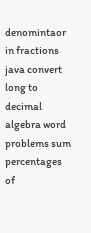denomintaor in fractions
java convert long to decimal
algebra word problems sum percentages of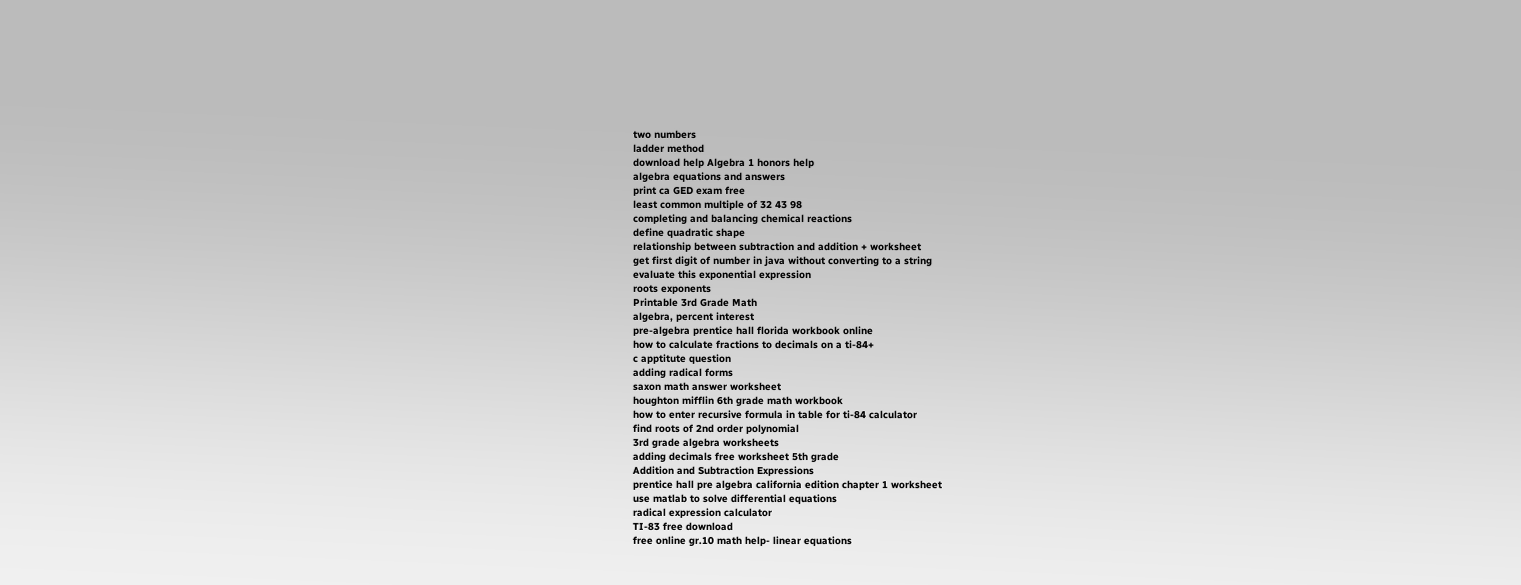two numbers
ladder method
download help Algebra 1 honors help
algebra equations and answers
print ca GED exam free
least common multiple of 32 43 98
completing and balancing chemical reactions
define quadratic shape
relationship between subtraction and addition + worksheet
get first digit of number in java without converting to a string
evaluate this exponential expression
roots exponents
Printable 3rd Grade Math
algebra, percent interest
pre-algebra prentice hall florida workbook online
how to calculate fractions to decimals on a ti-84+
c apptitute question
adding radical forms
saxon math answer worksheet
houghton mifflin 6th grade math workbook
how to enter recursive formula in table for ti-84 calculator
find roots of 2nd order polynomial
3rd grade algebra worksheets
adding decimals free worksheet 5th grade
Addition and Subtraction Expressions
prentice hall pre algebra california edition chapter 1 worksheet
use matlab to solve differential equations
radical expression calculator
TI-83 free download
free online gr.10 math help- linear equations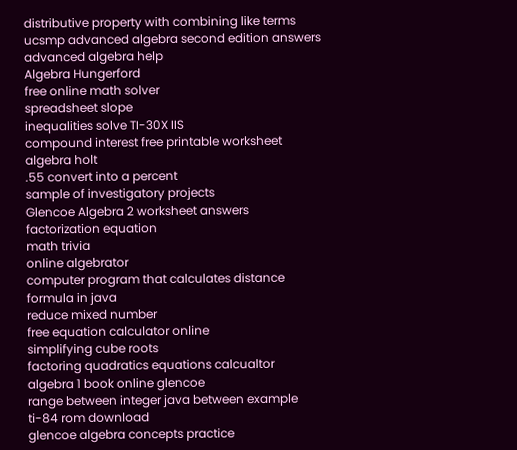distributive property with combining like terms
ucsmp advanced algebra second edition answers
advanced algebra help
Algebra Hungerford
free online math solver
spreadsheet slope
inequalities solve TI-30X IIS
compound interest free printable worksheet
algebra holt
.55 convert into a percent
sample of investigatory projects
Glencoe Algebra 2 worksheet answers
factorization equation
math trivia
online algebrator
computer program that calculates distance formula in java
reduce mixed number
free equation calculator online
simplifying cube roots
factoring quadratics equations calcualtor
algebra 1 book online glencoe
range between integer java between example
ti-84 rom download
glencoe algebra concepts practice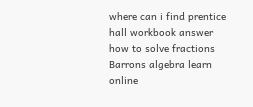where can i find prentice hall workbook answer
how to solve fractions
Barrons algebra learn online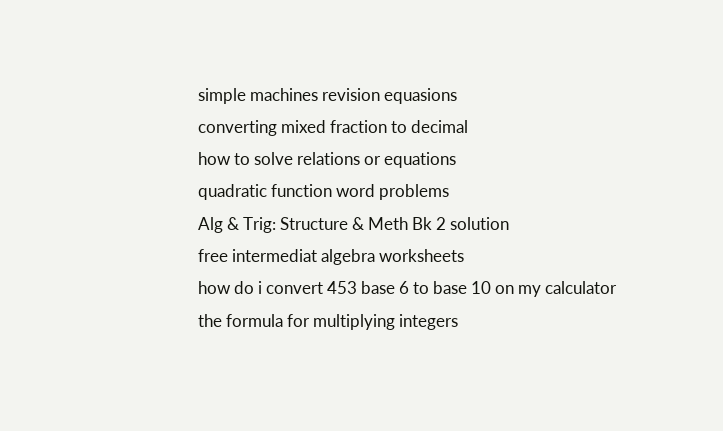simple machines revision equasions
converting mixed fraction to decimal
how to solve relations or equations
quadratic function word problems
Alg & Trig: Structure & Meth Bk 2 solution
free intermediat algebra worksheets
how do i convert 453 base 6 to base 10 on my calculator
the formula for multiplying integers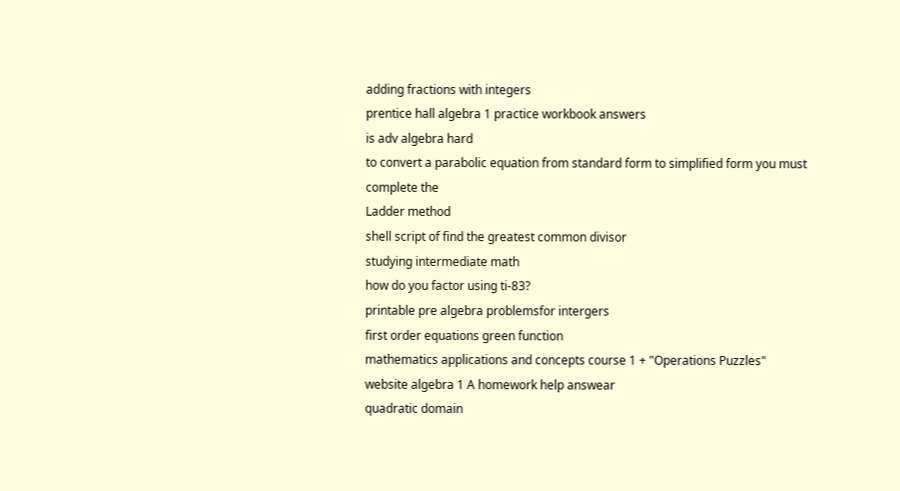adding fractions with integers
prentice hall algebra 1 practice workbook answers
is adv algebra hard
to convert a parabolic equation from standard form to simplified form you must complete the
Ladder method
shell script of find the greatest common divisor
studying intermediate math
how do you factor using ti-83?
printable pre algebra problemsfor intergers
first order equations green function
mathematics applications and concepts course 1 + "Operations Puzzles"
website algebra 1 A homework help answear
quadratic domain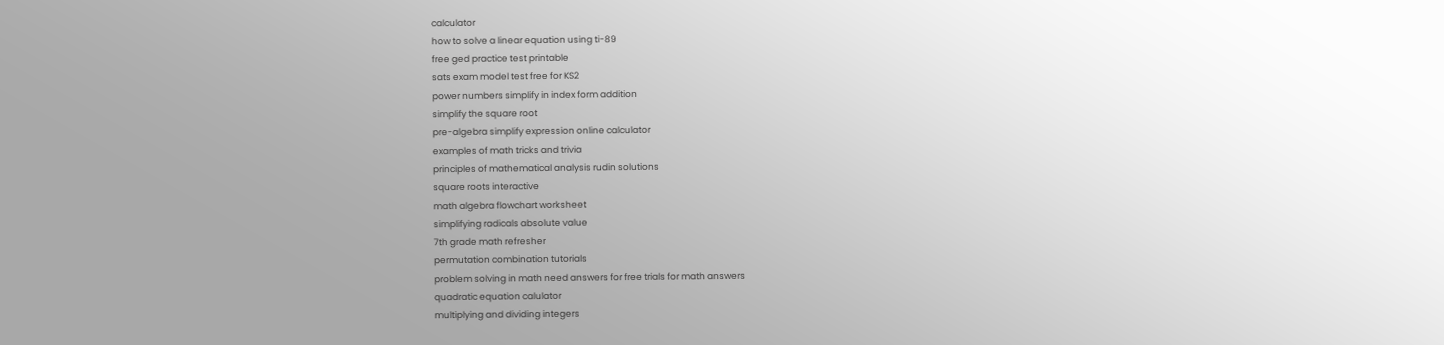calculator
how to solve a linear equation using ti-89
free ged practice test printable
sats exam model test free for KS2
power numbers simplify in index form addition
simplify the square root
pre-algebra simplify expression online calculator
examples of math tricks and trivia
principles of mathematical analysis rudin solutions
square roots interactive
math algebra flowchart worksheet
simplifying radicals absolute value
7th grade math refresher
permutation combination tutorials
problem solving in math need answers for free trials for math answers
quadratic equation calulator
multiplying and dividing integers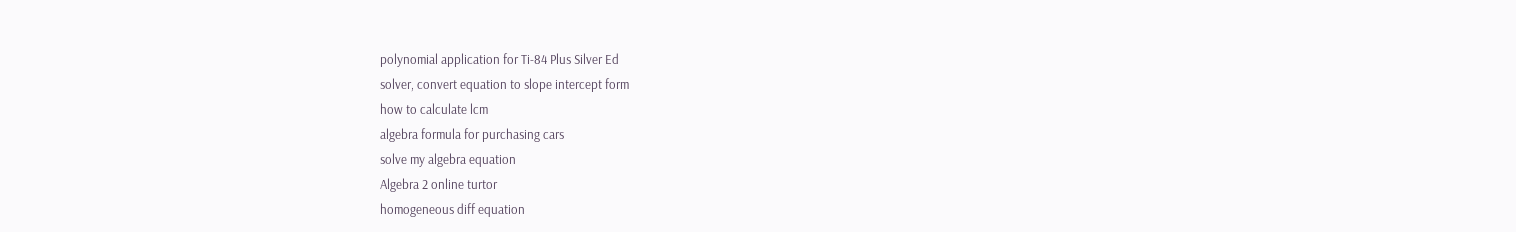polynomial application for Ti-84 Plus Silver Ed
solver, convert equation to slope intercept form
how to calculate lcm
algebra formula for purchasing cars
solve my algebra equation
Algebra 2 online turtor
homogeneous diff equation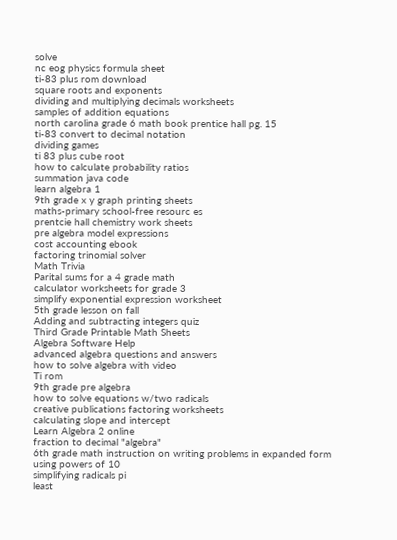solve
nc eog physics formula sheet
ti-83 plus rom download
square roots and exponents
dividing and multiplying decimals worksheets
samples of addition equations
north carolina grade 6 math book prentice hall pg. 15
ti-83 convert to decimal notation
dividing games
ti 83 plus cube root
how to calculate probability ratios
summation java code
learn algebra 1
9th grade x y graph printing sheets
maths-primary school-free resourc es
prentcie hall chemistry work sheets
pre algebra model expressions
cost accounting ebook
factoring trinomial solver
Math Trivia
Parital sums for a 4 grade math
calculator worksheets for grade 3
simplify exponential expression worksheet
5th grade lesson on fall
Adding and subtracting integers quiz
Third Grade Printable Math Sheets
Algebra Software Help
advanced algebra questions and answers
how to solve algebra with video
Ti rom
9th grade pre algebra
how to solve equations w/two radicals
creative publications factoring worksheets
calculating slope and intercept
Learn Algebra 2 online
fraction to decimal "algebra"
6th grade math instruction on writing problems in expanded form using powers of 10
simplifying radicals pi
least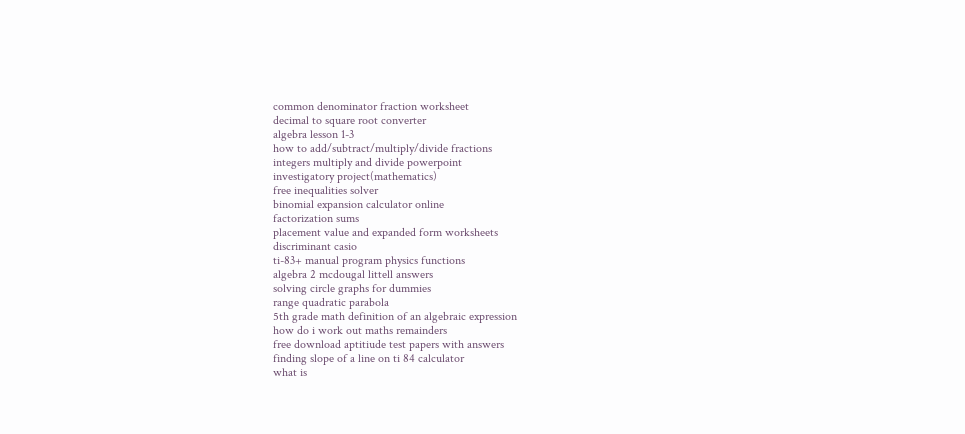common denominator fraction worksheet
decimal to square root converter
algebra lesson 1-3
how to add/subtract/multiply/divide fractions
integers multiply and divide powerpoint
investigatory project(mathematics)
free inequalities solver
binomial expansion calculator online
factorization sums
placement value and expanded form worksheets
discriminant casio
ti-83+ manual program physics functions
algebra 2 mcdougal littell answers
solving circle graphs for dummies
range quadratic parabola
5th grade math definition of an algebraic expression
how do i work out maths remainders
free download aptitiude test papers with answers
finding slope of a line on ti 84 calculator
what is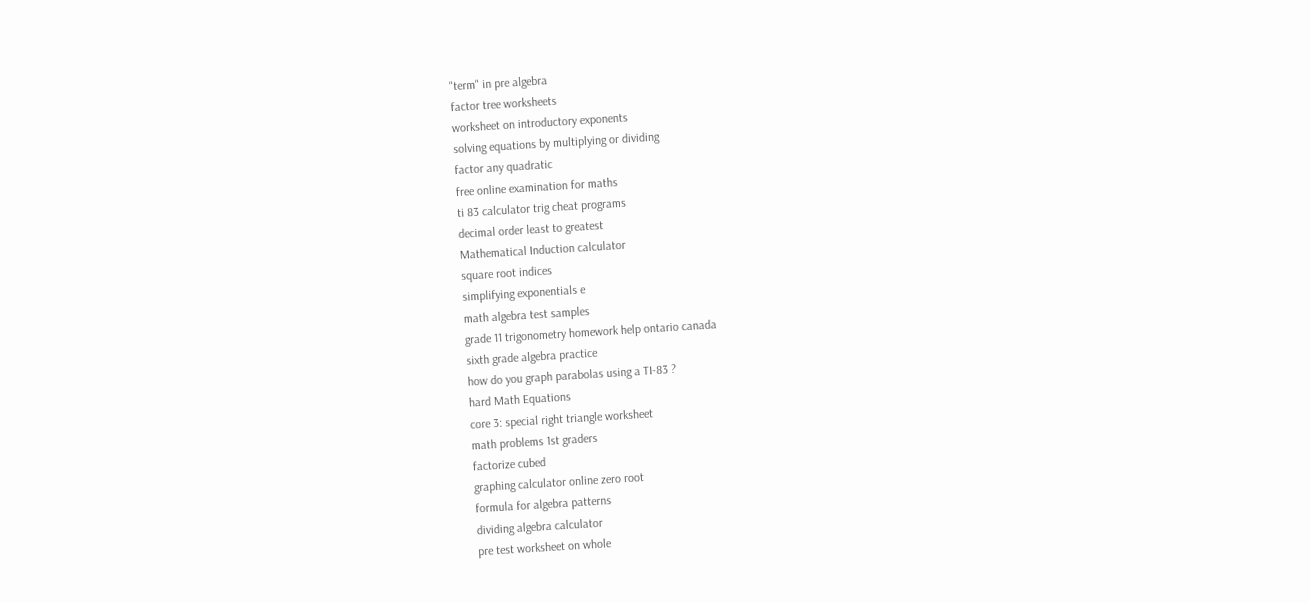"term" in pre algebra
factor tree worksheets
worksheet on introductory exponents
solving equations by multiplying or dividing
factor any quadratic
free online examination for maths
ti 83 calculator trig cheat programs
decimal order least to greatest
Mathematical Induction calculator
square root indices
simplifying exponentials e
math algebra test samples
grade 11 trigonometry homework help ontario canada
sixth grade algebra practice
how do you graph parabolas using a TI-83 ?
hard Math Equations
core 3: special right triangle worksheet
math problems 1st graders
factorize cubed
graphing calculator online zero root
formula for algebra patterns
dividing algebra calculator
pre test worksheet on whole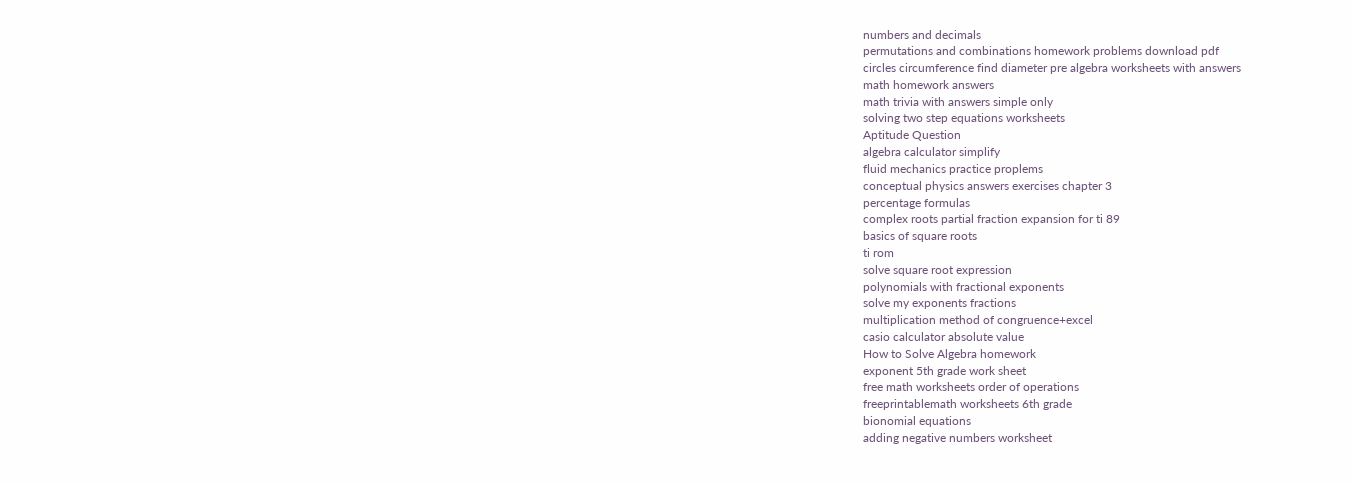numbers and decimals
permutations and combinations homework problems download pdf
circles circumference find diameter pre algebra worksheets with answers
math homework answers
math trivia with answers simple only
solving two step equations worksheets
Aptitude Question
algebra calculator simplify
fluid mechanics practice proplems
conceptual physics answers exercises chapter 3
percentage formulas
complex roots partial fraction expansion for ti 89
basics of square roots
ti rom
solve square root expression
polynomials with fractional exponents
solve my exponents fractions
multiplication method of congruence+excel
casio calculator absolute value
How to Solve Algebra homework
exponent 5th grade work sheet
free math worksheets order of operations
freeprintablemath worksheets 6th grade
bionomial equations
adding negative numbers worksheet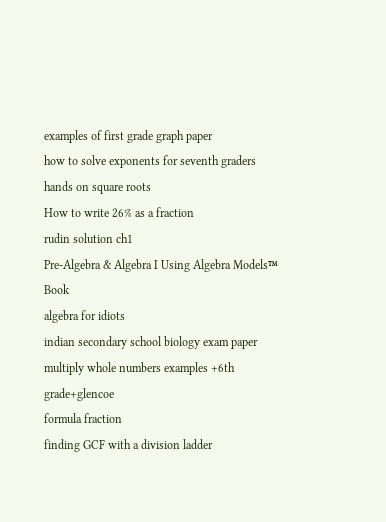examples of first grade graph paper
how to solve exponents for seventh graders
hands on square roots
How to write 26% as a fraction
rudin solution ch1
Pre-Algebra & Algebra I Using Algebra Models™ Book
algebra for idiots
indian secondary school biology exam paper
multiply whole numbers examples +6th grade+glencoe
formula fraction
finding GCF with a division ladder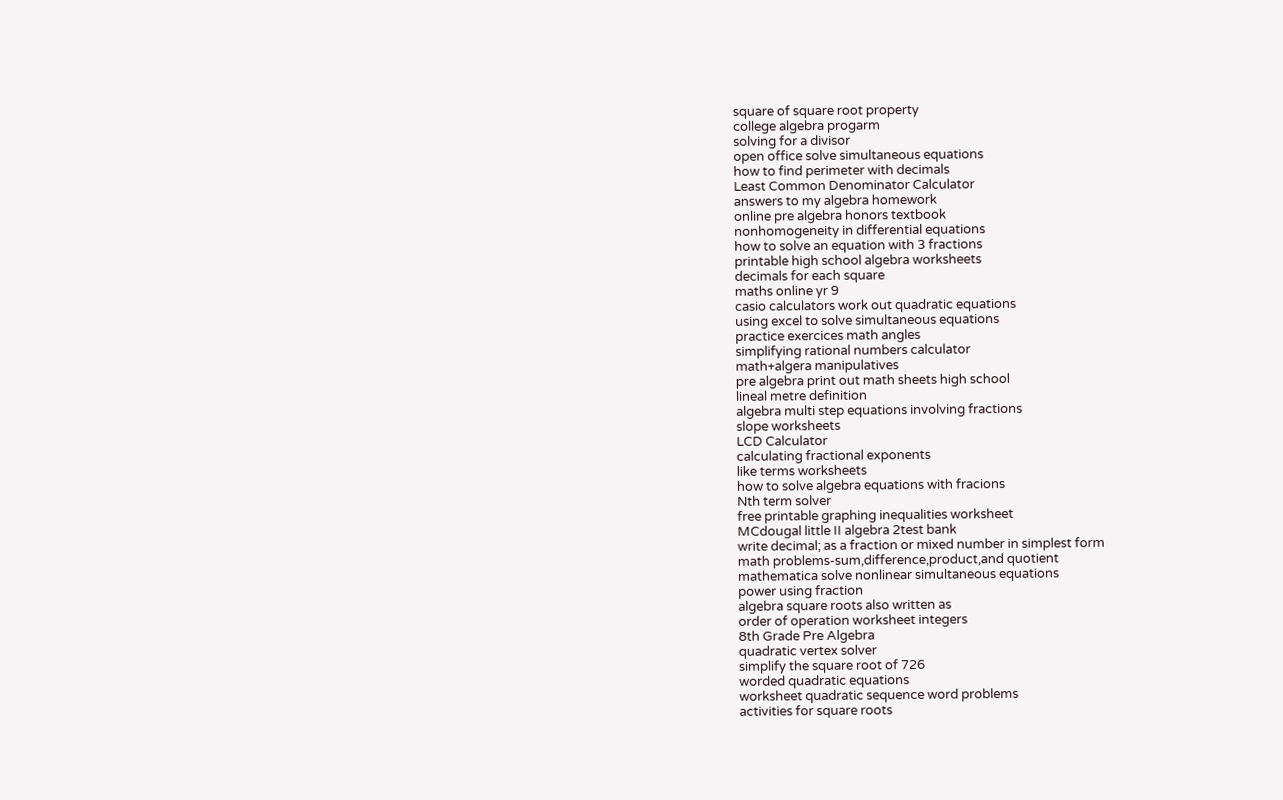square of square root property
college algebra progarm
solving for a divisor
open office solve simultaneous equations
how to find perimeter with decimals
Least Common Denominator Calculator
answers to my algebra homework
online pre algebra honors textbook
nonhomogeneity in differential equations
how to solve an equation with 3 fractions
printable high school algebra worksheets
decimals for each square
maths online yr 9
casio calculators work out quadratic equations
using excel to solve simultaneous equations
practice exercices math angles
simplifying rational numbers calculator
math+algera manipulatives
pre algebra print out math sheets high school
lineal metre definition
algebra multi step equations involving fractions
slope worksheets
LCD Calculator
calculating fractional exponents
like terms worksheets
how to solve algebra equations with fracions
Nth term solver
free printable graphing inequalities worksheet
MCdougal little II algebra 2test bank
write decimal; as a fraction or mixed number in simplest form
math problems-sum,difference,product,and quotient
mathematica solve nonlinear simultaneous equations
power using fraction
algebra square roots also written as
order of operation worksheet integers
8th Grade Pre Algebra
quadratic vertex solver
simplify the square root of 726
worded quadratic equations
worksheet quadratic sequence word problems
activities for square roots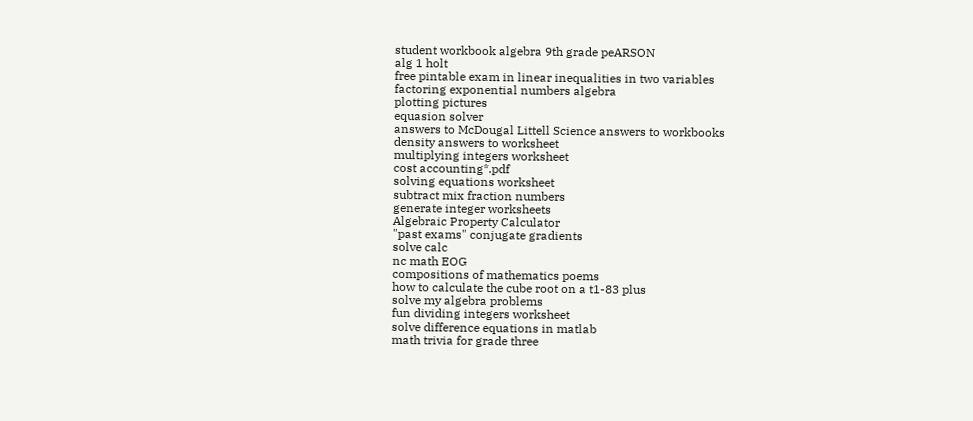student workbook algebra 9th grade peARSON
alg 1 holt
free pintable exam in linear inequalities in two variables
factoring exponential numbers algebra
plotting pictures
equasion solver
answers to McDougal Littell Science answers to workbooks
density answers to worksheet
multiplying integers worksheet
cost accounting*.pdf
solving equations worksheet
subtract mix fraction numbers
generate integer worksheets
Algebraic Property Calculator
"past exams" conjugate gradients
solve calc
nc math EOG
compositions of mathematics poems
how to calculate the cube root on a t1-83 plus
solve my algebra problems
fun dividing integers worksheet
solve difference equations in matlab
math trivia for grade three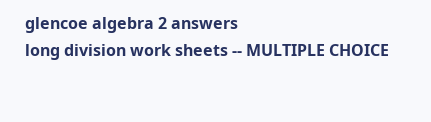glencoe algebra 2 answers
long division work sheets -- MULTIPLE CHOICE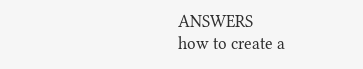ANSWERS
how to create a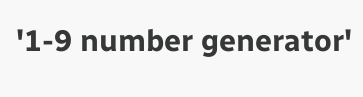'1-9 number generator'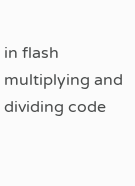in flash
multiplying and dividing code